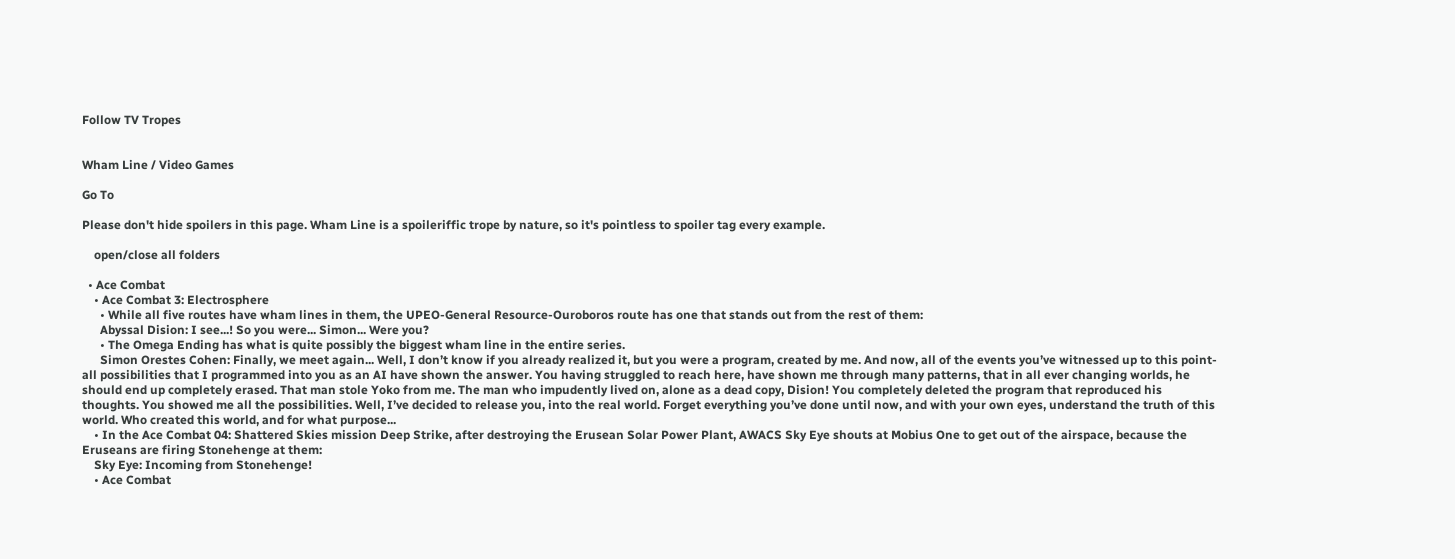Follow TV Tropes


Wham Line / Video Games

Go To

Please don't hide spoilers in this page. Wham Line is a spoileriffic trope by nature, so it's pointless to spoiler tag every example.

    open/close all folders

  • Ace Combat
    • Ace Combat 3: Electrosphere
      • While all five routes have wham lines in them, the UPEO-General Resource-Ouroboros route has one that stands out from the rest of them:
      Abyssal Dision: I see...! So you were... Simon... Were you?
      • The Omega Ending has what is quite possibly the biggest wham line in the entire series.
      Simon Orestes Cohen: Finally, we meet again... Well, I don’t know if you already realized it, but you were a program, created by me. And now, all of the events you’ve witnessed up to this point- all possibilities that I programmed into you as an AI have shown the answer. You having struggled to reach here, have shown me through many patterns, that in all ever changing worlds, he should end up completely erased. That man stole Yoko from me. The man who impudently lived on, alone as a dead copy, Dision! You completely deleted the program that reproduced his thoughts. You showed me all the possibilities. Well, I’ve decided to release you, into the real world. Forget everything you’ve done until now, and with your own eyes, understand the truth of this world. Who created this world, and for what purpose...
    • In the Ace Combat 04: Shattered Skies mission Deep Strike, after destroying the Erusean Solar Power Plant, AWACS Sky Eye shouts at Mobius One to get out of the airspace, because the Eruseans are firing Stonehenge at them:
    Sky Eye: Incoming from Stonehenge!
    • Ace Combat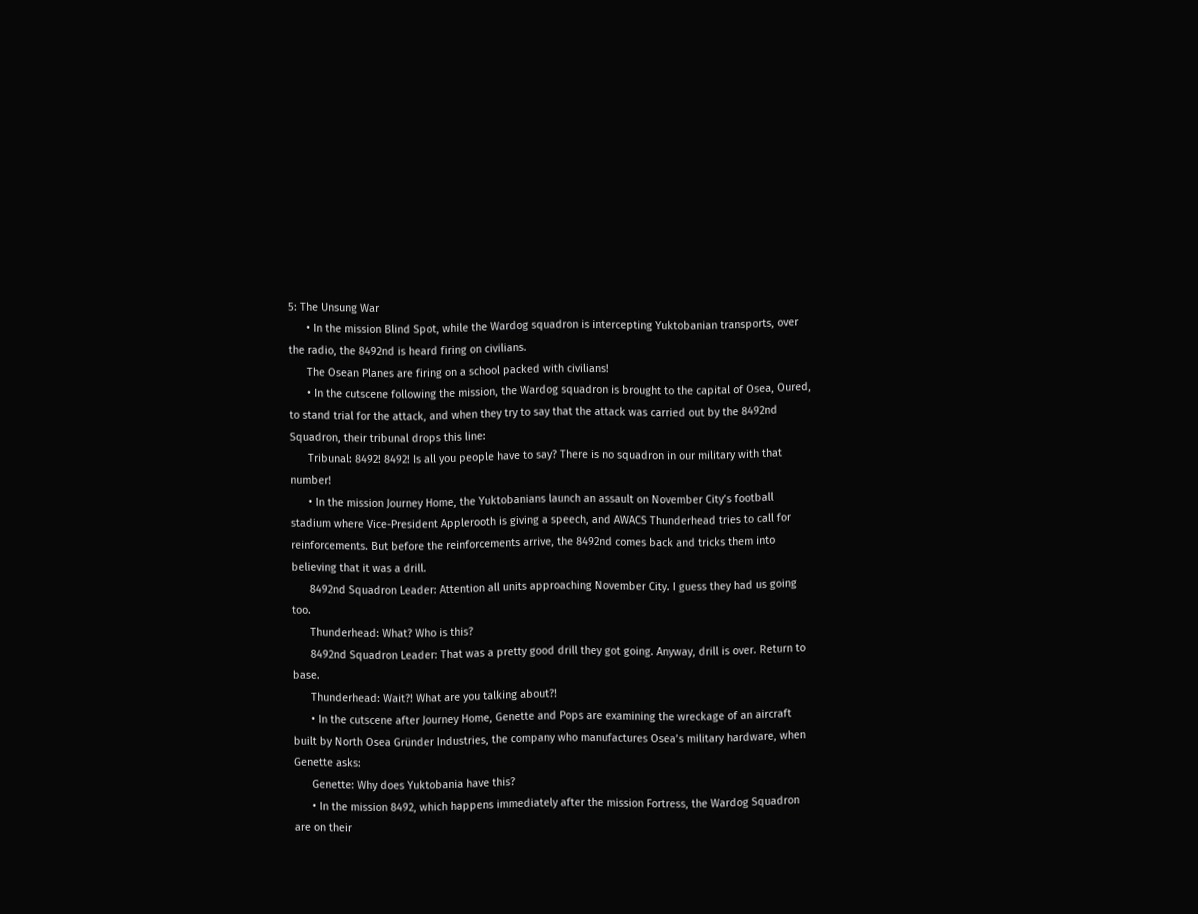5: The Unsung War
      • In the mission Blind Spot, while the Wardog squadron is intercepting Yuktobanian transports, over the radio, the 8492nd is heard firing on civilians.
      The Osean Planes are firing on a school packed with civilians!
      • In the cutscene following the mission, the Wardog squadron is brought to the capital of Osea, Oured, to stand trial for the attack, and when they try to say that the attack was carried out by the 8492nd Squadron, their tribunal drops this line:
      Tribunal: 8492! 8492! Is all you people have to say? There is no squadron in our military with that number!
      • In the mission Journey Home, the Yuktobanians launch an assault on November City’s football stadium where Vice-President Applerooth is giving a speech, and AWACS Thunderhead tries to call for reinforcements. But before the reinforcements arrive, the 8492nd comes back and tricks them into believing that it was a drill.
      8492nd Squadron Leader: Attention all units approaching November City. I guess they had us going too.
      Thunderhead: What? Who is this?
      8492nd Squadron Leader: That was a pretty good drill they got going. Anyway, drill is over. Return to base.
      Thunderhead: Wait?! What are you talking about?!
      • In the cutscene after Journey Home, Genette and Pops are examining the wreckage of an aircraft built by North Osea Gründer Industries, the company who manufactures Osea’s military hardware, when Genette asks:
      Genette: Why does Yuktobania have this?
      • In the mission 8492, which happens immediately after the mission Fortress, the Wardog Squadron are on their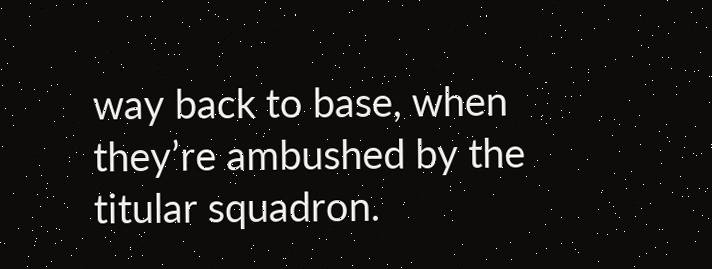way back to base, when they’re ambushed by the titular squadron.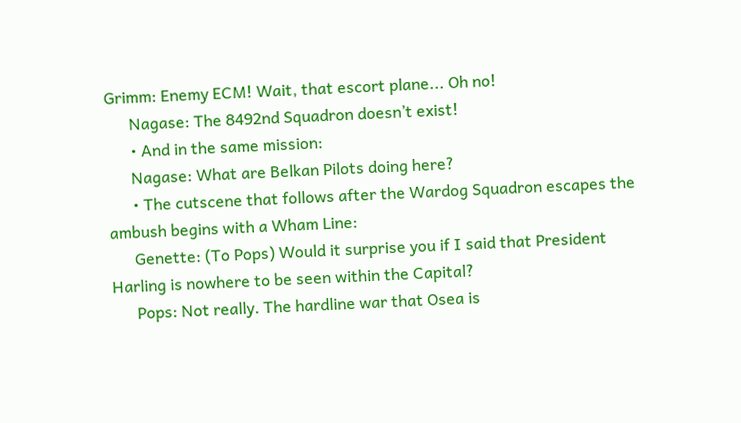Grimm: Enemy ECM! Wait, that escort plane... Oh no!
      Nagase: The 8492nd Squadron doesn’t exist!
      • And in the same mission:
      Nagase: What are Belkan Pilots doing here?
      • The cutscene that follows after the Wardog Squadron escapes the ambush begins with a Wham Line:
      Genette: (To Pops) Would it surprise you if I said that President Harling is nowhere to be seen within the Capital?
      Pops: Not really. The hardline war that Osea is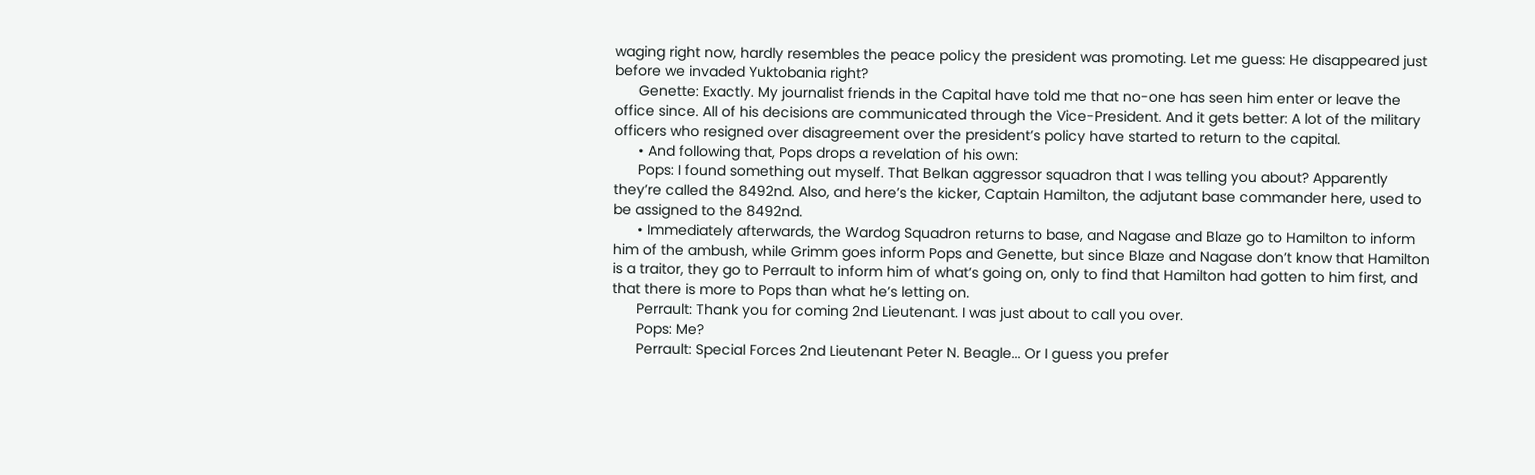waging right now, hardly resembles the peace policy the president was promoting. Let me guess: He disappeared just before we invaded Yuktobania right?
      Genette: Exactly. My journalist friends in the Capital have told me that no-one has seen him enter or leave the office since. All of his decisions are communicated through the Vice-President. And it gets better: A lot of the military officers who resigned over disagreement over the president’s policy have started to return to the capital.
      • And following that, Pops drops a revelation of his own:
      Pops: I found something out myself. That Belkan aggressor squadron that I was telling you about? Apparently they’re called the 8492nd. Also, and here’s the kicker, Captain Hamilton, the adjutant base commander here, used to be assigned to the 8492nd.
      • Immediately afterwards, the Wardog Squadron returns to base, and Nagase and Blaze go to Hamilton to inform him of the ambush, while Grimm goes inform Pops and Genette, but since Blaze and Nagase don’t know that Hamilton is a traitor, they go to Perrault to inform him of what’s going on, only to find that Hamilton had gotten to him first, and that there is more to Pops than what he’s letting on.
      Perrault: Thank you for coming 2nd Lieutenant. I was just about to call you over.
      Pops: Me?
      Perrault: Special Forces 2nd Lieutenant Peter N. Beagle... Or I guess you prefer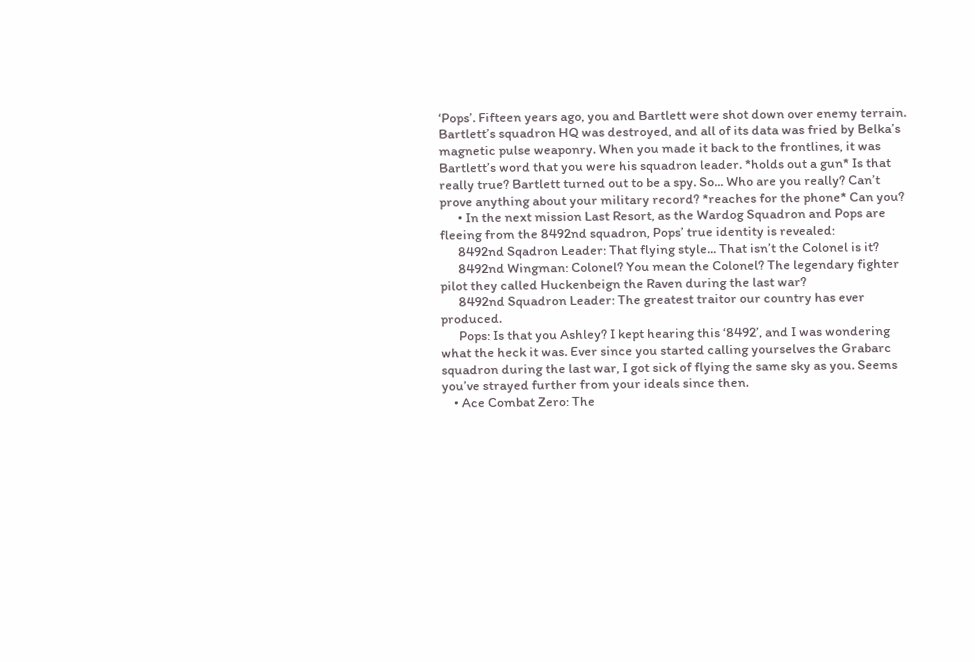‘Pops’. Fifteen years ago, you and Bartlett were shot down over enemy terrain. Bartlett’s squadron HQ was destroyed, and all of its data was fried by Belka’s magnetic pulse weaponry. When you made it back to the frontlines, it was Bartlett’s word that you were his squadron leader. *holds out a gun* Is that really true? Bartlett turned out to be a spy. So... Who are you really? Can’t prove anything about your military record? *reaches for the phone* Can you?
      • In the next mission Last Resort, as the Wardog Squadron and Pops are fleeing from the 8492nd squadron, Pops’ true identity is revealed:
      8492nd Sqadron Leader: That flying style... That isn’t the Colonel is it?
      8492nd Wingman: Colonel? You mean the Colonel? The legendary fighter pilot they called Huckenbeign the Raven during the last war?
      8492nd Squadron Leader: The greatest traitor our country has ever produced.
      Pops: Is that you Ashley? I kept hearing this ‘8492’, and I was wondering what the heck it was. Ever since you started calling yourselves the Grabarc squadron during the last war, I got sick of flying the same sky as you. Seems you’ve strayed further from your ideals since then.
    • Ace Combat Zero: The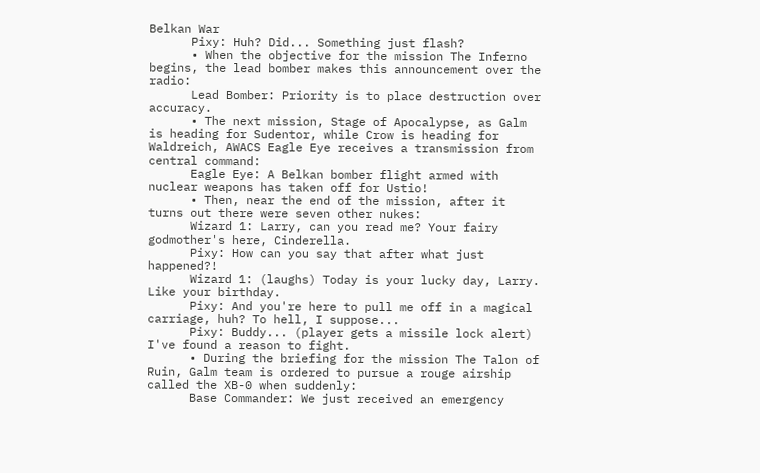Belkan War
      Pixy: Huh? Did... Something just flash?
      • When the objective for the mission The Inferno begins, the lead bomber makes this announcement over the radio:
      Lead Bomber: Priority is to place destruction over accuracy.
      • The next mission, Stage of Apocalypse, as Galm is heading for Sudentor, while Crow is heading for Waldreich, AWACS Eagle Eye receives a transmission from central command:
      Eagle Eye: A Belkan bomber flight armed with nuclear weapons has taken off for Ustio!
      • Then, near the end of the mission, after it turns out there were seven other nukes:
      Wizard 1: Larry, can you read me? Your fairy godmother's here, Cinderella.
      Pixy: How can you say that after what just happened?!
      Wizard 1: (laughs) Today is your lucky day, Larry. Like your birthday.
      Pixy: And you're here to pull me off in a magical carriage, huh? To hell, I suppose...
      Pixy: Buddy... (player gets a missile lock alert) I've found a reason to fight.
      • During the briefing for the mission The Talon of Ruin, Galm team is ordered to pursue a rouge airship called the XB-0 when suddenly:
      Base Commander: We just received an emergency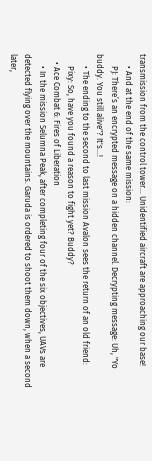transmission from the control tower... Unidentified aircraft are approaching our base!
      • And at the end of the same mission:
      PJ: There’s an encrypted message on a hidden channel. Decrypting message: Uh, "Yo buddy. You still alive"? It's...!
      • The ending to the second to last mission Avalon sees the return of an old friend:
      Pixy: So, have you found a reason to fight yet? Buddy?
    • Ace Combat 6: Fires of Liberation
      • In the mission Selumna Peak, after completing four of the six objectives, UAVs are detected flying over the mountains. Garuda is ordered to shoot them down, when a second later,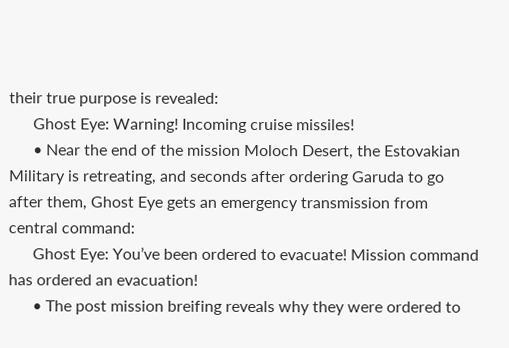their true purpose is revealed:
      Ghost Eye: Warning! Incoming cruise missiles!
      • Near the end of the mission Moloch Desert, the Estovakian Military is retreating, and seconds after ordering Garuda to go after them, Ghost Eye gets an emergency transmission from central command:
      Ghost Eye: You’ve been ordered to evacuate! Mission command has ordered an evacuation!
      • The post mission breifing reveals why they were ordered to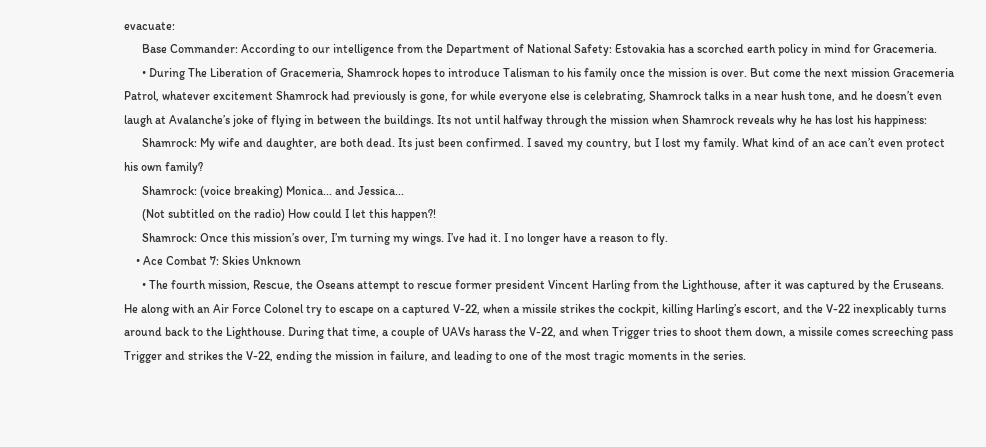evacuate:
      Base Commander: According to our intelligence from the Department of National Safety: Estovakia has a scorched earth policy in mind for Gracemeria.
      • During The Liberation of Gracemeria, Shamrock hopes to introduce Talisman to his family once the mission is over. But come the next mission Gracemeria Patrol, whatever excitement Shamrock had previously is gone, for while everyone else is celebrating, Shamrock talks in a near hush tone, and he doesn’t even laugh at Avalanche’s joke of flying in between the buildings. Its not until halfway through the mission when Shamrock reveals why he has lost his happiness:
      Shamrock: My wife and daughter, are both dead. Its just been confirmed. I saved my country, but I lost my family. What kind of an ace can’t even protect his own family?
      Shamrock: (voice breaking) Monica... and Jessica...
      (Not subtitled on the radio) How could I let this happen?!
      Shamrock: Once this mission’s over, I’m turning my wings. I’ve had it. I no longer have a reason to fly.
    • Ace Combat 7: Skies Unknown
      • The fourth mission, Rescue, the Oseans attempt to rescue former president Vincent Harling from the Lighthouse, after it was captured by the Eruseans. He along with an Air Force Colonel try to escape on a captured V-22, when a missile strikes the cockpit, killing Harling’s escort, and the V-22 inexplicably turns around back to the Lighthouse. During that time, a couple of UAVs harass the V-22, and when Trigger tries to shoot them down, a missile comes screeching pass Trigger and strikes the V-22, ending the mission in failure, and leading to one of the most tragic moments in the series.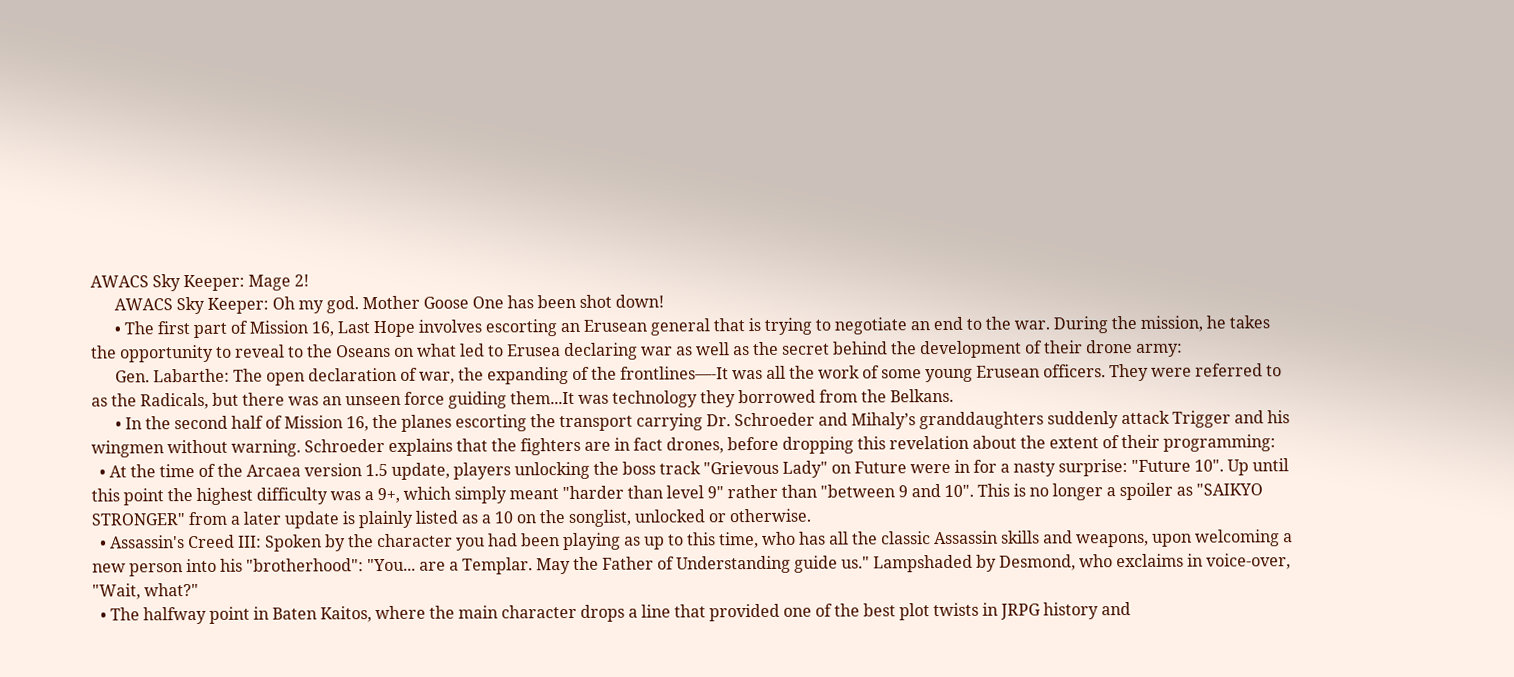AWACS Sky Keeper: Mage 2!
      AWACS Sky Keeper: Oh my god. Mother Goose One has been shot down!
      • The first part of Mission 16, Last Hope involves escorting an Erusean general that is trying to negotiate an end to the war. During the mission, he takes the opportunity to reveal to the Oseans on what led to Erusea declaring war as well as the secret behind the development of their drone army:
      Gen. Labarthe: The open declaration of war, the expanding of the frontlines—-It was all the work of some young Erusean officers. They were referred to as the Radicals, but there was an unseen force guiding them...It was technology they borrowed from the Belkans.
      • In the second half of Mission 16, the planes escorting the transport carrying Dr. Schroeder and Mihaly’s granddaughters suddenly attack Trigger and his wingmen without warning. Schroeder explains that the fighters are in fact drones, before dropping this revelation about the extent of their programming:
  • At the time of the Arcaea version 1.5 update, players unlocking the boss track "Grievous Lady" on Future were in for a nasty surprise: "Future 10". Up until this point the highest difficulty was a 9+, which simply meant "harder than level 9" rather than "between 9 and 10". This is no longer a spoiler as "SAIKYO STRONGER" from a later update is plainly listed as a 10 on the songlist, unlocked or otherwise.
  • Assassin's Creed III: Spoken by the character you had been playing as up to this time, who has all the classic Assassin skills and weapons, upon welcoming a new person into his "brotherhood": "You... are a Templar. May the Father of Understanding guide us." Lampshaded by Desmond, who exclaims in voice-over, "Wait, what?"
  • The halfway point in Baten Kaitos, where the main character drops a line that provided one of the best plot twists in JRPG history and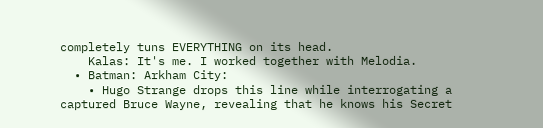completely tuns EVERYTHING on its head.
    Kalas: It's me. I worked together with Melodia.
  • Batman: Arkham City:
    • Hugo Strange drops this line while interrogating a captured Bruce Wayne, revealing that he knows his Secret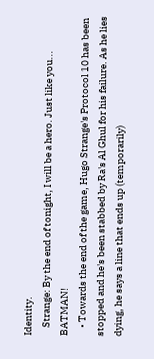Identity.
    Strange: By the end of tonight, I will be a hero. Just like you... BATMAN!
    • Towards the end of the game, Hugo Strange's Protocol 10 has been stopped and he's been stabbed by Ra's Al Ghul for his failure. As he lies dying, he says a line that ends up (temporarily)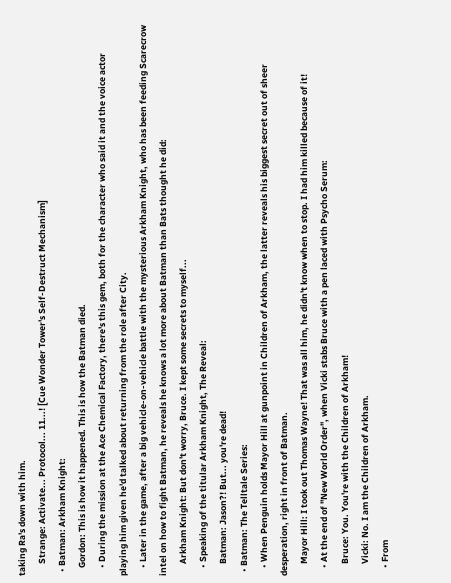taking Ra's down with him.
      Strange: Activate... Protocol... 11...! [Cue Wonder Tower's Self-Destruct Mechanism]
  • Batman: Arkham Knight:
    Gordon: This is how it happened. This is how the Batman died.
    • During the mission at the Ace Chemical Factory, there's this gem, both for the character who said it and the voice actor playing him given he'd talked about returning from the role after City.
    • Later in the game, after a big vehicle-on-vehicle battle with the mysterious Arkham Knight, who has been feeding Scarecrow intel on how to fight Batman, he reveals he knows a lot more about Batman than Bats thought he did:
      Arkham Knight: But don't worry, Bruce. I kept some secrets to myself...
    • Speaking of the titular Arkham Knight, The Reveal:
      Batman: Jason?! But... you're dead!
  • Batman: The Telltale Series:
    • When Penguin holds Mayor Hill at gunpoint in Children of Arkham, the latter reveals his biggest secret out of sheer desperation, right in front of Batman.
      Mayor Hill: I took out Thomas Wayne! That was all him, he didn't know when to stop. I had him killed because of it!
    • At the end of "New World Order", when Vicki stabs Bruce with a pen laced with Psycho Serum:
      Bruce: You. You're with the Children of Arkham!
      Vicki: No. I am the Children of Arkham.
    • From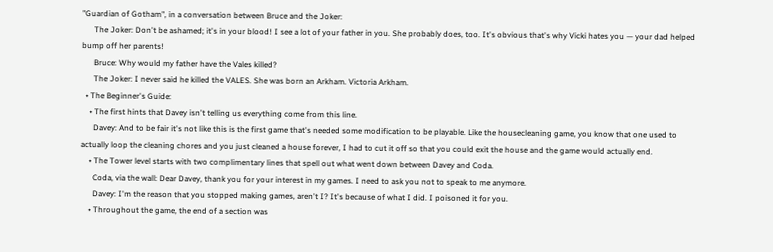"Guardian of Gotham", in a conversation between Bruce and the Joker:
      The Joker: Don't be ashamed; it's in your blood! I see a lot of your father in you. She probably does, too. It's obvious that's why Vicki hates you — your dad helped bump off her parents!
      Bruce: Why would my father have the Vales killed?
      The Joker: I never said he killed the VALES. She was born an Arkham. Victoria Arkham.
  • The Beginner's Guide:
    • The first hints that Davey isn't telling us everything come from this line.
      Davey: And to be fair it's not like this is the first game that's needed some modification to be playable. Like the housecleaning game, you know that one used to actually loop the cleaning chores and you just cleaned a house forever, I had to cut it off so that you could exit the house and the game would actually end.
    • The Tower level starts with two complimentary lines that spell out what went down between Davey and Coda.
      Coda, via the wall: Dear Davey, thank you for your interest in my games. I need to ask you not to speak to me anymore.
      Davey: I'm the reason that you stopped making games, aren't I? It's because of what I did. I poisoned it for you.
    • Throughout the game, the end of a section was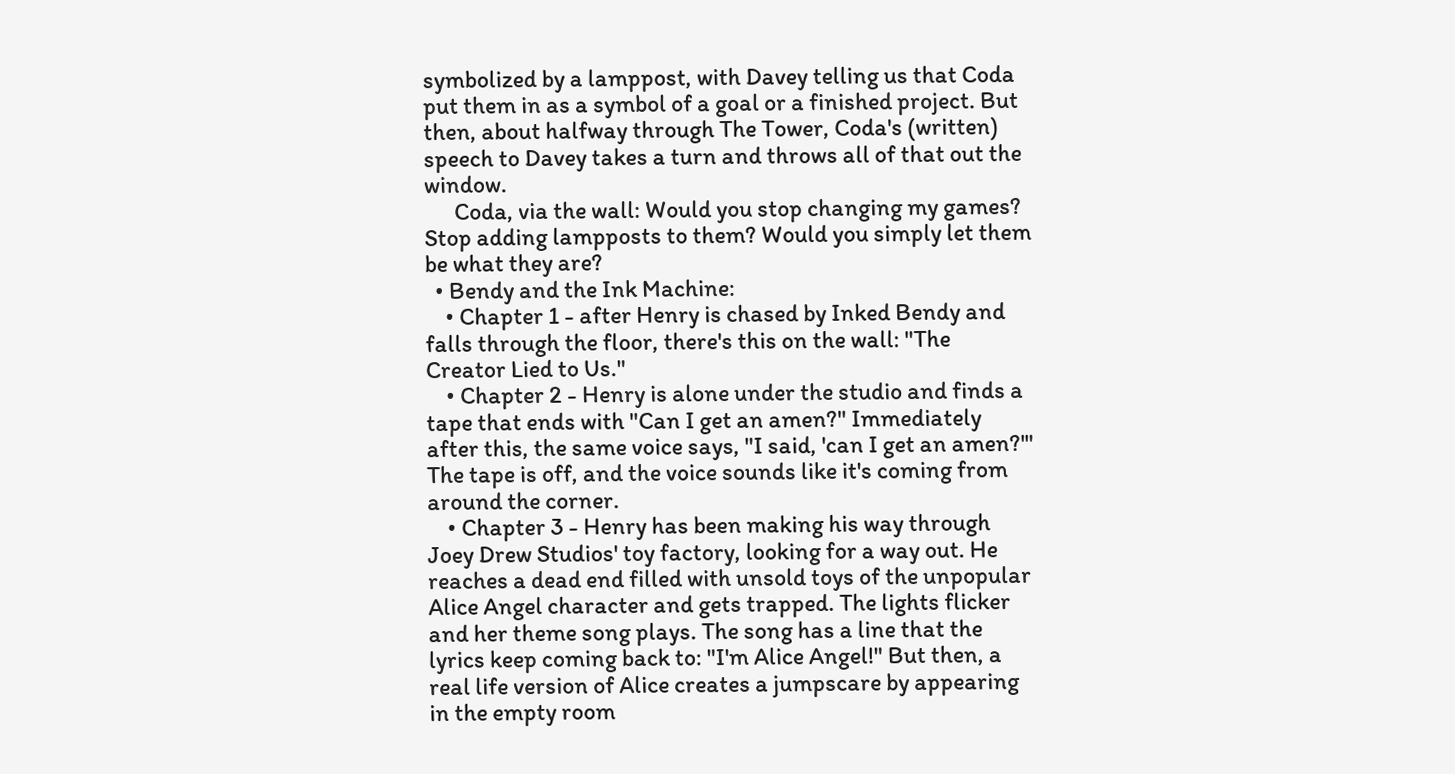symbolized by a lamppost, with Davey telling us that Coda put them in as a symbol of a goal or a finished project. But then, about halfway through The Tower, Coda's (written) speech to Davey takes a turn and throws all of that out the window.
      Coda, via the wall: Would you stop changing my games? Stop adding lampposts to them? Would you simply let them be what they are?
  • Bendy and the Ink Machine:
    • Chapter 1 - after Henry is chased by Inked Bendy and falls through the floor, there's this on the wall: "The Creator Lied to Us."
    • Chapter 2 - Henry is alone under the studio and finds a tape that ends with "Can I get an amen?" Immediately after this, the same voice says, "I said, 'can I get an amen?'" The tape is off, and the voice sounds like it's coming from around the corner.
    • Chapter 3 - Henry has been making his way through Joey Drew Studios' toy factory, looking for a way out. He reaches a dead end filled with unsold toys of the unpopular Alice Angel character and gets trapped. The lights flicker and her theme song plays. The song has a line that the lyrics keep coming back to: "I'm Alice Angel!" But then, a real life version of Alice creates a jumpscare by appearing in the empty room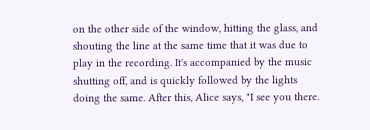on the other side of the window, hitting the glass, and shouting the line at the same time that it was due to play in the recording. It's accompanied by the music shutting off, and is quickly followed by the lights doing the same. After this, Alice says, "I see you there.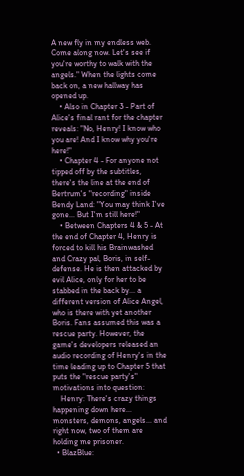A new fly in my endless web. Come along now. Let's see if you're worthy to walk with the angels." When the lights come back on, a new hallway has opened up.
    • Also in Chapter 3 - Part of Alice's final rant for the chapter reveals: "No, Henry! I know who you are! And I know why you're here!"
    • Chapter 4 - For anyone not tipped off by the subtitles, there's the line at the end of Bertrum's "recording" inside Bendy Land: "You may think I've gone... But I'm still here!"
    • Between Chapters 4 & 5 - At the end of Chapter 4, Henry is forced to kill his Brainwashed and Crazy pal, Boris, in self-defense. He is then attacked by evil Alice, only for her to be stabbed in the back by... a different version of Alice Angel, who is there with yet another Boris. Fans assumed this was a rescue party. However, the game's developers released an audio recording of Henry's in the time leading up to Chapter 5 that puts the "rescue party's" motivations into question:
    Henry: There's crazy things happening down here... monsters, demons, angels... and right now, two of them are holding me prisoner.
  • BlazBlue: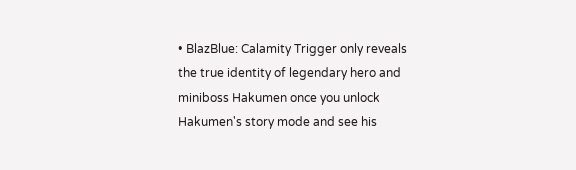• BlazBlue: Calamity Trigger only reveals the true identity of legendary hero and miniboss Hakumen once you unlock Hakumen's story mode and see his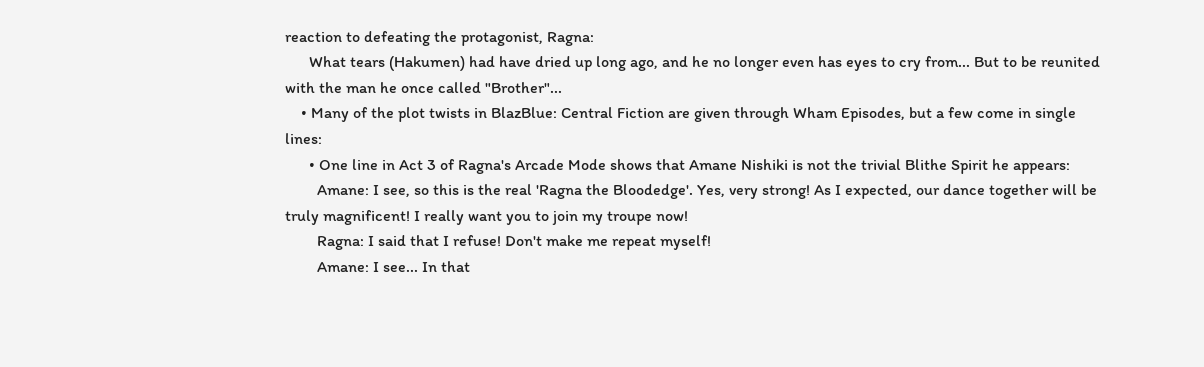reaction to defeating the protagonist, Ragna:
      What tears (Hakumen) had have dried up long ago, and he no longer even has eyes to cry from... But to be reunited with the man he once called "Brother"...
    • Many of the plot twists in BlazBlue: Central Fiction are given through Wham Episodes, but a few come in single lines:
      • One line in Act 3 of Ragna's Arcade Mode shows that Amane Nishiki is not the trivial Blithe Spirit he appears:
        Amane: I see, so this is the real 'Ragna the Bloodedge'. Yes, very strong! As I expected, our dance together will be truly magnificent! I really want you to join my troupe now!
        Ragna: I said that I refuse! Don't make me repeat myself!
        Amane: I see... In that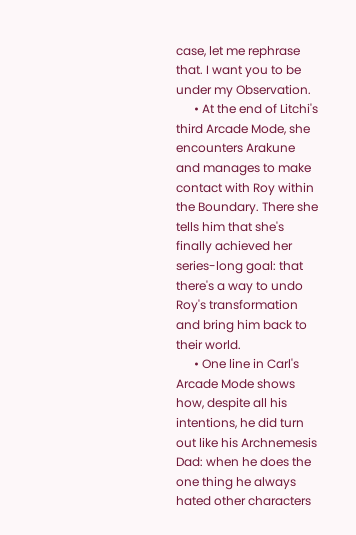case, let me rephrase that. I want you to be under my Observation.
      • At the end of Litchi's third Arcade Mode, she encounters Arakune and manages to make contact with Roy within the Boundary. There she tells him that she's finally achieved her series-long goal: that there's a way to undo Roy's transformation and bring him back to their world.
      • One line in Carl's Arcade Mode shows how, despite all his intentions, he did turn out like his Archnemesis Dad: when he does the one thing he always hated other characters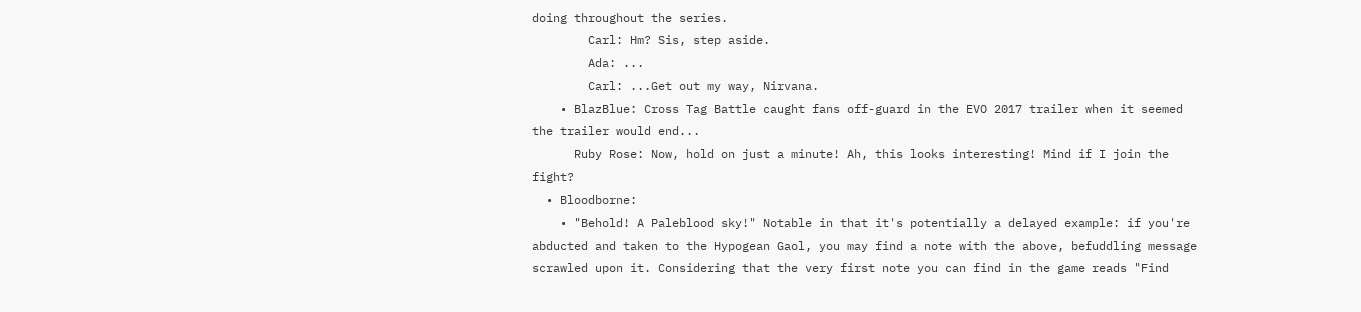doing throughout the series.
        Carl: Hm? Sis, step aside.
        Ada: ...
        Carl: ...Get out my way, Nirvana.
    • BlazBlue: Cross Tag Battle caught fans off-guard in the EVO 2017 trailer when it seemed the trailer would end...
      Ruby Rose: Now, hold on just a minute! Ah, this looks interesting! Mind if I join the fight?
  • Bloodborne:
    • "Behold! A Paleblood sky!" Notable in that it's potentially a delayed example: if you're abducted and taken to the Hypogean Gaol, you may find a note with the above, befuddling message scrawled upon it. Considering that the very first note you can find in the game reads "Find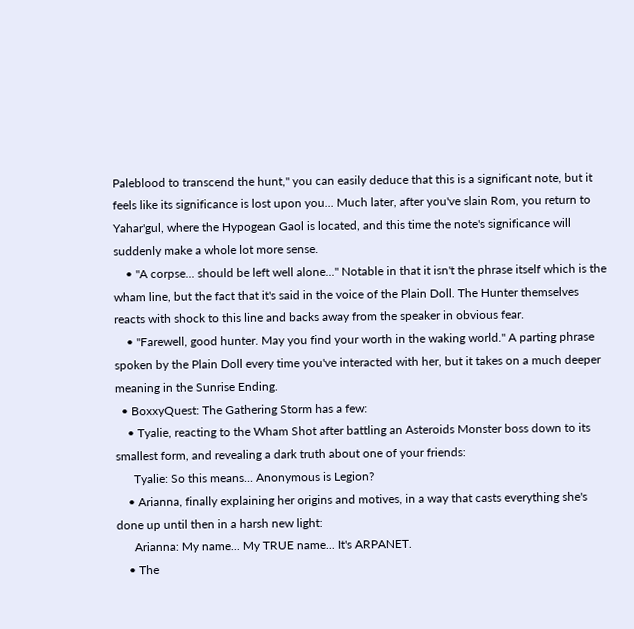Paleblood to transcend the hunt," you can easily deduce that this is a significant note, but it feels like its significance is lost upon you... Much later, after you've slain Rom, you return to Yahar'gul, where the Hypogean Gaol is located, and this time the note's significance will suddenly make a whole lot more sense.
    • "A corpse... should be left well alone..." Notable in that it isn't the phrase itself which is the wham line, but the fact that it's said in the voice of the Plain Doll. The Hunter themselves reacts with shock to this line and backs away from the speaker in obvious fear.
    • "Farewell, good hunter. May you find your worth in the waking world." A parting phrase spoken by the Plain Doll every time you've interacted with her, but it takes on a much deeper meaning in the Sunrise Ending.
  • BoxxyQuest: The Gathering Storm has a few:
    • Tyalie, reacting to the Wham Shot after battling an Asteroids Monster boss down to its smallest form, and revealing a dark truth about one of your friends:
      Tyalie: So this means... Anonymous is Legion?
    • Arianna, finally explaining her origins and motives, in a way that casts everything she's done up until then in a harsh new light:
      Arianna: My name... My TRUE name... It's ARPANET.
    • The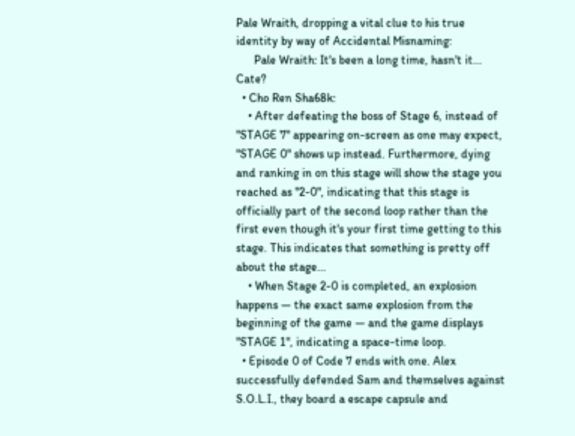Pale Wraith, dropping a vital clue to his true identity by way of Accidental Misnaming:
      Pale Wraith: It's been a long time, hasn't it... Cate?
  • Cho Ren Sha68k:
    • After defeating the boss of Stage 6, instead of "STAGE 7" appearing on-screen as one may expect, "STAGE 0" shows up instead. Furthermore, dying and ranking in on this stage will show the stage you reached as "2-0", indicating that this stage is officially part of the second loop rather than the first even though it's your first time getting to this stage. This indicates that something is pretty off about the stage...
    • When Stage 2-0 is completed, an explosion happens — the exact same explosion from the beginning of the game — and the game displays "STAGE 1", indicating a space-time loop.
  • Episode 0 of Code 7 ends with one. Alex successfully defended Sam and themselves against S.O.L.I., they board a escape capsule and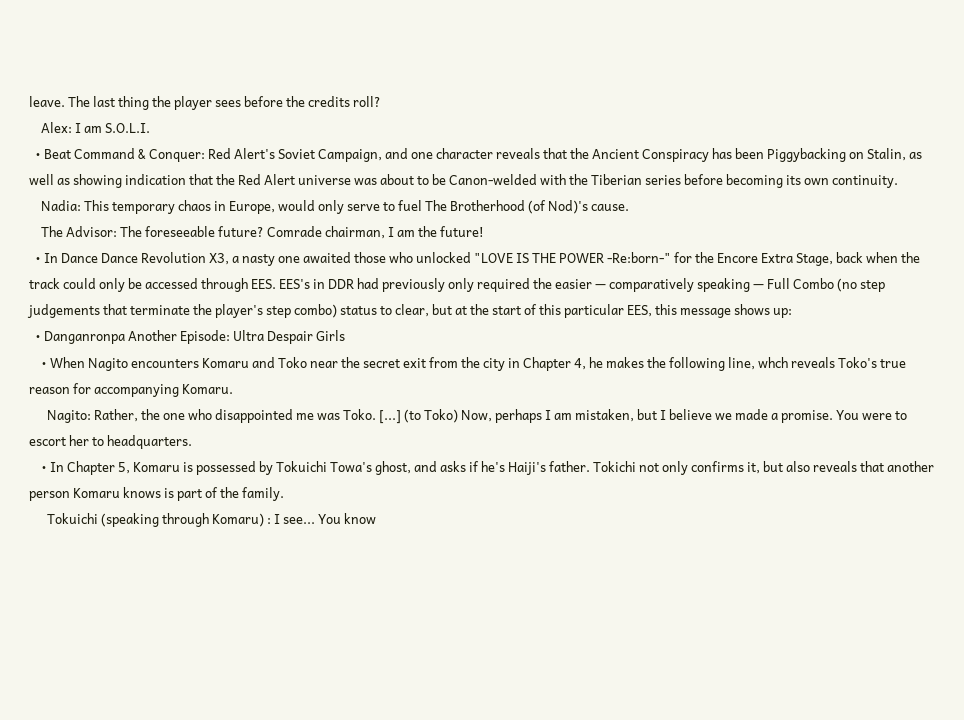leave. The last thing the player sees before the credits roll?
    Alex: I am S.O.L.I.
  • Beat Command & Conquer: Red Alert's Soviet Campaign, and one character reveals that the Ancient Conspiracy has been Piggybacking on Stalin, as well as showing indication that the Red Alert universe was about to be Canon-welded with the Tiberian series before becoming its own continuity.
    Nadia: This temporary chaos in Europe, would only serve to fuel The Brotherhood (of Nod)'s cause.
    The Advisor: The foreseeable future? Comrade chairman, I am the future!
  • In Dance Dance Revolution X3, a nasty one awaited those who unlocked "LOVE IS THE POWER -Re:born-" for the Encore Extra Stage, back when the track could only be accessed through EES. EES's in DDR had previously only required the easier — comparatively speaking — Full Combo (no step judgements that terminate the player's step combo) status to clear, but at the start of this particular EES, this message shows up:
  • Danganronpa Another Episode: Ultra Despair Girls
    • When Nagito encounters Komaru and Toko near the secret exit from the city in Chapter 4, he makes the following line, whch reveals Toko's true reason for accompanying Komaru.
      Nagito: Rather, the one who disappointed me was Toko. [...] (to Toko) Now, perhaps I am mistaken, but I believe we made a promise. You were to escort her to headquarters.
    • In Chapter 5, Komaru is possessed by Tokuichi Towa's ghost, and asks if he's Haiji's father. Tokichi not only confirms it, but also reveals that another person Komaru knows is part of the family.
      Tokuichi (speaking through Komaru) : I see... You know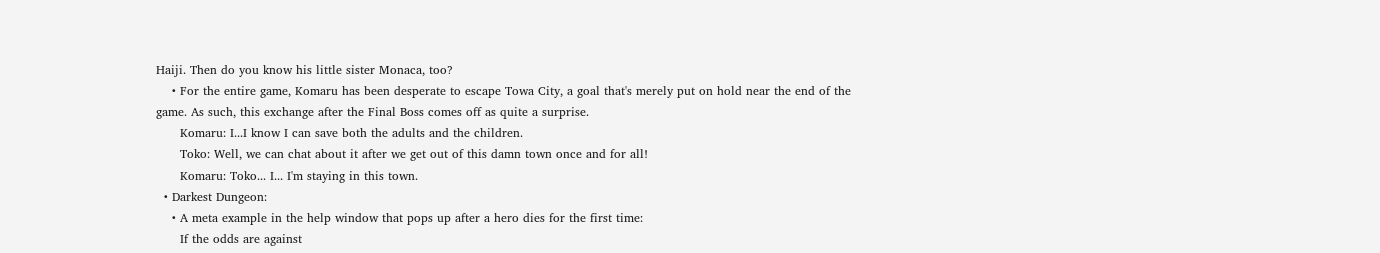Haiji. Then do you know his little sister Monaca, too?
    • For the entire game, Komaru has been desperate to escape Towa City, a goal that's merely put on hold near the end of the game. As such, this exchange after the Final Boss comes off as quite a surprise.
      Komaru: I...I know I can save both the adults and the children.
      Toko: Well, we can chat about it after we get out of this damn town once and for all!
      Komaru: Toko... I... I'm staying in this town.
  • Darkest Dungeon:
    • A meta example in the help window that pops up after a hero dies for the first time:
      If the odds are against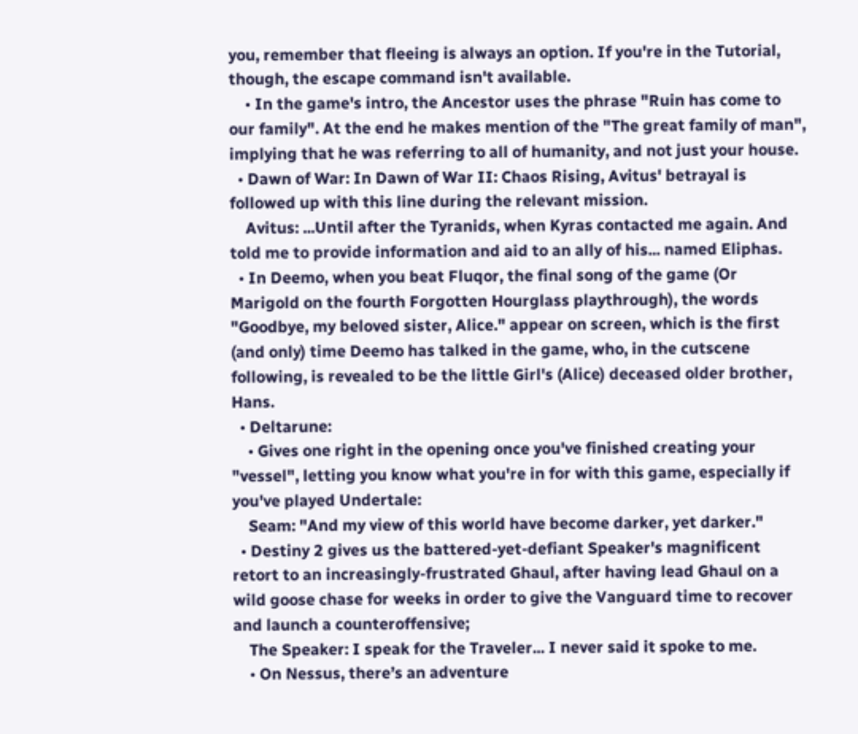you, remember that fleeing is always an option. If you're in the Tutorial, though, the escape command isn't available.
    • In the game's intro, the Ancestor uses the phrase "Ruin has come to our family". At the end he makes mention of the "The great family of man", implying that he was referring to all of humanity, and not just your house.
  • Dawn of War: In Dawn of War II: Chaos Rising, Avitus' betrayal is followed up with this line during the relevant mission.
    Avitus: ...Until after the Tyranids, when Kyras contacted me again. And told me to provide information and aid to an ally of his... named Eliphas.
  • In Deemo, when you beat Fluqor, the final song of the game (Or Marigold on the fourth Forgotten Hourglass playthrough), the words "Goodbye, my beloved sister, Alice." appear on screen, which is the first (and only) time Deemo has talked in the game, who, in the cutscene following, is revealed to be the little Girl's (Alice) deceased older brother, Hans.
  • Deltarune:
    • Gives one right in the opening once you've finished creating your "vessel", letting you know what you're in for with this game, especially if you've played Undertale:
    Seam: "And my view of this world have become darker, yet darker."
  • Destiny 2 gives us the battered-yet-defiant Speaker's magnificent retort to an increasingly-frustrated Ghaul, after having lead Ghaul on a wild goose chase for weeks in order to give the Vanguard time to recover and launch a counteroffensive;
    The Speaker: I speak for the Traveler... I never said it spoke to me.
    • On Nessus, there’s an adventure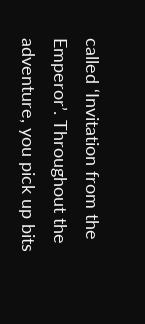called ‘Invitation from the Emperor’. Throughout the adventure, you pick up bits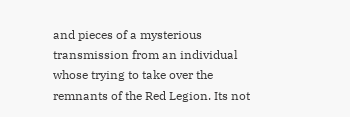and pieces of a mysterious transmission from an individual whose trying to take over the remnants of the Red Legion. Its not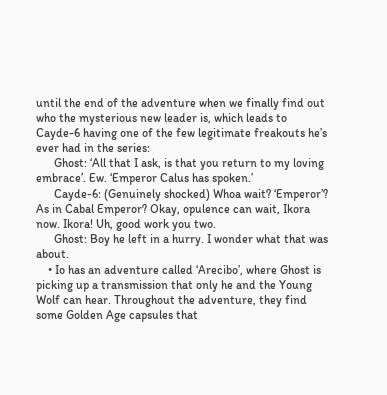until the end of the adventure when we finally find out who the mysterious new leader is, which leads to Cayde-6 having one of the few legitimate freakouts he’s ever had in the series:
      Ghost: ‘All that I ask, is that you return to my loving embrace’. Ew. ‘Emperor Calus has spoken.’
      Cayde-6: (Genuinely shocked) Whoa wait? ‘Emperor’? As in Cabal Emperor? Okay, opulence can wait, Ikora now. Ikora! Uh, good work you two.
      Ghost: Boy he left in a hurry. I wonder what that was about.
    • Io has an adventure called ‘Arecibo’, where Ghost is picking up a transmission that only he and the Young Wolf can hear. Throughout the adventure, they find some Golden Age capsules that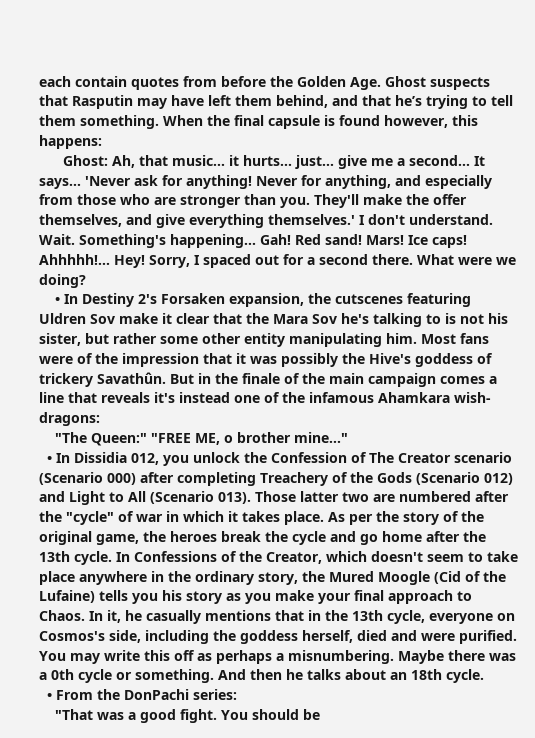each contain quotes from before the Golden Age. Ghost suspects that Rasputin may have left them behind, and that he’s trying to tell them something. When the final capsule is found however, this happens:
      Ghost: Ah, that music... it hurts... just... give me a second... It says... 'Never ask for anything! Never for anything, and especially from those who are stronger than you. They'll make the offer themselves, and give everything themselves.' I don't understand. Wait. Something's happening... Gah! Red sand! Mars! Ice caps! Ahhhhh!... Hey! Sorry, I spaced out for a second there. What were we doing?
    • In Destiny 2's Forsaken expansion, the cutscenes featuring Uldren Sov make it clear that the Mara Sov he's talking to is not his sister, but rather some other entity manipulating him. Most fans were of the impression that it was possibly the Hive's goddess of trickery Savathûn. But in the finale of the main campaign comes a line that reveals it's instead one of the infamous Ahamkara wish-dragons:
    "The Queen:" "FREE ME, o brother mine..."
  • In Dissidia 012, you unlock the Confession of The Creator scenario (Scenario 000) after completing Treachery of the Gods (Scenario 012) and Light to All (Scenario 013). Those latter two are numbered after the "cycle" of war in which it takes place. As per the story of the original game, the heroes break the cycle and go home after the 13th cycle. In Confessions of the Creator, which doesn't seem to take place anywhere in the ordinary story, the Mured Moogle (Cid of the Lufaine) tells you his story as you make your final approach to Chaos. In it, he casually mentions that in the 13th cycle, everyone on Cosmos's side, including the goddess herself, died and were purified. You may write this off as perhaps a misnumbering. Maybe there was a 0th cycle or something. And then he talks about an 18th cycle.
  • From the DonPachi series:
    "That was a good fight. You should be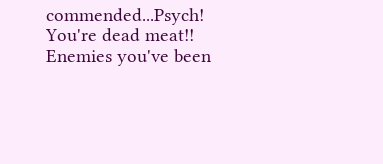commended...Psych! You're dead meat!! Enemies you've been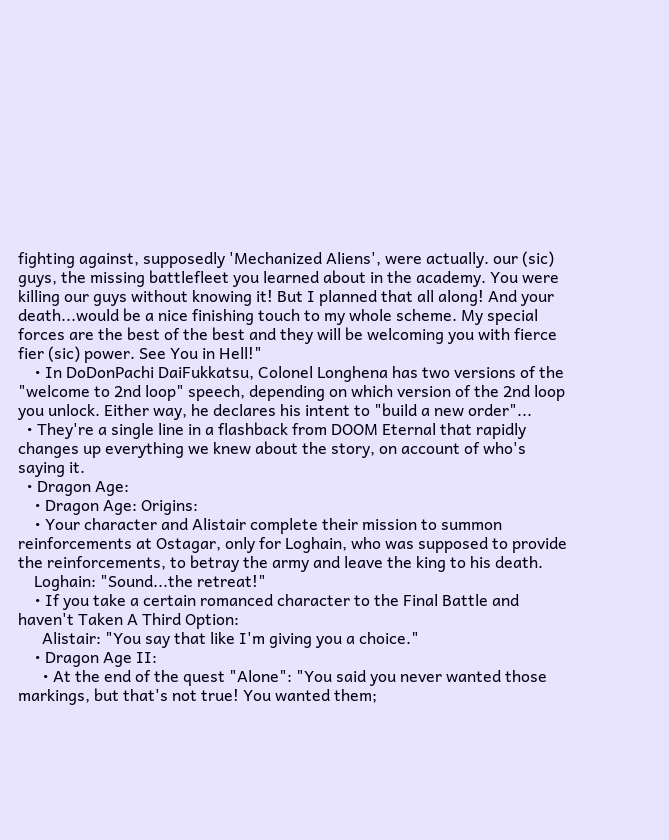fighting against, supposedly 'Mechanized Aliens', were actually. our (sic) guys, the missing battlefleet you learned about in the academy. You were killing our guys without knowing it! But I planned that all along! And your death...would be a nice finishing touch to my whole scheme. My special forces are the best of the best and they will be welcoming you with fierce fier (sic) power. See You in Hell!"
    • In DoDonPachi DaiFukkatsu, Colonel Longhena has two versions of the "welcome to 2nd loop" speech, depending on which version of the 2nd loop you unlock. Either way, he declares his intent to "build a new order"...
  • They're a single line in a flashback from DOOM Eternal that rapidly changes up everything we knew about the story, on account of who's saying it.
  • Dragon Age:
    • Dragon Age: Origins:
    • Your character and Alistair complete their mission to summon reinforcements at Ostagar, only for Loghain, who was supposed to provide the reinforcements, to betray the army and leave the king to his death.
    Loghain: "Sound...the retreat!"
    • If you take a certain romanced character to the Final Battle and haven't Taken A Third Option:
      Alistair: "You say that like I'm giving you a choice."
    • Dragon Age II:
      • At the end of the quest "Alone": "You said you never wanted those markings, but that's not true! You wanted them;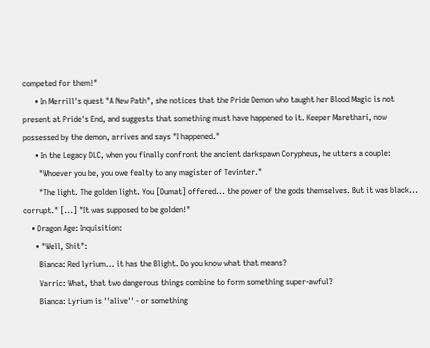competed for them!"
      • In Merrill's quest "A New Path", she notices that the Pride Demon who taught her Blood Magic is not present at Pride's End, and suggests that something must have happened to it. Keeper Marethari, now possessed by the demon, arrives and says "I happened."
      • In the Legacy DLC, when you finally confront the ancient darkspawn Corypheus, he utters a couple:
        "Whoever you be, you owe fealty to any magister of Tevinter."
        "The light. The golden light. You [Dumat] offered... the power of the gods themselves. But it was black... corrupt." [...] "It was supposed to be golden!"
    • Dragon Age: Inquisition:
      • "Well, Shit":
        Bianca: Red lyrium... it has the Blight. Do you know what that means?
        Varric: What, that two dangerous things combine to form something super-awful?
        Bianca: Lyrium is ''alive'' - or something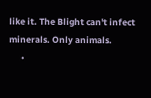like it. The Blight can't infect minerals. Only animals.
      •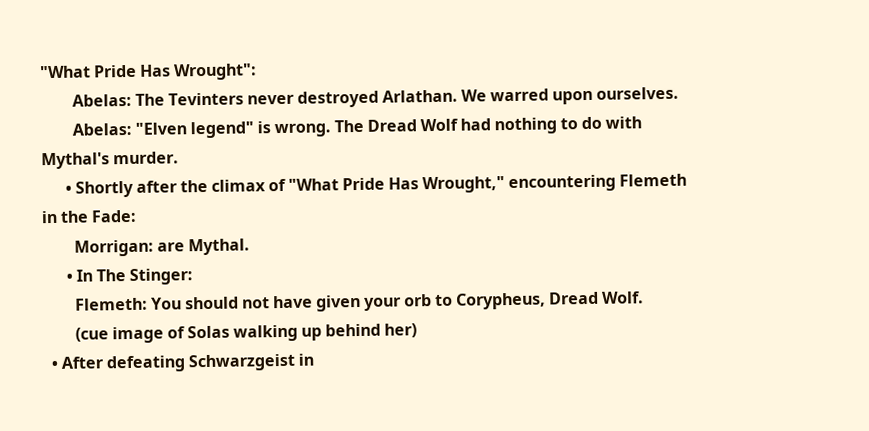"What Pride Has Wrought":
        Abelas: The Tevinters never destroyed Arlathan. We warred upon ourselves.
        Abelas: "Elven legend" is wrong. The Dread Wolf had nothing to do with Mythal's murder.
      • Shortly after the climax of "What Pride Has Wrought," encountering Flemeth in the Fade:
        Morrigan: are Mythal.
      • In The Stinger:
        Flemeth: You should not have given your orb to Corypheus, Dread Wolf.
        (cue image of Solas walking up behind her)
  • After defeating Schwarzgeist in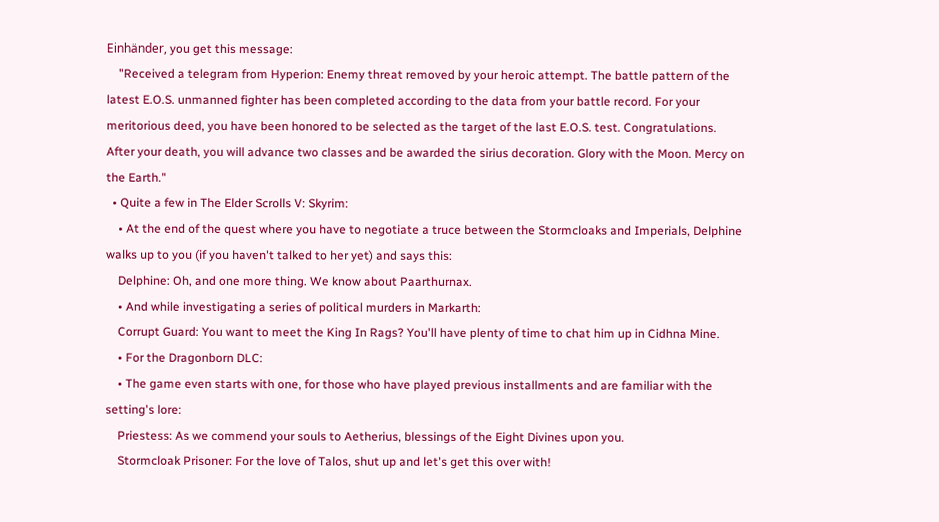Einhänder, you get this message:
    "Received a telegram from Hyperion: Enemy threat removed by your heroic attempt. The battle pattern of the latest E.O.S. unmanned fighter has been completed according to the data from your battle record. For your meritorious deed, you have been honored to be selected as the target of the last E.O.S. test. Congratulations. After your death, you will advance two classes and be awarded the sirius decoration. Glory with the Moon. Mercy on the Earth."
  • Quite a few in The Elder Scrolls V: Skyrim:
    • At the end of the quest where you have to negotiate a truce between the Stormcloaks and Imperials, Delphine walks up to you (if you haven't talked to her yet) and says this:
    Delphine: Oh, and one more thing. We know about Paarthurnax.
    • And while investigating a series of political murders in Markarth:
    Corrupt Guard: You want to meet the King In Rags? You'll have plenty of time to chat him up in Cidhna Mine.
    • For the Dragonborn DLC:
    • The game even starts with one, for those who have played previous installments and are familiar with the setting's lore:
    Priestess: As we commend your souls to Aetherius, blessings of the Eight Divines upon you.
    Stormcloak Prisoner: For the love of Talos, shut up and let's get this over with!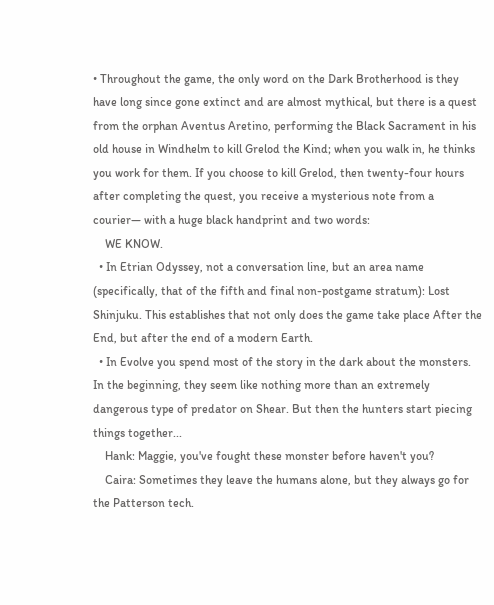• Throughout the game, the only word on the Dark Brotherhood is they have long since gone extinct and are almost mythical, but there is a quest from the orphan Aventus Aretino, performing the Black Sacrament in his old house in Windhelm to kill Grelod the Kind; when you walk in, he thinks you work for them. If you choose to kill Grelod, then twenty-four hours after completing the quest, you receive a mysterious note from a courier— with a huge black handprint and two words:
    WE KNOW.
  • In Etrian Odyssey, not a conversation line, but an area name (specifically, that of the fifth and final non-postgame stratum): Lost Shinjuku. This establishes that not only does the game take place After the End, but after the end of a modern Earth.
  • In Evolve you spend most of the story in the dark about the monsters. In the beginning, they seem like nothing more than an extremely dangerous type of predator on Shear. But then the hunters start piecing things together...
    Hank: Maggie, you've fought these monster before haven't you?
    Caira: Sometimes they leave the humans alone, but they always go for the Patterson tech.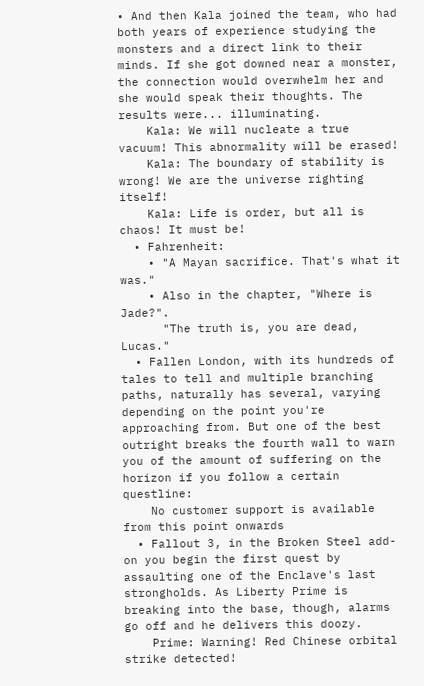• And then Kala joined the team, who had both years of experience studying the monsters and a direct link to their minds. If she got downed near a monster, the connection would overwhelm her and she would speak their thoughts. The results were... illuminating.
    Kala: We will nucleate a true vacuum! This abnormality will be erased!
    Kala: The boundary of stability is wrong! We are the universe righting itself!
    Kala: Life is order, but all is chaos! It must be!
  • Fahrenheit:
    • "A Mayan sacrifice. That's what it was."
    • Also in the chapter, "Where is Jade?".
      "The truth is, you are dead, Lucas."
  • Fallen London, with its hundreds of tales to tell and multiple branching paths, naturally has several, varying depending on the point you're approaching from. But one of the best outright breaks the fourth wall to warn you of the amount of suffering on the horizon if you follow a certain questline:
    No customer support is available from this point onwards
  • Fallout 3, in the Broken Steel add-on you begin the first quest by assaulting one of the Enclave's last strongholds. As Liberty Prime is breaking into the base, though, alarms go off and he delivers this doozy.
    Prime: Warning! Red Chinese orbital strike detected!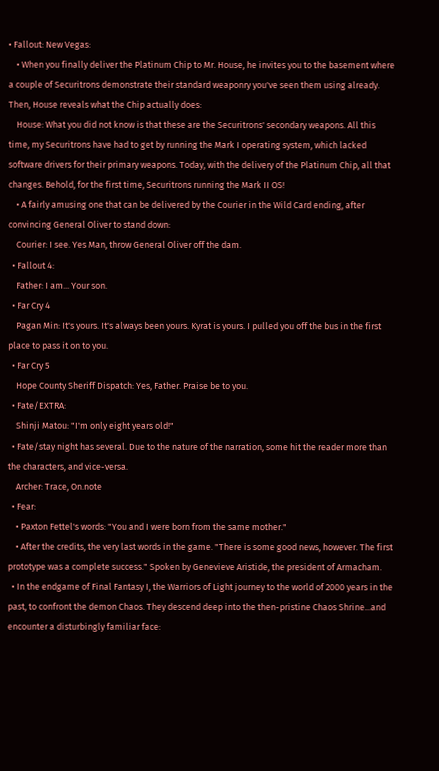• Fallout: New Vegas:
    • When you finally deliver the Platinum Chip to Mr. House, he invites you to the basement where a couple of Securitrons demonstrate their standard weaponry you've seen them using already. Then, House reveals what the Chip actually does:
    House: What you did not know is that these are the Securitrons' secondary weapons. All this time, my Securitrons have had to get by running the Mark I operating system, which lacked software drivers for their primary weapons. Today, with the delivery of the Platinum Chip, all that changes. Behold, for the first time, Securitrons running the Mark II OS!
    • A fairly amusing one that can be delivered by the Courier in the Wild Card ending, after convincing General Oliver to stand down:
    Courier: I see. Yes Man, throw General Oliver off the dam.
  • Fallout 4:
    Father: I am... Your son.
  • Far Cry 4
    Pagan Min: It's yours. It's always been yours. Kyrat is yours. I pulled you off the bus in the first place to pass it on to you.
  • Far Cry 5
    Hope County Sheriff Dispatch: Yes, Father. Praise be to you.
  • Fate/EXTRA:
    Shinji Matou: "I'm only eight years old!"
  • Fate/stay night has several. Due to the nature of the narration, some hit the reader more than the characters, and vice-versa.
    Archer: Trace, On.note
  • Fear:
    • Paxton Fettel's words: "You and I were born from the same mother."
    • After the credits, the very last words in the game. "There is some good news, however. The first prototype was a complete success." Spoken by Genevieve Aristide, the president of Armacham.
  • In the endgame of Final Fantasy I, the Warriors of Light journey to the world of 2000 years in the past, to confront the demon Chaos. They descend deep into the then-pristine Chaos Shrine...and encounter a disturbingly familiar face: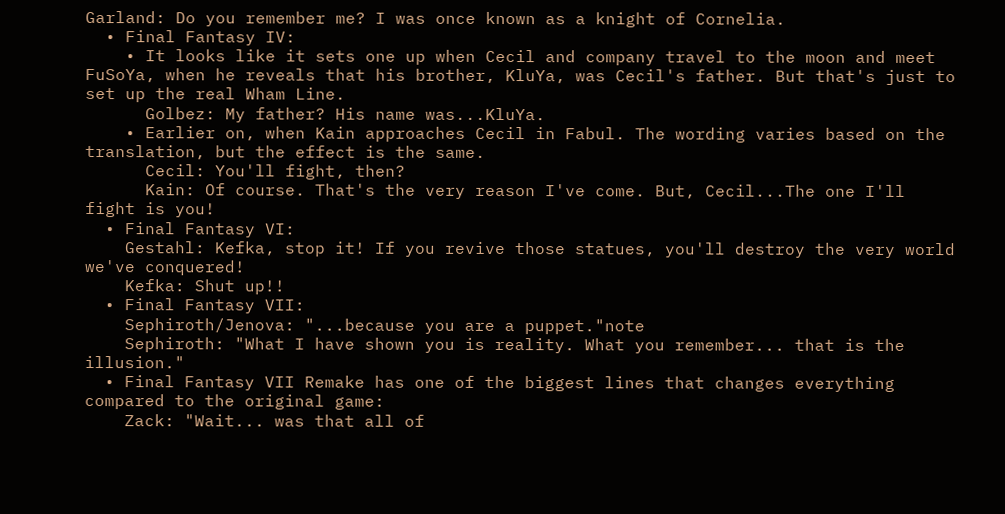Garland: Do you remember me? I was once known as a knight of Cornelia.
  • Final Fantasy IV:
    • It looks like it sets one up when Cecil and company travel to the moon and meet FuSoYa, when he reveals that his brother, KluYa, was Cecil's father. But that's just to set up the real Wham Line.
      Golbez: My father? His name was...KluYa.
    • Earlier on, when Kain approaches Cecil in Fabul. The wording varies based on the translation, but the effect is the same.
      Cecil: You'll fight, then?
      Kain: Of course. That's the very reason I've come. But, Cecil...The one I'll fight is you!
  • Final Fantasy VI:
    Gestahl: Kefka, stop it! If you revive those statues, you'll destroy the very world we've conquered!
    Kefka: Shut up!!
  • Final Fantasy VII:
    Sephiroth/Jenova: "...because you are a puppet."note
    Sephiroth: "What I have shown you is reality. What you remember... that is the illusion."
  • Final Fantasy VII Remake has one of the biggest lines that changes everything compared to the original game:
    Zack: "Wait... was that all of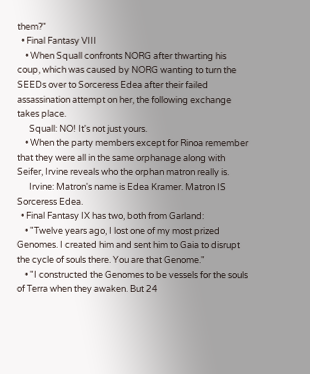them?"
  • Final Fantasy VIII
    • When Squall confronts NORG after thwarting his coup, which was caused by NORG wanting to turn the SEEDs over to Sorceress Edea after their failed assassination attempt on her, the following exchange takes place.
      Squall: NO! It's not just yours.
    • When the party members except for Rinoa remember that they were all in the same orphanage along with Seifer, Irvine reveals who the orphan matron really is.
      Irvine: Matron's name is Edea Kramer. Matron IS Sorceress Edea.
  • Final Fantasy IX has two, both from Garland:
    • "Twelve years ago, I lost one of my most prized Genomes. I created him and sent him to Gaia to disrupt the cycle of souls there. You are that Genome."
    • "I constructed the Genomes to be vessels for the souls of Terra when they awaken. But 24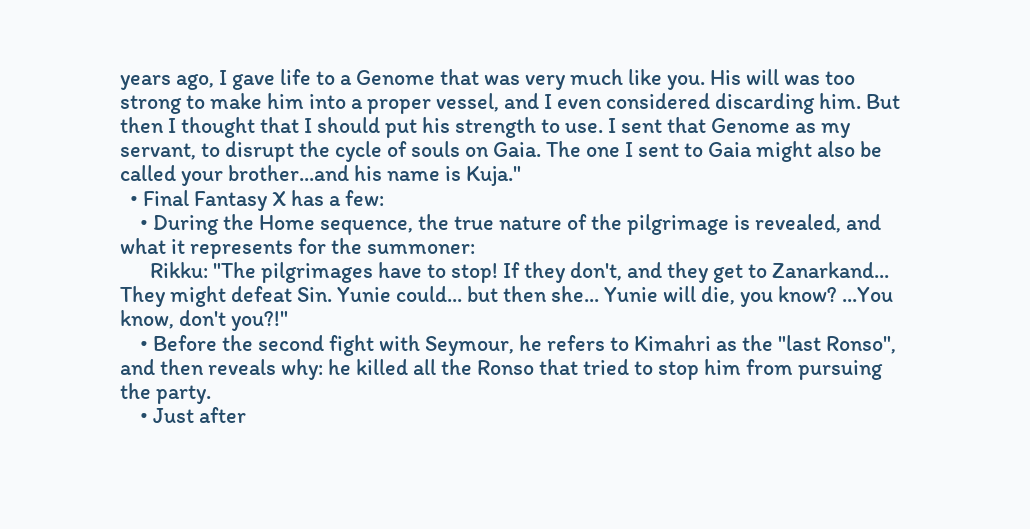years ago, I gave life to a Genome that was very much like you. His will was too strong to make him into a proper vessel, and I even considered discarding him. But then I thought that I should put his strength to use. I sent that Genome as my servant, to disrupt the cycle of souls on Gaia. The one I sent to Gaia might also be called your brother...and his name is Kuja."
  • Final Fantasy X has a few:
    • During the Home sequence, the true nature of the pilgrimage is revealed, and what it represents for the summoner:
      Rikku: "The pilgrimages have to stop! If they don't, and they get to Zanarkand... They might defeat Sin. Yunie could... but then she... Yunie will die, you know? ...You know, don't you?!"
    • Before the second fight with Seymour, he refers to Kimahri as the "last Ronso", and then reveals why: he killed all the Ronso that tried to stop him from pursuing the party.
    • Just after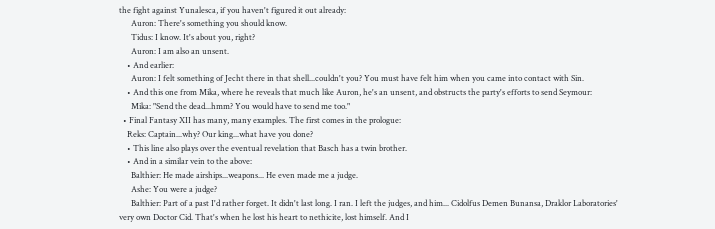the fight against Yunalesca, if you haven't figured it out already:
      Auron: There's something you should know.
      Tidus: I know. It's about you, right?
      Auron: I am also an unsent.
    • And earlier:
      Auron: I felt something of Jecht there in that shell...couldn't you? You must have felt him when you came into contact with Sin.
    • And this one from Mika, where he reveals that much like Auron, he's an unsent, and obstructs the party's efforts to send Seymour:
      Mika: "Send the dead...hmm? You would have to send me too."
  • Final Fantasy XII has many, many examples. The first comes in the prologue:
    Reks: Captain...why? Our king...what have you done?
    • This line also plays over the eventual revelation that Basch has a twin brother.
    • And in a similar vein to the above:
      Balthier: He made airships...weapons... He even made me a judge.
      Ashe: You were a judge?
      Balthier: Part of a past I'd rather forget. It didn't last long. I ran. I left the judges, and him... Cidolfus Demen Bunansa, Draklor Laboratories' very own Doctor Cid. That's when he lost his heart to nethicite, lost himself. And I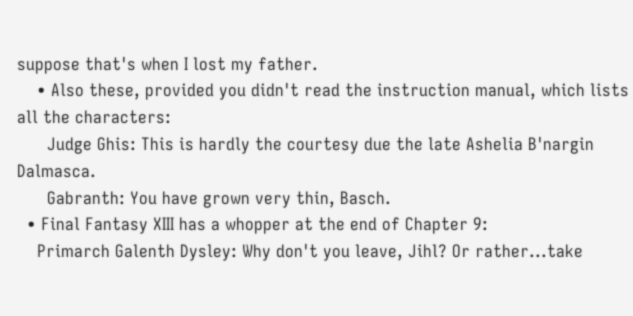suppose that's when I lost my father.
    • Also these, provided you didn't read the instruction manual, which lists all the characters:
      Judge Ghis: This is hardly the courtesy due the late Ashelia B'nargin Dalmasca.
      Gabranth: You have grown very thin, Basch.
  • Final Fantasy XIII has a whopper at the end of Chapter 9:
    Primarch Galenth Dysley: Why don't you leave, Jihl? Or rather...take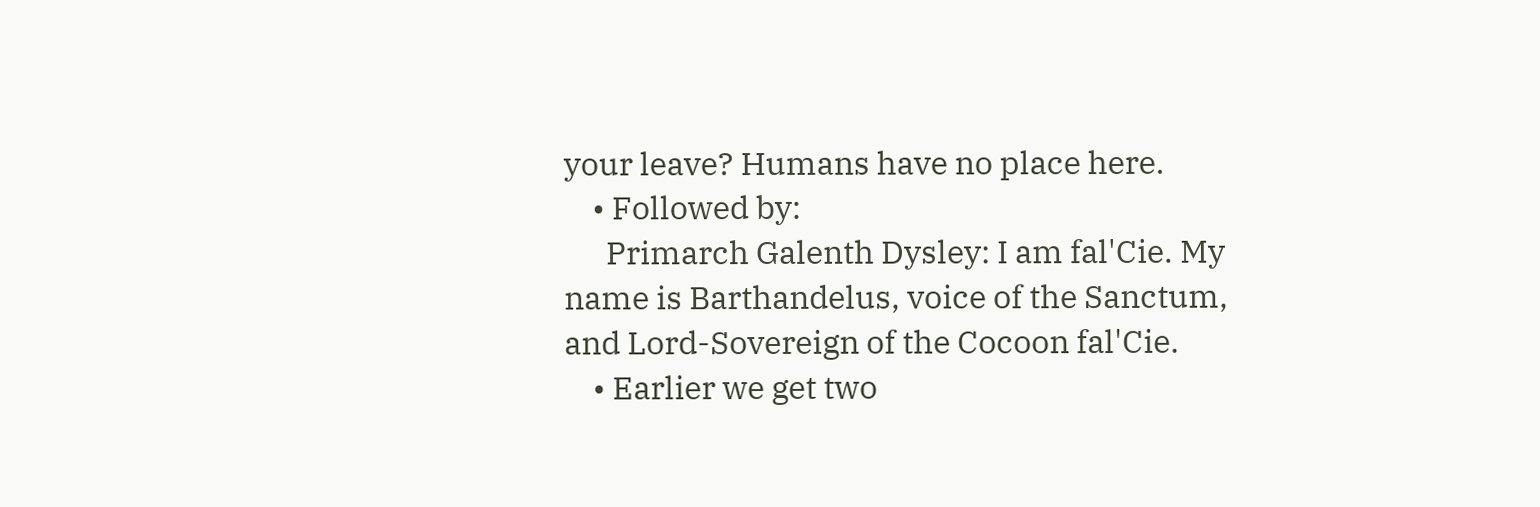your leave? Humans have no place here.
    • Followed by:
      Primarch Galenth Dysley: I am fal'Cie. My name is Barthandelus, voice of the Sanctum, and Lord-Sovereign of the Cocoon fal'Cie.
    • Earlier we get two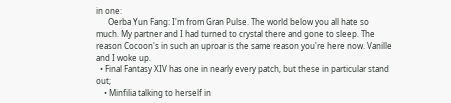in one:
      Oerba Yun Fang: I'm from Gran Pulse. The world below you all hate so much. My partner and I had turned to crystal there and gone to sleep. The reason Cocoon's in such an uproar is the same reason you're here now. Vanille and I woke up.
  • Final Fantasy XIV has one in nearly every patch, but these in particular stand out;
    • Minfilia talking to herself in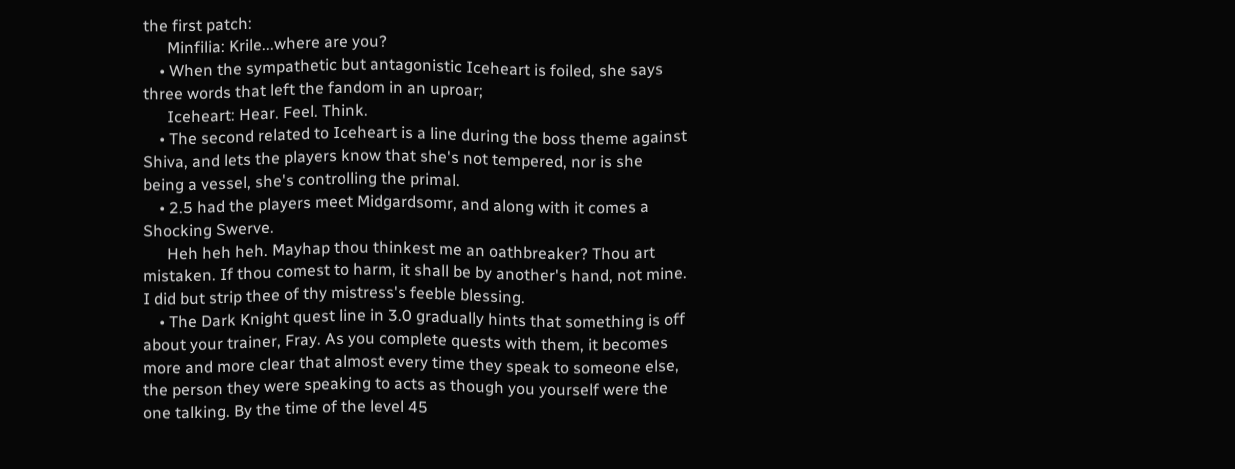the first patch:
      Minfilia: Krile...where are you?
    • When the sympathetic but antagonistic Iceheart is foiled, she says three words that left the fandom in an uproar;
      Iceheart: Hear. Feel. Think.
    • The second related to Iceheart is a line during the boss theme against Shiva, and lets the players know that she's not tempered, nor is she being a vessel, she's controlling the primal.
    • 2.5 had the players meet Midgardsomr, and along with it comes a Shocking Swerve.
      Heh heh heh. Mayhap thou thinkest me an oathbreaker? Thou art mistaken. If thou comest to harm, it shall be by another's hand, not mine. I did but strip thee of thy mistress's feeble blessing.
    • The Dark Knight quest line in 3.0 gradually hints that something is off about your trainer, Fray. As you complete quests with them, it becomes more and more clear that almost every time they speak to someone else, the person they were speaking to acts as though you yourself were the one talking. By the time of the level 45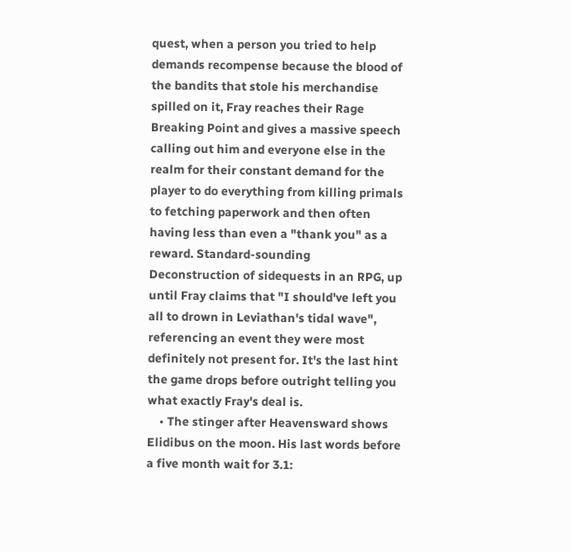quest, when a person you tried to help demands recompense because the blood of the bandits that stole his merchandise spilled on it, Fray reaches their Rage Breaking Point and gives a massive speech calling out him and everyone else in the realm for their constant demand for the player to do everything from killing primals to fetching paperwork and then often having less than even a "thank you" as a reward. Standard-sounding Deconstruction of sidequests in an RPG, up until Fray claims that "I should've left you all to drown in Leviathan's tidal wave", referencing an event they were most definitely not present for. It's the last hint the game drops before outright telling you what exactly Fray's deal is.
    • The stinger after Heavensward shows Elidibus on the moon. His last words before a five month wait for 3.1: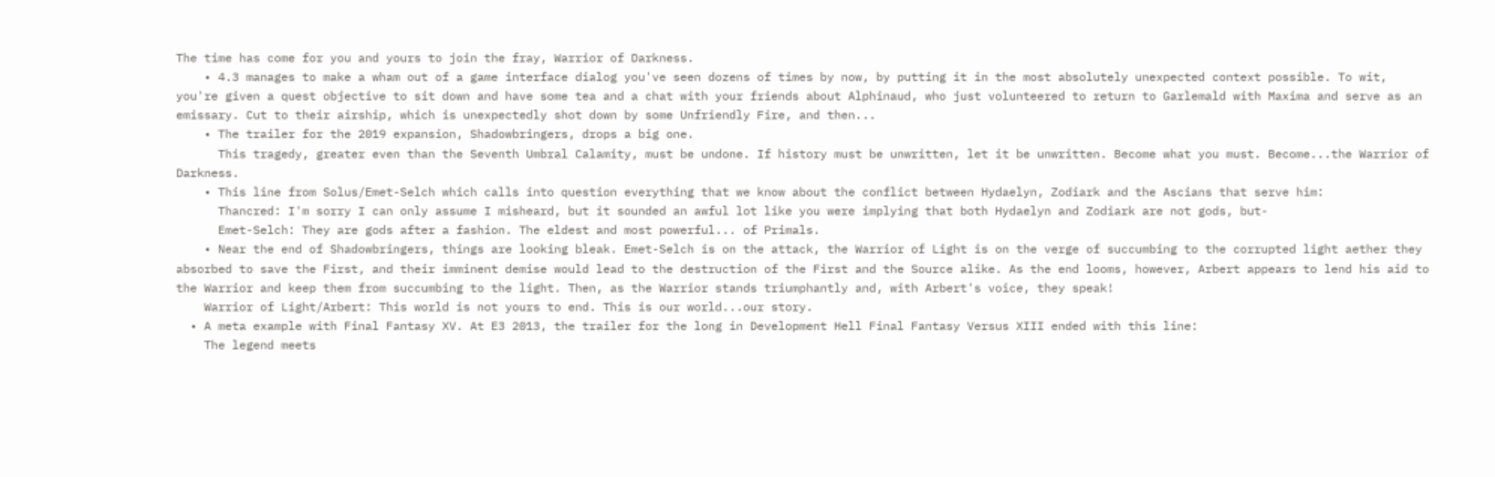The time has come for you and yours to join the fray, Warrior of Darkness.
    • 4.3 manages to make a wham out of a game interface dialog you've seen dozens of times by now, by putting it in the most absolutely unexpected context possible. To wit, you're given a quest objective to sit down and have some tea and a chat with your friends about Alphinaud, who just volunteered to return to Garlemald with Maxima and serve as an emissary. Cut to their airship, which is unexpectedly shot down by some Unfriendly Fire, and then...
    • The trailer for the 2019 expansion, Shadowbringers, drops a big one.
      This tragedy, greater even than the Seventh Umbral Calamity, must be undone. If history must be unwritten, let it be unwritten. Become what you must. Become...the Warrior of Darkness.
    • This line from Solus/Emet-Selch which calls into question everything that we know about the conflict between Hydaelyn, Zodiark and the Ascians that serve him:
      Thancred: I'm sorry I can only assume I misheard, but it sounded an awful lot like you were implying that both Hydaelyn and Zodiark are not gods, but-
      Emet-Selch: They are gods after a fashion. The eldest and most powerful... of Primals.
    • Near the end of Shadowbringers, things are looking bleak. Emet-Selch is on the attack, the Warrior of Light is on the verge of succumbing to the corrupted light aether they absorbed to save the First, and their imminent demise would lead to the destruction of the First and the Source alike. As the end looms, however, Arbert appears to lend his aid to the Warrior and keep them from succumbing to the light. Then, as the Warrior stands triumphantly and, with Arbert's voice, they speak!
    Warrior of Light/Arbert: This world is not yours to end. This is our world...our story.
  • A meta example with Final Fantasy XV. At E3 2013, the trailer for the long in Development Hell Final Fantasy Versus XIII ended with this line:
    The legend meets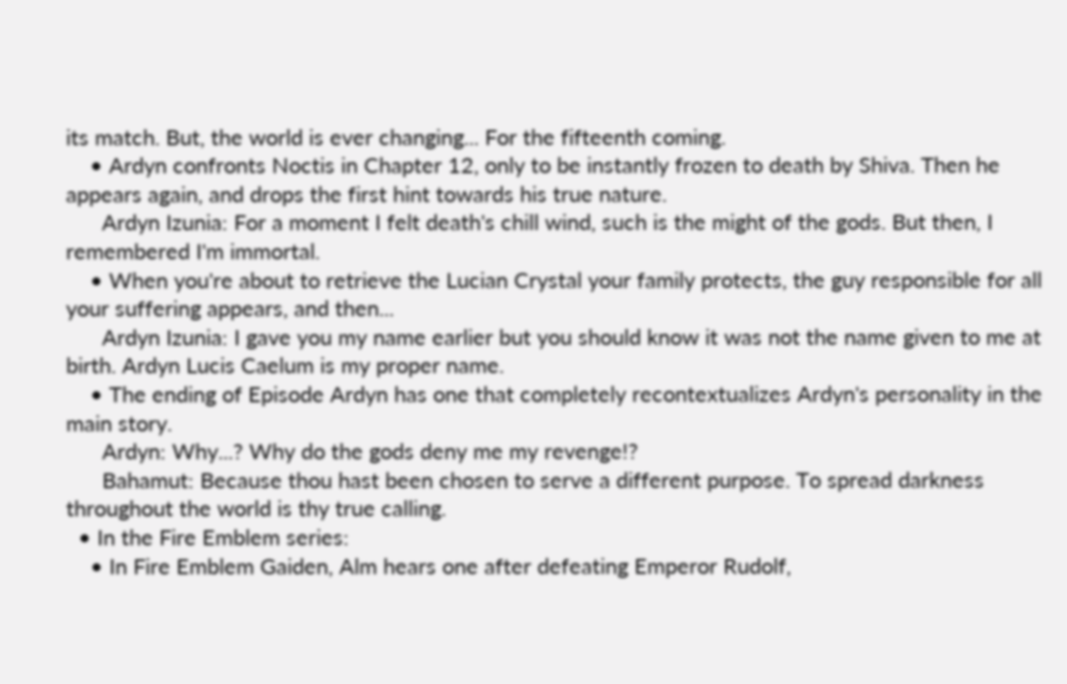its match. But, the world is ever changing... For the fifteenth coming.
    • Ardyn confronts Noctis in Chapter 12, only to be instantly frozen to death by Shiva. Then he appears again, and drops the first hint towards his true nature.
      Ardyn Izunia: For a moment I felt death's chill wind, such is the might of the gods. But then, I remembered I'm immortal.
    • When you're about to retrieve the Lucian Crystal your family protects, the guy responsible for all your suffering appears, and then...
      Ardyn Izunia: I gave you my name earlier but you should know it was not the name given to me at birth. Ardyn Lucis Caelum is my proper name.
    • The ending of Episode Ardyn has one that completely recontextualizes Ardyn's personality in the main story.
      Ardyn: Why...? Why do the gods deny me my revenge!?
      Bahamut: Because thou hast been chosen to serve a different purpose. To spread darkness throughout the world is thy true calling.
  • In the Fire Emblem series:
    • In Fire Emblem Gaiden, Alm hears one after defeating Emperor Rudolf,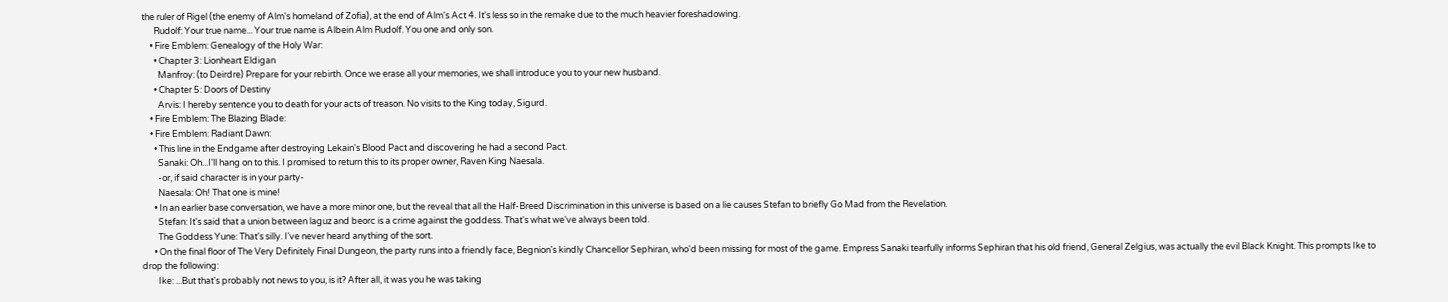the ruler of Rigel (the enemy of Alm's homeland of Zofia), at the end of Alm's Act 4. It's less so in the remake due to the much heavier foreshadowing.
      Rudolf: Your true name... Your true name is Albein Alm Rudolf. You one and only son.
    • Fire Emblem: Genealogy of the Holy War:
      • Chapter 3: Lionheart Eldigan
        Manfroy: (to Deirdre) Prepare for your rebirth. Once we erase all your memories, we shall introduce you to your new husband.
      • Chapter 5: Doors of Destiny
        Arvis: I hereby sentence you to death for your acts of treason. No visits to the King today, Sigurd.
    • Fire Emblem: The Blazing Blade:
    • Fire Emblem: Radiant Dawn:
      • This line in the Endgame after destroying Lekain's Blood Pact and discovering he had a second Pact.
        Sanaki: Oh...I'll hang on to this. I promised to return this to its proper owner, Raven King Naesala.
        -or, if said character is in your party-
        Naesala: Oh! That one is mine!
      • In an earlier base conversation, we have a more minor one, but the reveal that all the Half-Breed Discrimination in this universe is based on a lie causes Stefan to briefly Go Mad from the Revelation.
        Stefan: It's said that a union between laguz and beorc is a crime against the goddess. That's what we've always been told.
        The Goddess Yune: That's silly. I've never heard anything of the sort.
      • On the final floor of The Very Definitely Final Dungeon, the party runs into a friendly face, Begnion's kindly Chancellor Sephiran, who'd been missing for most of the game. Empress Sanaki tearfully informs Sephiran that his old friend, General Zelgius, was actually the evil Black Knight. This prompts Ike to drop the following:
        Ike: ...But that's probably not news to you, is it? After all, it was you he was taking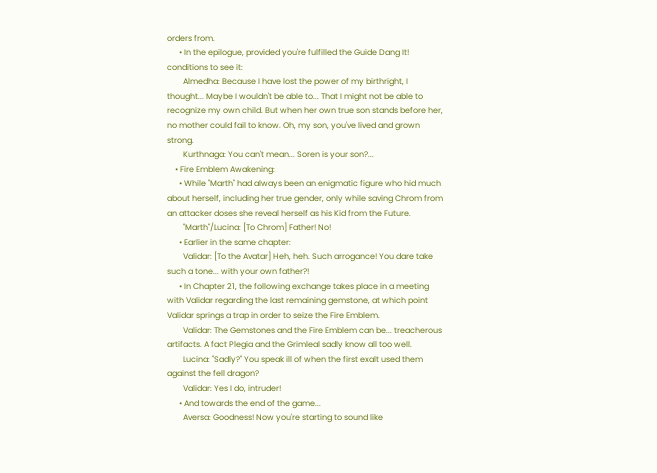orders from.
      • In the epilogue, provided you're fulfilled the Guide Dang It! conditions to see it:
        Almedha: Because I have lost the power of my birthright, I thought... Maybe I wouldn't be able to... That I might not be able to recognize my own child. But when her own true son stands before her, no mother could fail to know. Oh, my son, you've lived and grown strong.
        Kurthnaga: You can't mean... Soren is your son?...
    • Fire Emblem Awakening:
      • While "Marth" had always been an enigmatic figure who hid much about herself, including her true gender, only while saving Chrom from an attacker doses she reveal herself as his Kid from the Future.
        "Marth"/Lucina: [To Chrom] Father! No!
      • Earlier in the same chapter:
        Validar: [To the Avatar] Heh, heh. Such arrogance! You dare take such a tone... with your own father?!
      • In Chapter 21, the following exchange takes place in a meeting with Validar regarding the last remaining gemstone, at which point Validar springs a trap in order to seize the Fire Emblem.
        Validar: The Gemstones and the Fire Emblem can be... treacherous artifacts. A fact Plegia and the Grimleal sadly know all too well.
        Lucina: "Sadly?" You speak ill of when the first exalt used them against the fell dragon?
        Validar: Yes I do, intruder!
      • And towards the end of the game...
        Aversa: Goodness! Now you're starting to sound like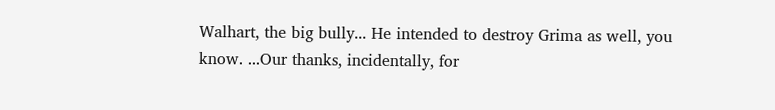Walhart, the big bully... He intended to destroy Grima as well, you know. ...Our thanks, incidentally, for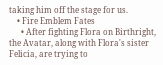taking him off the stage for us.
    • Fire Emblem Fates
      • After fighting Flora on Birthright, the Avatar, along with Flora's sister Felicia, are trying to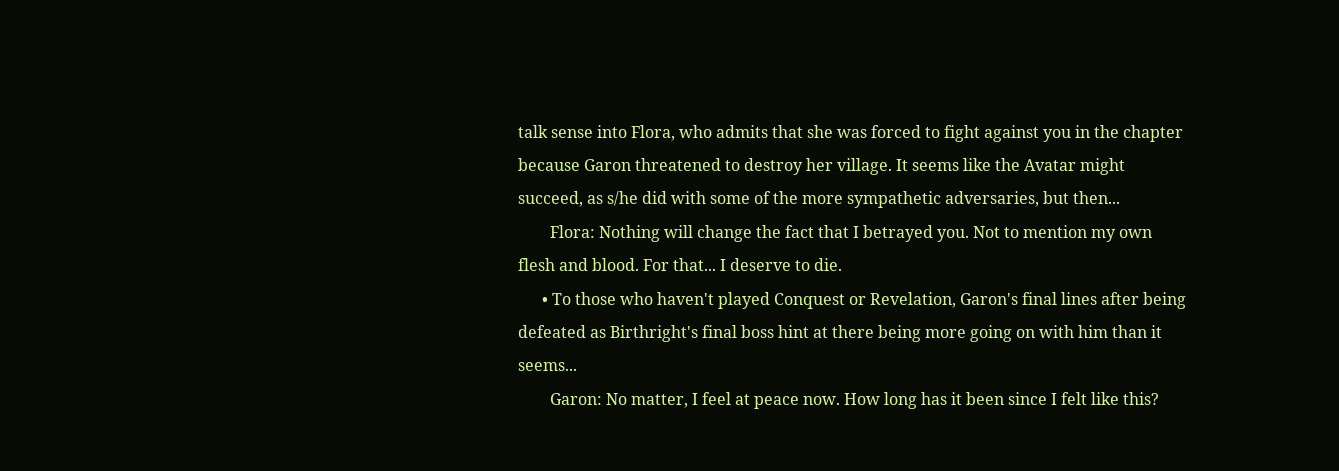talk sense into Flora, who admits that she was forced to fight against you in the chapter because Garon threatened to destroy her village. It seems like the Avatar might succeed, as s/he did with some of the more sympathetic adversaries, but then...
        Flora: Nothing will change the fact that I betrayed you. Not to mention my own flesh and blood. For that... I deserve to die.
      • To those who haven't played Conquest or Revelation, Garon's final lines after being defeated as Birthright's final boss hint at there being more going on with him than it seems...
        Garon: No matter, I feel at peace now. How long has it been since I felt like this?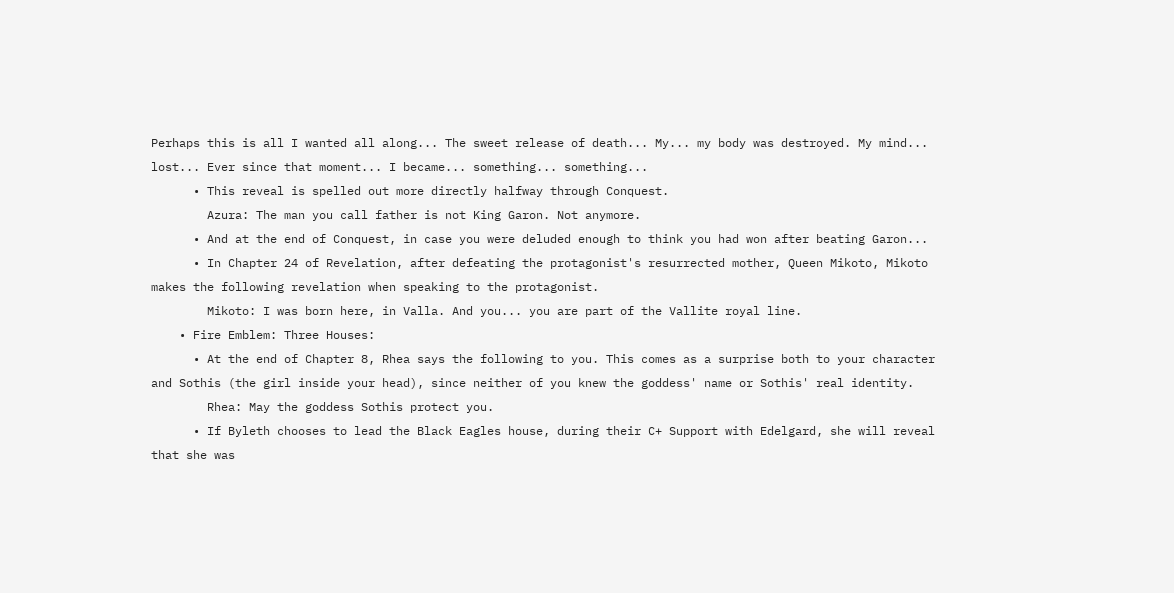Perhaps this is all I wanted all along... The sweet release of death... My... my body was destroyed. My mind... lost... Ever since that moment... I became... something... something...
      • This reveal is spelled out more directly halfway through Conquest.
        Azura: The man you call father is not King Garon. Not anymore.
      • And at the end of Conquest, in case you were deluded enough to think you had won after beating Garon...
      • In Chapter 24 of Revelation, after defeating the protagonist's resurrected mother, Queen Mikoto, Mikoto makes the following revelation when speaking to the protagonist.
        Mikoto: I was born here, in Valla. And you... you are part of the Vallite royal line.
    • Fire Emblem: Three Houses:
      • At the end of Chapter 8, Rhea says the following to you. This comes as a surprise both to your character and Sothis (the girl inside your head), since neither of you knew the goddess' name or Sothis' real identity.
        Rhea: May the goddess Sothis protect you.
      • If Byleth chooses to lead the Black Eagles house, during their C+ Support with Edelgard, she will reveal that she was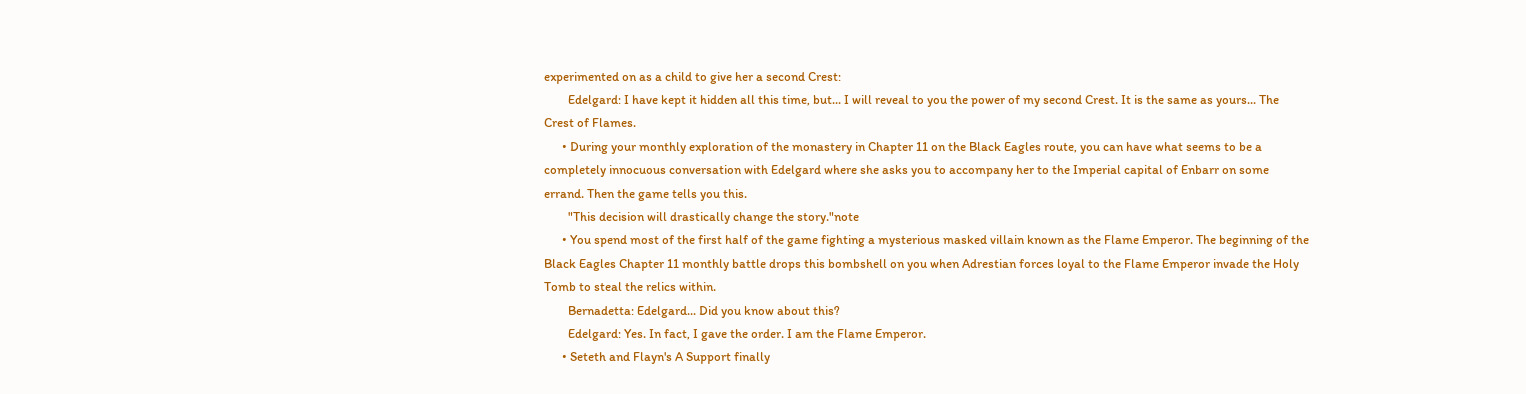experimented on as a child to give her a second Crest:
        Edelgard: I have kept it hidden all this time, but... I will reveal to you the power of my second Crest. It is the same as yours... The Crest of Flames.
      • During your monthly exploration of the monastery in Chapter 11 on the Black Eagles route, you can have what seems to be a completely innocuous conversation with Edelgard where she asks you to accompany her to the Imperial capital of Enbarr on some errand. Then the game tells you this.
        "This decision will drastically change the story."note
      • You spend most of the first half of the game fighting a mysterious masked villain known as the Flame Emperor. The beginning of the Black Eagles Chapter 11 monthly battle drops this bombshell on you when Adrestian forces loyal to the Flame Emperor invade the Holy Tomb to steal the relics within.
        Bernadetta: Edelgard... Did you know about this?
        Edelgard: Yes. In fact, I gave the order. I am the Flame Emperor.
      • Seteth and Flayn's A Support finally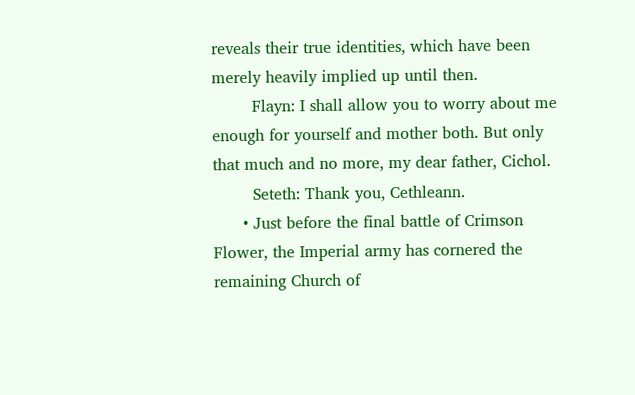reveals their true identities, which have been merely heavily implied up until then.
        Flayn: I shall allow you to worry about me enough for yourself and mother both. But only that much and no more, my dear father, Cichol.
        Seteth: Thank you, Cethleann.
      • Just before the final battle of Crimson Flower, the Imperial army has cornered the remaining Church of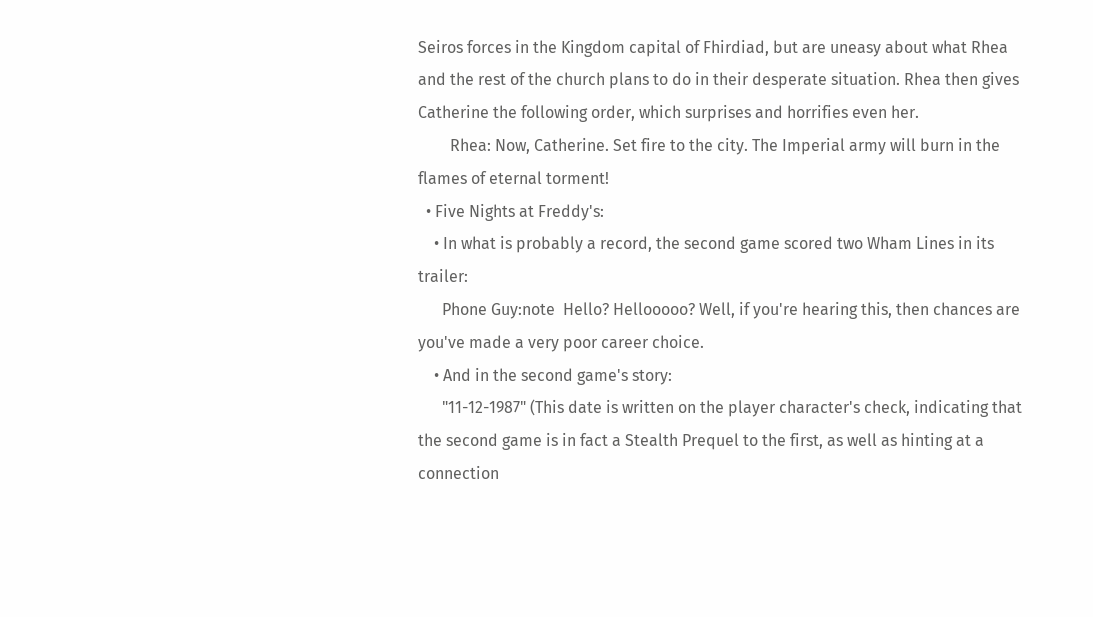Seiros forces in the Kingdom capital of Fhirdiad, but are uneasy about what Rhea and the rest of the church plans to do in their desperate situation. Rhea then gives Catherine the following order, which surprises and horrifies even her.
        Rhea: Now, Catherine. Set fire to the city. The Imperial army will burn in the flames of eternal torment!
  • Five Nights at Freddy's:
    • In what is probably a record, the second game scored two Wham Lines in its trailer:
      Phone Guy:note  Hello? Hellooooo? Well, if you're hearing this, then chances are you've made a very poor career choice.
    • And in the second game's story:
      "11-12-1987" (This date is written on the player character's check, indicating that the second game is in fact a Stealth Prequel to the first, as well as hinting at a connection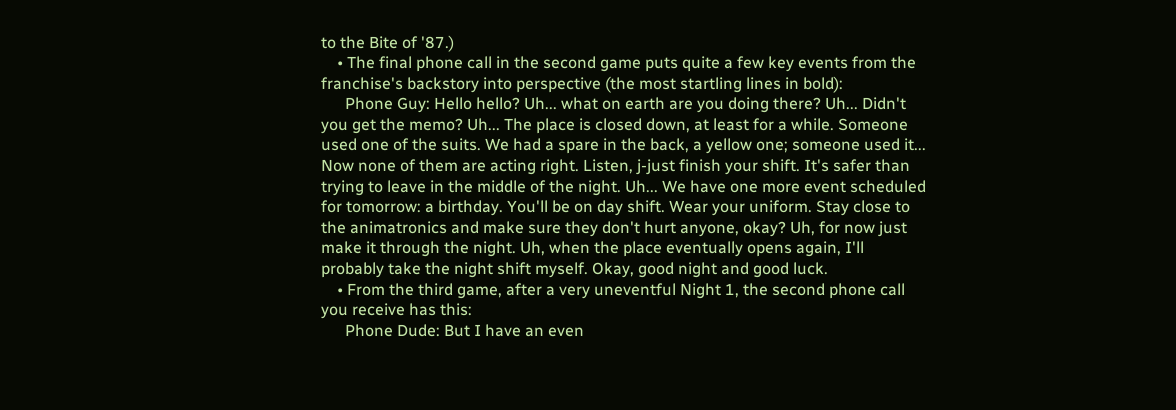to the Bite of '87.)
    • The final phone call in the second game puts quite a few key events from the franchise's backstory into perspective (the most startling lines in bold):
      Phone Guy: Hello hello? Uh... what on earth are you doing there? Uh... Didn't you get the memo? Uh... The place is closed down, at least for a while. Someone used one of the suits. We had a spare in the back, a yellow one; someone used it... Now none of them are acting right. Listen, j-just finish your shift. It's safer than trying to leave in the middle of the night. Uh... We have one more event scheduled for tomorrow: a birthday. You'll be on day shift. Wear your uniform. Stay close to the animatronics and make sure they don't hurt anyone, okay? Uh, for now just make it through the night. Uh, when the place eventually opens again, I'll probably take the night shift myself. Okay, good night and good luck.
    • From the third game, after a very uneventful Night 1, the second phone call you receive has this:
      Phone Dude: But I have an even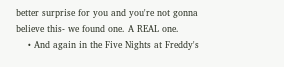better surprise for you and you're not gonna believe this- we found one. A REAL one.
    • And again in the Five Nights at Freddy's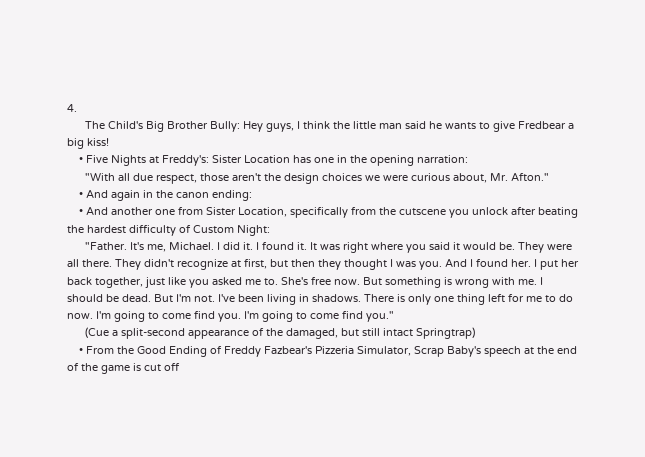4.
      The Child's Big Brother Bully: Hey guys, I think the little man said he wants to give Fredbear a big kiss!
    • Five Nights at Freddy's: Sister Location has one in the opening narration:
      "With all due respect, those aren't the design choices we were curious about, Mr. Afton."
    • And again in the canon ending:
    • And another one from Sister Location, specifically from the cutscene you unlock after beating the hardest difficulty of Custom Night:
      "Father. It's me, Michael. I did it. I found it. It was right where you said it would be. They were all there. They didn't recognize at first, but then they thought I was you. And I found her. I put her back together, just like you asked me to. She's free now. But something is wrong with me. I should be dead. But I'm not. I've been living in shadows. There is only one thing left for me to do now. I'm going to come find you. I'm going to come find you."
      (Cue a split-second appearance of the damaged, but still intact Springtrap)
    • From the Good Ending of Freddy Fazbear's Pizzeria Simulator, Scrap Baby's speech at the end of the game is cut off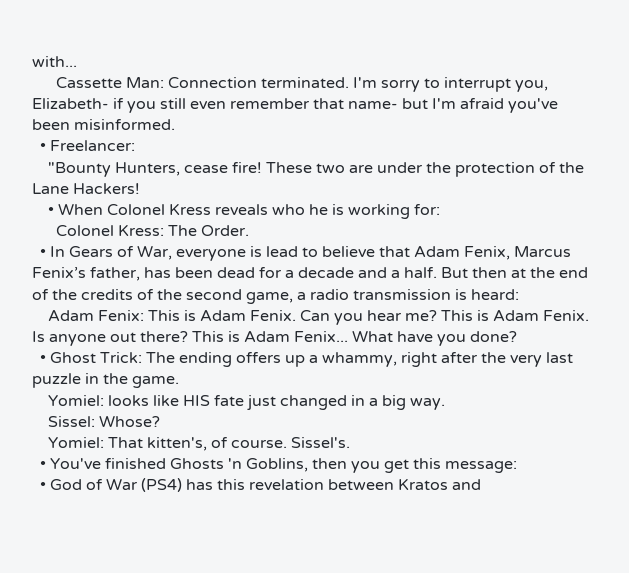with...
      Cassette Man: Connection terminated. I'm sorry to interrupt you, Elizabeth- if you still even remember that name- but I'm afraid you've been misinformed.
  • Freelancer:
    "Bounty Hunters, cease fire! These two are under the protection of the Lane Hackers!
    • When Colonel Kress reveals who he is working for:
      Colonel Kress: The Order.
  • In Gears of War, everyone is lead to believe that Adam Fenix, Marcus Fenix’s father, has been dead for a decade and a half. But then at the end of the credits of the second game, a radio transmission is heard:
    Adam Fenix: This is Adam Fenix. Can you hear me? This is Adam Fenix. Is anyone out there? This is Adam Fenix... What have you done?
  • Ghost Trick: The ending offers up a whammy, right after the very last puzzle in the game.
    Yomiel: looks like HIS fate just changed in a big way.
    Sissel: Whose?
    Yomiel: That kitten's, of course. Sissel's.
  • You've finished Ghosts 'n Goblins, then you get this message:
  • God of War (PS4) has this revelation between Kratos and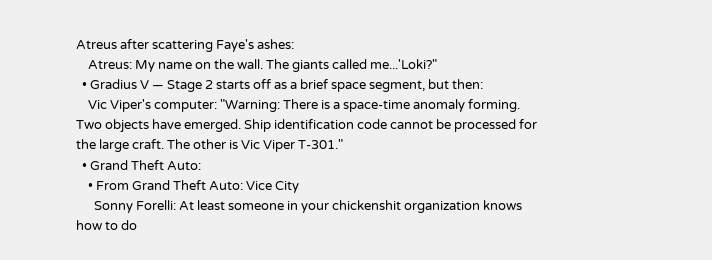Atreus after scattering Faye's ashes:
    Atreus: My name on the wall. The giants called me...'Loki?"
  • Gradius V — Stage 2 starts off as a brief space segment, but then:
    Vic Viper's computer: "Warning: There is a space-time anomaly forming. Two objects have emerged. Ship identification code cannot be processed for the large craft. The other is Vic Viper T-301."
  • Grand Theft Auto:
    • From Grand Theft Auto: Vice City
      Sonny Forelli: At least someone in your chickenshit organization knows how to do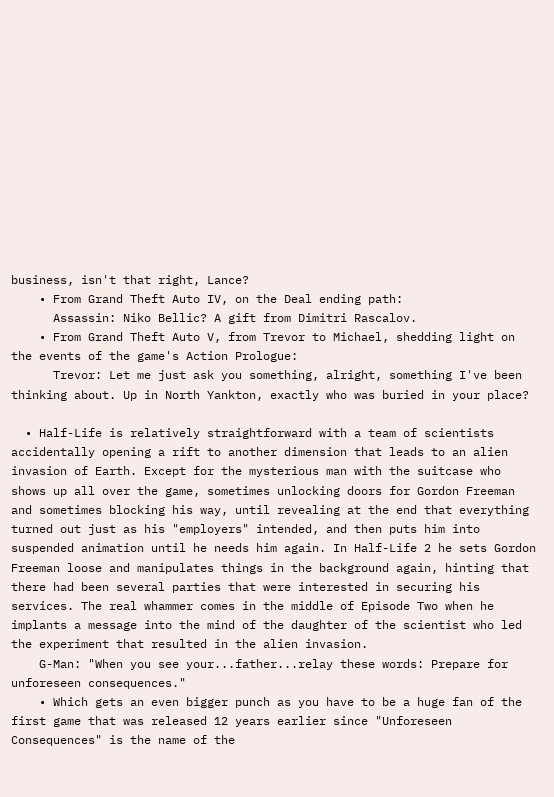business, isn't that right, Lance?
    • From Grand Theft Auto IV, on the Deal ending path:
      Assassin: Niko Bellic? A gift from Dimitri Rascalov.
    • From Grand Theft Auto V, from Trevor to Michael, shedding light on the events of the game's Action Prologue:
      Trevor: Let me just ask you something, alright, something I've been thinking about. Up in North Yankton, exactly who was buried in your place?

  • Half-Life is relatively straightforward with a team of scientists accidentally opening a rift to another dimension that leads to an alien invasion of Earth. Except for the mysterious man with the suitcase who shows up all over the game, sometimes unlocking doors for Gordon Freeman and sometimes blocking his way, until revealing at the end that everything turned out just as his "employers" intended, and then puts him into suspended animation until he needs him again. In Half-Life 2 he sets Gordon Freeman loose and manipulates things in the background again, hinting that there had been several parties that were interested in securing his services. The real whammer comes in the middle of Episode Two when he implants a message into the mind of the daughter of the scientist who led the experiment that resulted in the alien invasion.
    G-Man: "When you see your...father...relay these words: Prepare for unforeseen consequences."
    • Which gets an even bigger punch as you have to be a huge fan of the first game that was released 12 years earlier since "Unforeseen Consequences" is the name of the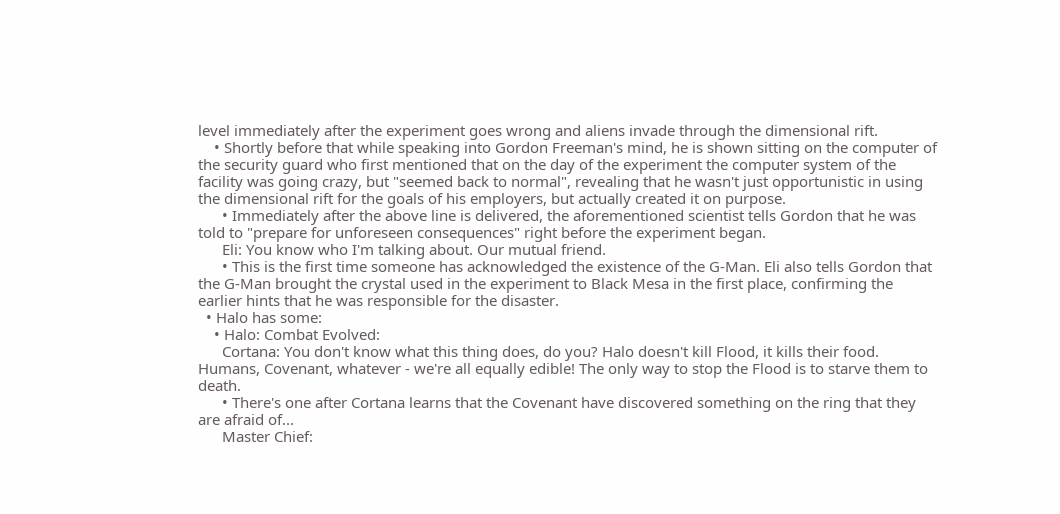level immediately after the experiment goes wrong and aliens invade through the dimensional rift.
    • Shortly before that while speaking into Gordon Freeman's mind, he is shown sitting on the computer of the security guard who first mentioned that on the day of the experiment the computer system of the facility was going crazy, but "seemed back to normal", revealing that he wasn't just opportunistic in using the dimensional rift for the goals of his employers, but actually created it on purpose.
      • Immediately after the above line is delivered, the aforementioned scientist tells Gordon that he was told to "prepare for unforeseen consequences" right before the experiment began.
      Eli: You know who I'm talking about. Our mutual friend.
      • This is the first time someone has acknowledged the existence of the G-Man. Eli also tells Gordon that the G-Man brought the crystal used in the experiment to Black Mesa in the first place, confirming the earlier hints that he was responsible for the disaster.
  • Halo has some:
    • Halo: Combat Evolved:
      Cortana: You don't know what this thing does, do you? Halo doesn't kill Flood, it kills their food. Humans, Covenant, whatever - we're all equally edible! The only way to stop the Flood is to starve them to death.
      • There's one after Cortana learns that the Covenant have discovered something on the ring that they are afraid of...
      Master Chief: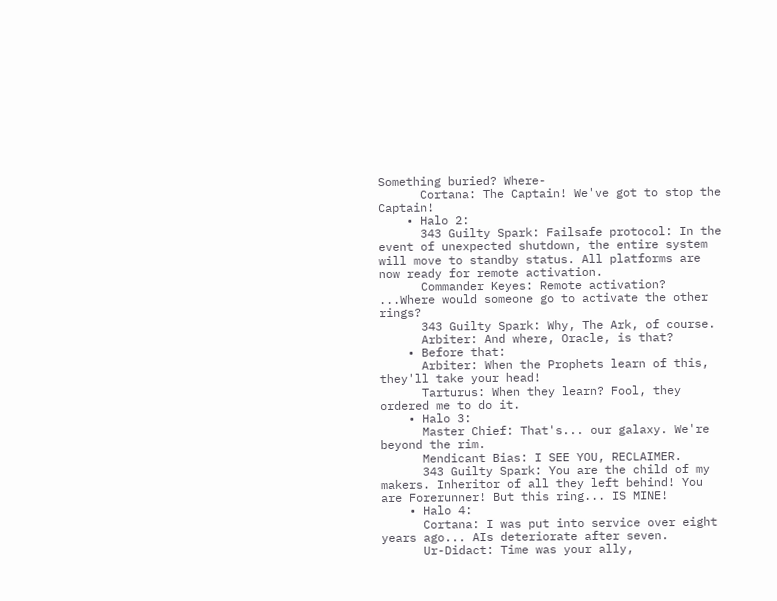Something buried? Where-
      Cortana: The Captain! We've got to stop the Captain!
    • Halo 2:
      343 Guilty Spark: Failsafe protocol: In the event of unexpected shutdown, the entire system will move to standby status. All platforms are now ready for remote activation.
      Commander Keyes: Remote activation? ...Where would someone go to activate the other rings?
      343 Guilty Spark: Why, The Ark, of course.
      Arbiter: And where, Oracle, is that?
    • Before that:
      Arbiter: When the Prophets learn of this, they'll take your head!
      Tarturus: When they learn? Fool, they ordered me to do it.
    • Halo 3:
      Master Chief: That's... our galaxy. We're beyond the rim.
      Mendicant Bias: I SEE YOU, RECLAIMER.
      343 Guilty Spark: You are the child of my makers. Inheritor of all they left behind! You are Forerunner! But this ring... IS MINE!
    • Halo 4:
      Cortana: I was put into service over eight years ago... AIs deteriorate after seven.
      Ur-Didact: Time was your ally,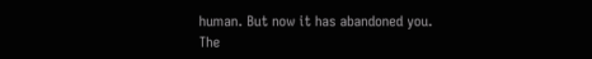human. But now it has abandoned you. The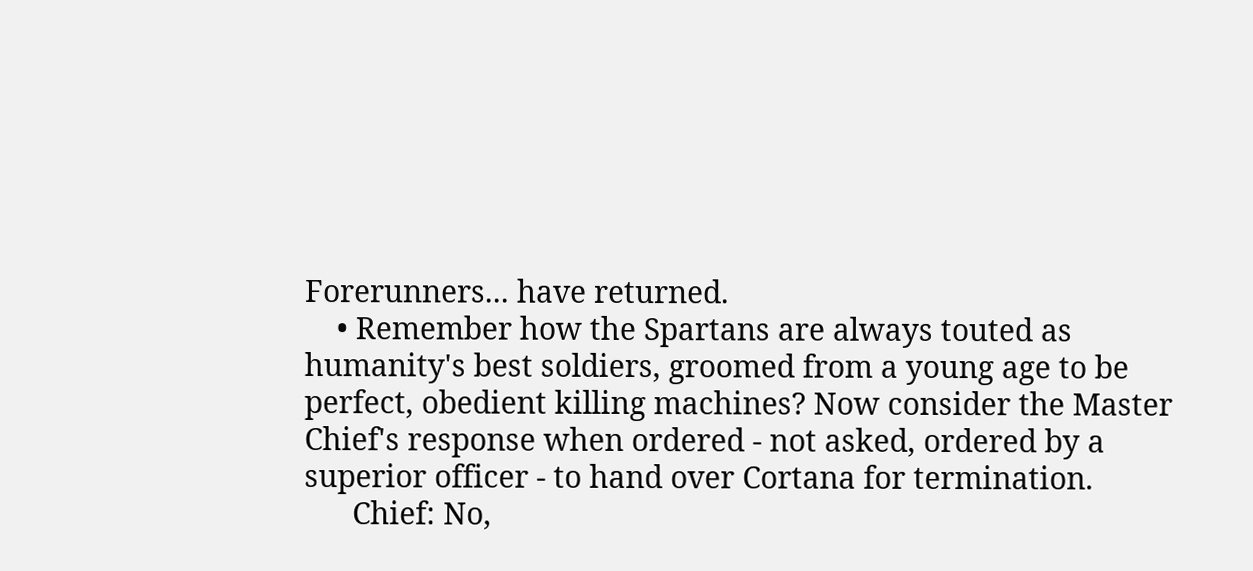Forerunners... have returned.
    • Remember how the Spartans are always touted as humanity's best soldiers, groomed from a young age to be perfect, obedient killing machines? Now consider the Master Chief's response when ordered - not asked, ordered by a superior officer - to hand over Cortana for termination.
      Chief: No,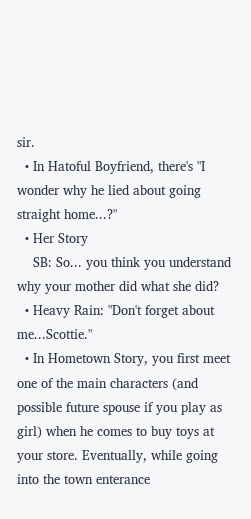sir.
  • In Hatoful Boyfriend, there's "I wonder why he lied about going straight home...?"
  • Her Story
    SB: So... you think you understand why your mother did what she did?
  • Heavy Rain: "Don't forget about me...Scottie."
  • In Hometown Story, you first meet one of the main characters (and possible future spouse if you play as girl) when he comes to buy toys at your store. Eventually, while going into the town enterance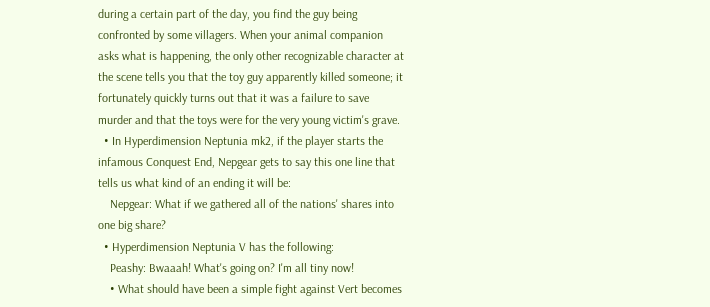during a certain part of the day, you find the guy being confronted by some villagers. When your animal companion asks what is happening, the only other recognizable character at the scene tells you that the toy guy apparently killed someone; it fortunately quickly turns out that it was a failure to save murder and that the toys were for the very young victim's grave.
  • In Hyperdimension Neptunia mk2, if the player starts the infamous Conquest End, Nepgear gets to say this one line that tells us what kind of an ending it will be:
    Nepgear: What if we gathered all of the nations' shares into one big share?
  • Hyperdimension Neptunia V has the following:
    Peashy: Bwaaah! What's going on? I'm all tiny now!
    • What should have been a simple fight against Vert becomes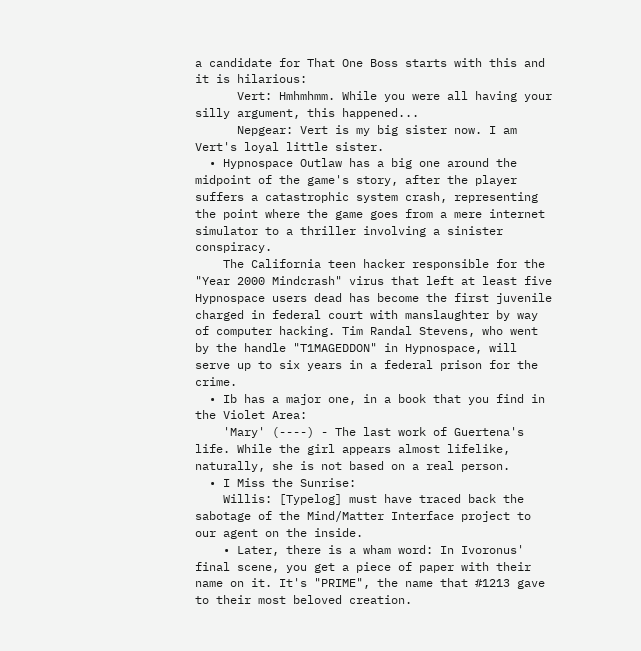a candidate for That One Boss starts with this and it is hilarious:
      Vert: Hmhmhmm. While you were all having your silly argument, this happened...
      Nepgear: Vert is my big sister now. I am Vert's loyal little sister.
  • Hypnospace Outlaw has a big one around the midpoint of the game's story, after the player suffers a catastrophic system crash, representing the point where the game goes from a mere internet simulator to a thriller involving a sinister conspiracy.
    The California teen hacker responsible for the "Year 2000 Mindcrash" virus that left at least five Hypnospace users dead has become the first juvenile charged in federal court with manslaughter by way of computer hacking. Tim Randal Stevens, who went by the handle "T1MAGEDDON" in Hypnospace, will serve up to six years in a federal prison for the crime.
  • Ib has a major one, in a book that you find in the Violet Area:
    'Mary' (----) - The last work of Guertena's life. While the girl appears almost lifelike, naturally, she is not based on a real person.
  • I Miss the Sunrise:
    Willis: [Typelog] must have traced back the sabotage of the Mind/Matter Interface project to our agent on the inside.
    • Later, there is a wham word: In Ivoronus' final scene, you get a piece of paper with their name on it. It's "PRIME", the name that #1213 gave to their most beloved creation.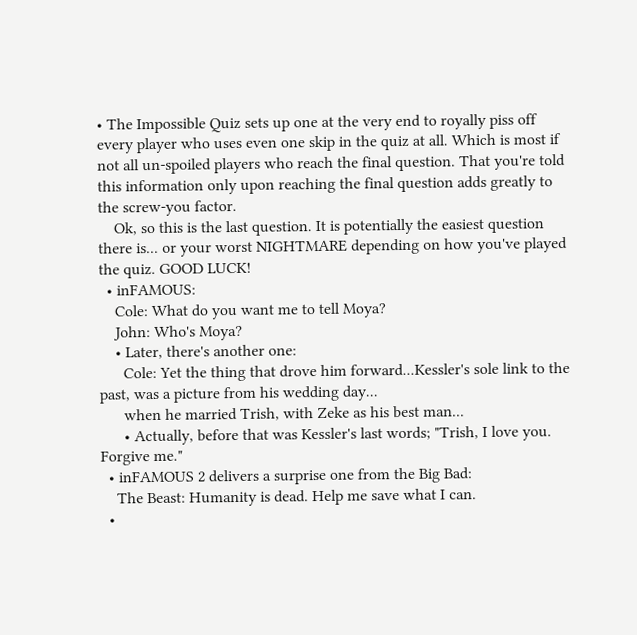• The Impossible Quiz sets up one at the very end to royally piss off every player who uses even one skip in the quiz at all. Which is most if not all un-spoiled players who reach the final question. That you're told this information only upon reaching the final question adds greatly to the screw-you factor.
    Ok, so this is the last question. It is potentially the easiest question there is... or your worst NIGHTMARE depending on how you've played the quiz. GOOD LUCK!
  • inFAMOUS:
    Cole: What do you want me to tell Moya?
    John: Who's Moya?
    • Later, there's another one:
      Cole: Yet the thing that drove him forward...Kessler's sole link to the past, was a picture from his wedding day...
      when he married Trish, with Zeke as his best man...
      • Actually, before that was Kessler's last words; "Trish, I love you. Forgive me."
  • inFAMOUS 2 delivers a surprise one from the Big Bad:
    The Beast: Humanity is dead. Help me save what I can.
  •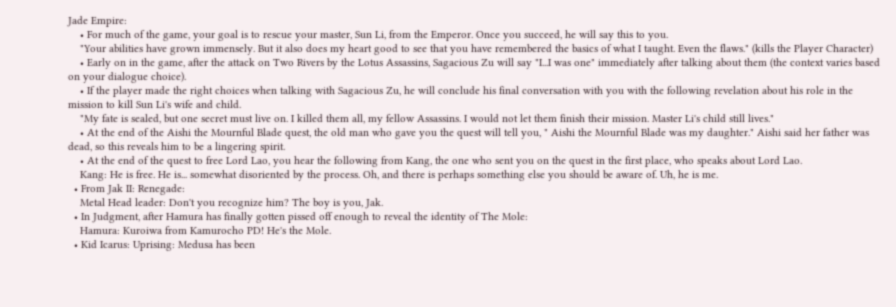Jade Empire:
    • For much of the game, your goal is to rescue your master, Sun Li, from the Emperor. Once you succeed, he will say this to you.
    "Your abilities have grown immensely. But it also does my heart good to see that you have remembered the basics of what I taught. Even the flaws." (kills the Player Character)
    • Early on in the game, after the attack on Two Rivers by the Lotus Assassins, Sagacious Zu will say "I...I was one" immediately after talking about them (the context varies based on your dialogue choice).
    • If the player made the right choices when talking with Sagacious Zu, he will conclude his final conversation with you with the following revelation about his role in the mission to kill Sun Li's wife and child.
    "My fate is sealed, but one secret must live on. I killed them all, my fellow Assassins. I would not let them finish their mission. Master Li's child still lives."
    • At the end of the Aishi the Mournful Blade quest, the old man who gave you the quest will tell you, " Aishi the Mournful Blade was my daughter." Aishi said her father was dead, so this reveals him to be a lingering spirit.
    • At the end of the quest to free Lord Lao, you hear the following from Kang, the one who sent you on the quest in the first place, who speaks about Lord Lao.
    Kang: He is free. He is... somewhat disoriented by the process. Oh, and there is perhaps something else you should be aware of. Uh, he is me.
  • From Jak II: Renegade:
    Metal Head leader: Don't you recognize him? The boy is you, Jak.
  • In Judgment, after Hamura has finally gotten pissed off enough to reveal the identity of The Mole:
    Hamura: Kuroiwa from Kamurocho PD! He's the Mole.
  • Kid Icarus: Uprising: Medusa has been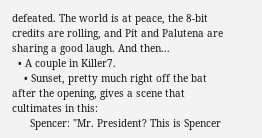defeated. The world is at peace, the 8-bit credits are rolling, and Pit and Palutena are sharing a good laugh. And then...
  • A couple in Killer7.
    • Sunset, pretty much right off the bat after the opening, gives a scene that cultimates in this:
      Spencer: "Mr. President? This is Spencer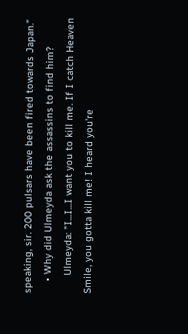speaking, sir. 200 pulsars have been fired towards Japan."
    • Why did Ulmeyda ask the assassins to find him?
      Ulmeyda: "I...I...I want you to kill me. If I catch Heaven Smile, you gotta kill me! I heard you're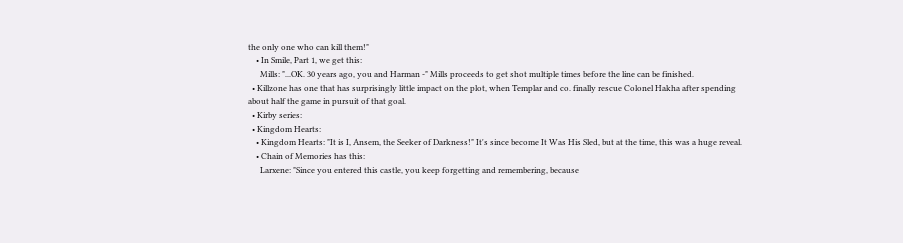the only one who can kill them!"
    • In Smile, Part 1, we get this:
      Mills: "...OK. 30 years ago, you and Harman -" Mills proceeds to get shot multiple times before the line can be finished.
  • Killzone has one that has surprisingly little impact on the plot, when Templar and co. finally rescue Colonel Hakha after spending about half the game in pursuit of that goal.
  • Kirby series:
  • Kingdom Hearts:
    • Kingdom Hearts: "It is I, Ansem, the Seeker of Darkness!" It's since become It Was His Sled, but at the time, this was a huge reveal.
    • Chain of Memories has this:
      Larxene: "Since you entered this castle, you keep forgetting and remembering, because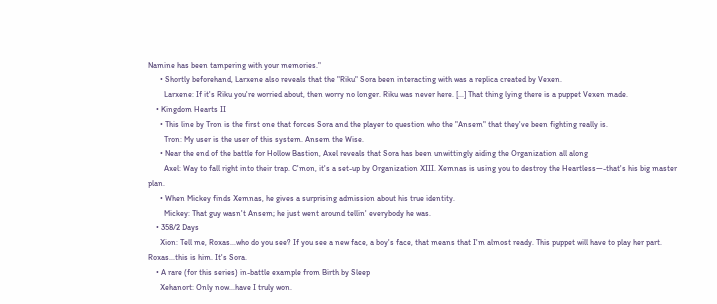Namine has been tampering with your memories."
      • Shortly beforehand, Larxene also reveals that the "Riku" Sora been interacting with was a replica created by Vexen.
        Larxene: If it's Riku you're worried about, then worry no longer. Riku was never here. [...] That thing lying there is a puppet Vexen made.
    • Kingdom Hearts II
      • This line by Tron is the first one that forces Sora and the player to question who the "Ansem" that they've been fighting really is.
        Tron: My user is the user of this system. Ansem the Wise.
      • Near the end of the battle for Hollow Bastion, Axel reveals that Sora has been unwittingly aiding the Organization all along
        Axel: Way to fall right into their trap. C'mon, it's a set-up by Organization XIII. Xemnas is using you to destroy the Heartless—-that's his big master plan.
      • When Mickey finds Xemnas, he gives a surprising admission about his true identity.
        Mickey: That guy wasn't Ansem; he just went around tellin' everybody he was.
    • 358/2 Days
      Xion: Tell me, Roxas...who do you see? If you see a new face, a boy's face, that means that I'm almost ready. This puppet will have to play her part. Roxas...this is him. It's Sora.
    • A rare (for this series) in-battle example from Birth by Sleep
      Xehanort: Only now...have I truly won.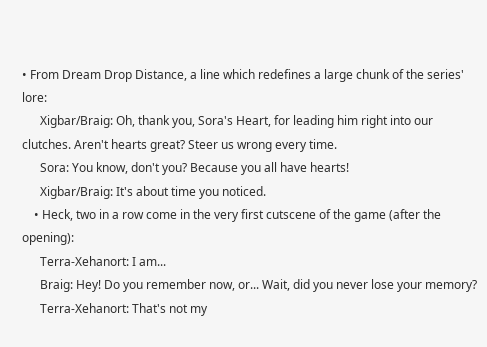• From Dream Drop Distance, a line which redefines a large chunk of the series' lore:
      Xigbar/Braig: Oh, thank you, Sora's Heart, for leading him right into our clutches. Aren't hearts great? Steer us wrong every time.
      Sora: You know, don't you? Because you all have hearts!
      Xigbar/Braig: It's about time you noticed.
    • Heck, two in a row come in the very first cutscene of the game (after the opening):
      Terra-Xehanort: I am...
      Braig: Hey! Do you remember now, or... Wait, did you never lose your memory?
      Terra-Xehanort: That's not my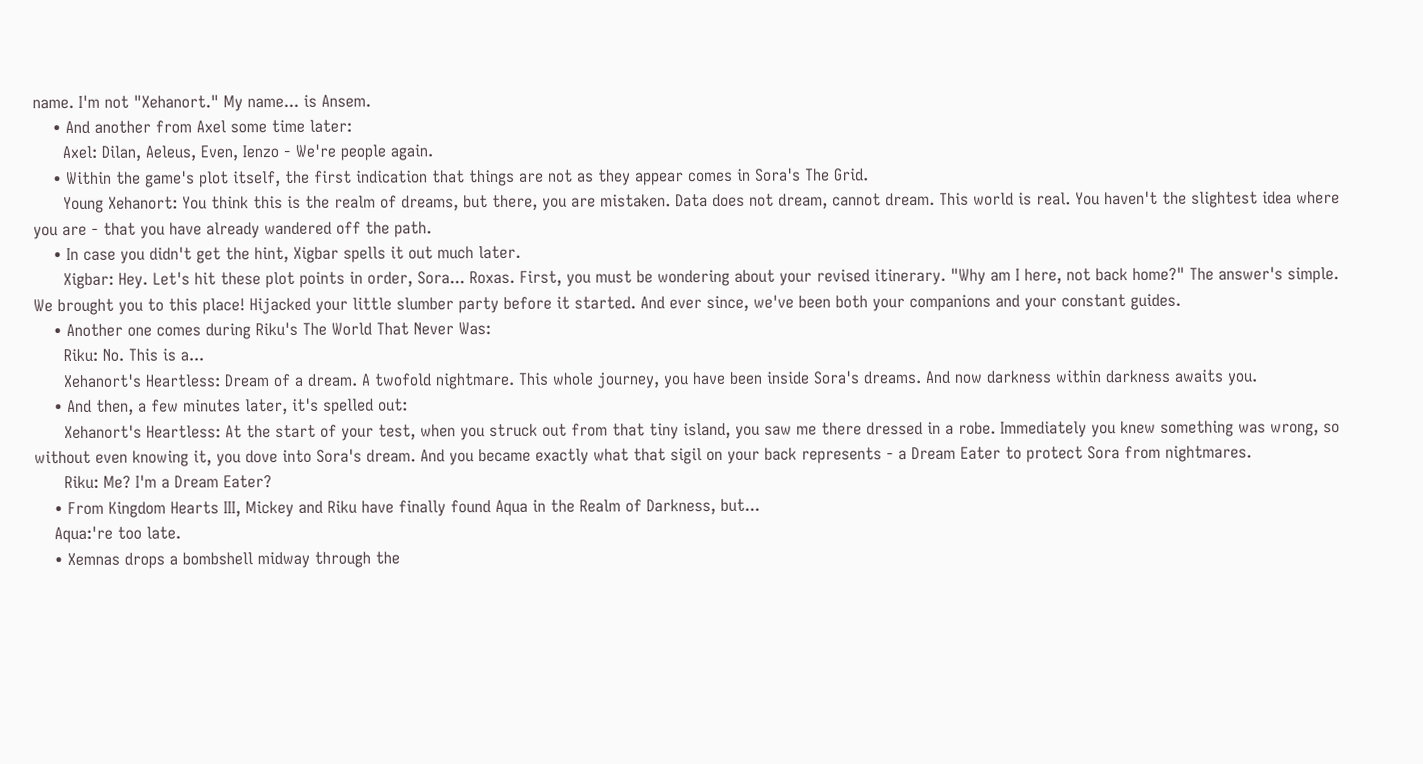name. I'm not "Xehanort." My name... is Ansem.
    • And another from Axel some time later:
      Axel: Dilan, Aeleus, Even, Ienzo - We're people again.
    • Within the game's plot itself, the first indication that things are not as they appear comes in Sora's The Grid.
      Young Xehanort: You think this is the realm of dreams, but there, you are mistaken. Data does not dream, cannot dream. This world is real. You haven't the slightest idea where you are - that you have already wandered off the path.
    • In case you didn't get the hint, Xigbar spells it out much later.
      Xigbar: Hey. Let's hit these plot points in order, Sora... Roxas. First, you must be wondering about your revised itinerary. "Why am I here, not back home?" The answer's simple. We brought you to this place! Hijacked your little slumber party before it started. And ever since, we've been both your companions and your constant guides.
    • Another one comes during Riku's The World That Never Was:
      Riku: No. This is a...
      Xehanort's Heartless: Dream of a dream. A twofold nightmare. This whole journey, you have been inside Sora's dreams. And now darkness within darkness awaits you.
    • And then, a few minutes later, it's spelled out:
      Xehanort's Heartless: At the start of your test, when you struck out from that tiny island, you saw me there dressed in a robe. Immediately you knew something was wrong, so without even knowing it, you dove into Sora's dream. And you became exactly what that sigil on your back represents - a Dream Eater to protect Sora from nightmares.
      Riku: Me? I'm a Dream Eater?
    • From Kingdom Hearts III, Mickey and Riku have finally found Aqua in the Realm of Darkness, but...
    Aqua:'re too late.
    • Xemnas drops a bombshell midway through the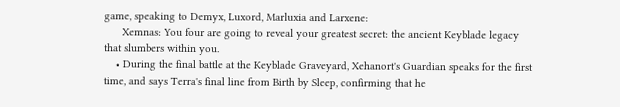game, speaking to Demyx, Luxord, Marluxia and Larxene:
      Xemnas: You four are going to reveal your greatest secret: the ancient Keyblade legacy that slumbers within you.
    • During the final battle at the Keyblade Graveyard, Xehanort's Guardian speaks for the first time, and says Terra's final line from Birth by Sleep, confirming that he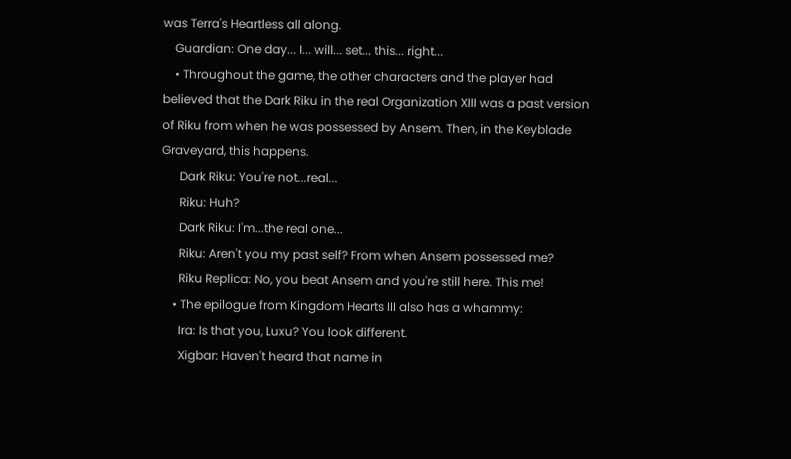was Terra's Heartless all along.
    Guardian: One day... I... will... set... this... right...
    • Throughout the game, the other characters and the player had believed that the Dark Riku in the real Organization XIII was a past version of Riku from when he was possessed by Ansem. Then, in the Keyblade Graveyard, this happens.
      Dark Riku: You're not...real...
      Riku: Huh?
      Dark Riku: I'm...the real one...
      Riku: Aren't you my past self? From when Ansem possessed me?
      Riku Replica: No, you beat Ansem and you're still here. This me!
    • The epilogue from Kingdom Hearts III also has a whammy:
      Ira: Is that you, Luxu? You look different.
      Xigbar: Haven't heard that name in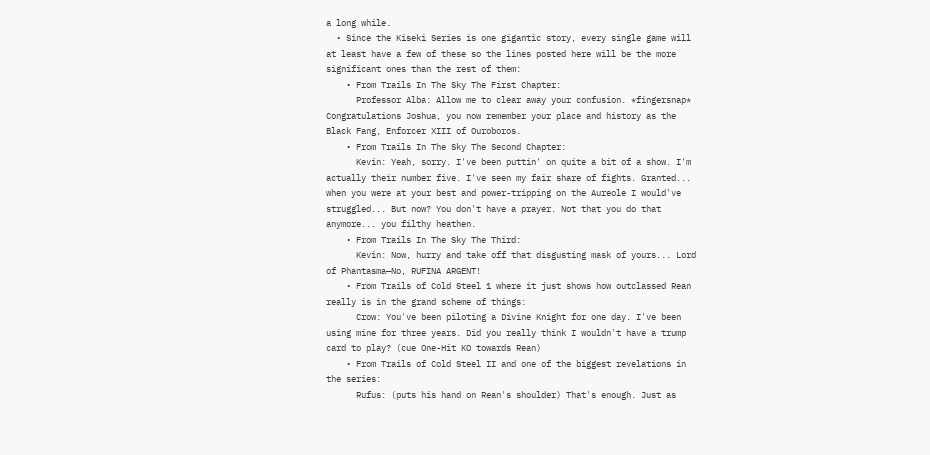a long while.
  • Since the Kiseki Series is one gigantic story, every single game will at least have a few of these so the lines posted here will be the more significant ones than the rest of them:
    • From Trails In The Sky The First Chapter:
      Professor Alba: Allow me to clear away your confusion. *fingersnap* Congratulations Joshua, you now remember your place and history as the Black Fang, Enforcer XIII of Ouroboros.
    • From Trails In The Sky The Second Chapter:
      Kevin: Yeah, sorry. I've been puttin' on quite a bit of a show. I'm actually their number five. I've seen my fair share of fights. Granted... when you were at your best and power-tripping on the Aureole I would've struggled... But now? You don't have a prayer. Not that you do that anymore... you filthy heathen.
    • From Trails In The Sky The Third:
      Kevin: Now, hurry and take off that disgusting mask of yours... Lord of Phantasma—No, RUFINA ARGENT!
    • From Trails of Cold Steel 1 where it just shows how outclassed Rean really is in the grand scheme of things:
      Crow: You've been piloting a Divine Knight for one day. I've been using mine for three years. Did you really think I wouldn't have a trump card to play? (cue One-Hit KO towards Rean)
    • From Trails of Cold Steel II and one of the biggest revelations in the series:
      Rufus: (puts his hand on Rean's shoulder) That's enough. Just as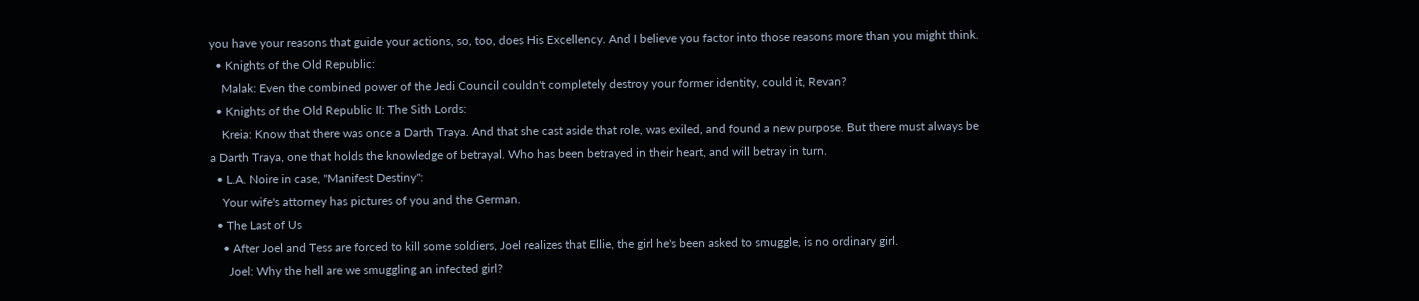you have your reasons that guide your actions, so, too, does His Excellency. And I believe you factor into those reasons more than you might think.
  • Knights of the Old Republic:
    Malak: Even the combined power of the Jedi Council couldn't completely destroy your former identity, could it, Revan?
  • Knights of the Old Republic II: The Sith Lords:
    Kreia: Know that there was once a Darth Traya. And that she cast aside that role, was exiled, and found a new purpose. But there must always be a Darth Traya, one that holds the knowledge of betrayal. Who has been betrayed in their heart, and will betray in turn.
  • L.A. Noire in case, "Manifest Destiny":
    Your wife's attorney has pictures of you and the German.
  • The Last of Us
    • After Joel and Tess are forced to kill some soldiers, Joel realizes that Ellie, the girl he's been asked to smuggle, is no ordinary girl.
      Joel: Why the hell are we smuggling an infected girl?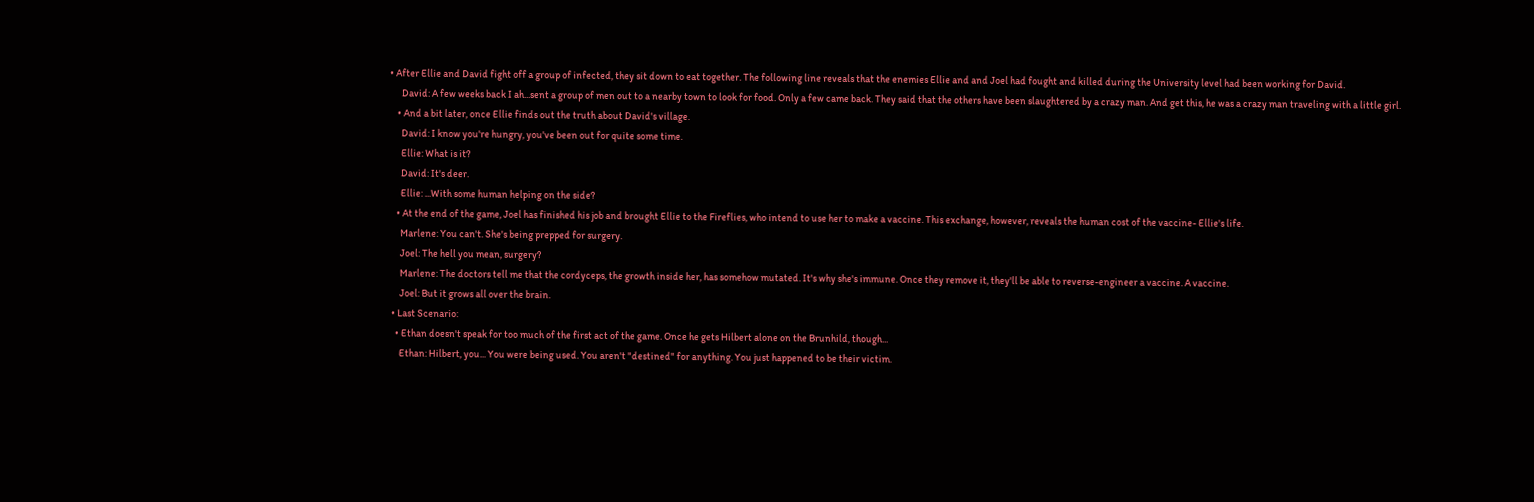• After Ellie and David fight off a group of infected, they sit down to eat together. The following line reveals that the enemies Ellie and and Joel had fought and killed during the University level had been working for David.
      David: A few weeks back I ah...sent a group of men out to a nearby town to look for food. Only a few came back. They said that the others have been slaughtered by a crazy man. And get this, he was a crazy man traveling with a little girl.
    • And a bit later, once Ellie finds out the truth about David's village.
      David: I know you're hungry, you've been out for quite some time.
      Ellie: What is it?
      David: It's deer.
      Ellie: ...With some human helping on the side?
    • At the end of the game, Joel has finished his job and brought Ellie to the Fireflies, who intend to use her to make a vaccine. This exchange, however, reveals the human cost of the vaccine- Ellie's life.
      Marlene: You can't. She's being prepped for surgery.
      Joel: The hell you mean, surgery?
      Marlene: The doctors tell me that the cordyceps, the growth inside her, has somehow mutated. It's why she's immune. Once they remove it, they'll be able to reverse-engineer a vaccine. A vaccine.
      Joel: But it grows all over the brain.
  • Last Scenario:
    • Ethan doesn't speak for too much of the first act of the game. Once he gets Hilbert alone on the Brunhild, though...
      Ethan: Hilbert, you... You were being used. You aren't "destined" for anything. You just happened to be their victim.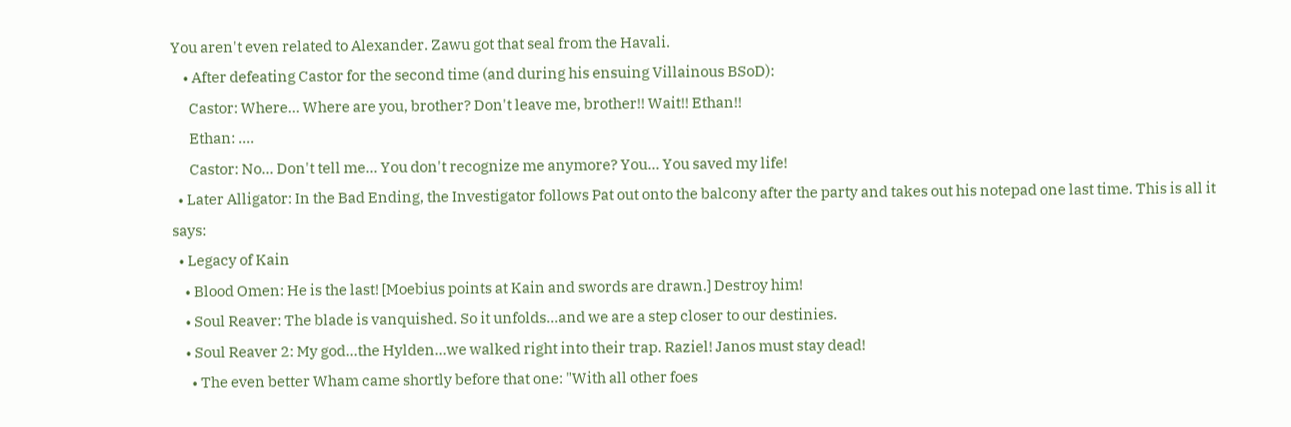You aren't even related to Alexander. Zawu got that seal from the Havali.
    • After defeating Castor for the second time (and during his ensuing Villainous BSoD):
      Castor: Where... Where are you, brother? Don't leave me, brother!! Wait!! Ethan!!
      Ethan: ....
      Castor: No... Don't tell me... You don't recognize me anymore? You... You saved my life!
  • Later Alligator: In the Bad Ending, the Investigator follows Pat out onto the balcony after the party and takes out his notepad one last time. This is all it says:
  • Legacy of Kain
    • Blood Omen: He is the last! [Moebius points at Kain and swords are drawn.] Destroy him!
    • Soul Reaver: The blade is vanquished. So it unfolds...and we are a step closer to our destinies.
    • Soul Reaver 2: My god...the Hylden...we walked right into their trap. Raziel! Janos must stay dead!
      • The even better Wham came shortly before that one: "With all other foes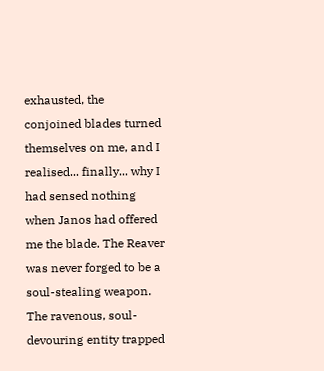exhausted, the conjoined blades turned themselves on me, and I realised... finally... why I had sensed nothing when Janos had offered me the blade. The Reaver was never forged to be a soul-stealing weapon. The ravenous, soul-devouring entity trapped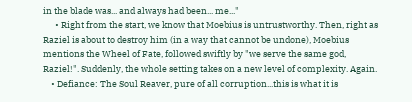in the blade was... and always had been... me..."
      • Right from the start, we know that Moebius is untrustworthy. Then, right as Raziel is about to destroy him (in a way that cannot be undone), Moebius mentions the Wheel of Fate, followed swiftly by "we serve the same god, Raziel!". Suddenly, the whole setting takes on a new level of complexity. Again.
    • Defiance: The Soul Reaver, pure of all corruption...this is what it is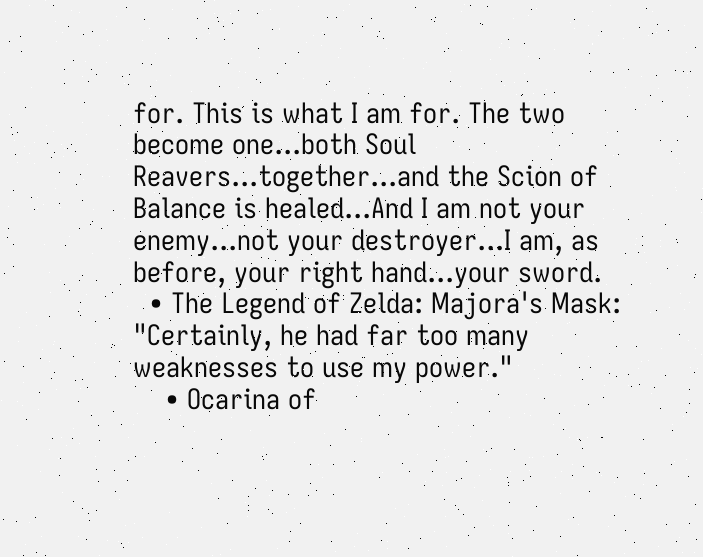for. This is what I am for. The two become one...both Soul Reavers...together...and the Scion of Balance is healed...And I am not your enemy...not your destroyer...I am, as before, your right hand...your sword.
  • The Legend of Zelda: Majora's Mask: "Certainly, he had far too many weaknesses to use my power."
    • Ocarina of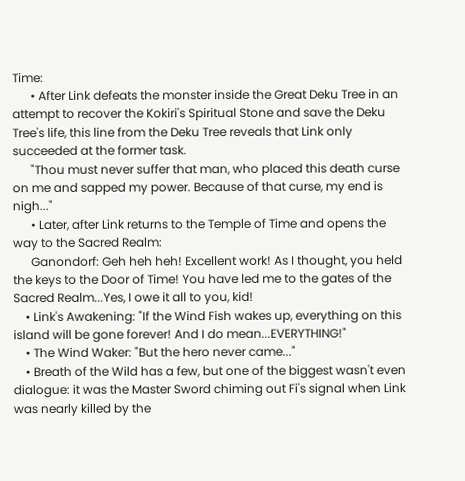Time:
      • After Link defeats the monster inside the Great Deku Tree in an attempt to recover the Kokiri's Spiritual Stone and save the Deku Tree's life, this line from the Deku Tree reveals that Link only succeeded at the former task.
      "Thou must never suffer that man, who placed this death curse on me and sapped my power. Because of that curse, my end is nigh..."
      • Later, after Link returns to the Temple of Time and opens the way to the Sacred Realm:
      Ganondorf: Geh heh heh! Excellent work! As I thought, you held the keys to the Door of Time! You have led me to the gates of the Sacred Realm...Yes, I owe it all to you, kid!
    • Link's Awakening: "If the Wind Fish wakes up, everything on this island will be gone forever! And I do mean...EVERYTHING!"
    • The Wind Waker: "But the hero never came..."
    • Breath of the Wild has a few, but one of the biggest wasn't even dialogue: it was the Master Sword chiming out Fi's signal when Link was nearly killed by the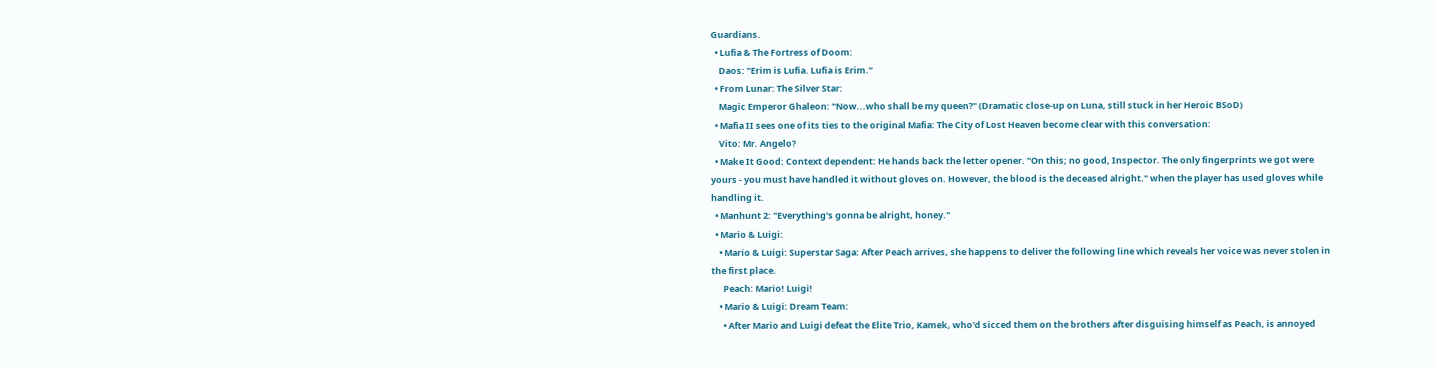Guardians.
  • Lufia & The Fortress of Doom:
    Daos: "Erim is Lufia. Lufia is Erim."
  • From Lunar: The Silver Star:
    Magic Emperor Ghaleon: "Now...who shall be my queen?" (Dramatic close-up on Luna, still stuck in her Heroic BSoD)
  • Mafia II sees one of its ties to the original Mafia: The City of Lost Heaven become clear with this conversation:
    Vito: Mr. Angelo?
  • Make It Good: Context dependent: He hands back the letter opener. "On this; no good, Inspector. The only fingerprints we got were yours - you must have handled it without gloves on. However, the blood is the deceased alright." when the player has used gloves while handling it.
  • Manhunt 2: "Everything's gonna be alright, honey."
  • Mario & Luigi:
    • Mario & Luigi: Superstar Saga: After Peach arrives, she happens to deliver the following line which reveals her voice was never stolen in the first place.
      Peach: Mario! Luigi!
    • Mario & Luigi: Dream Team:
      • After Mario and Luigi defeat the Elite Trio, Kamek, who'd sicced them on the brothers after disguising himself as Peach, is annoyed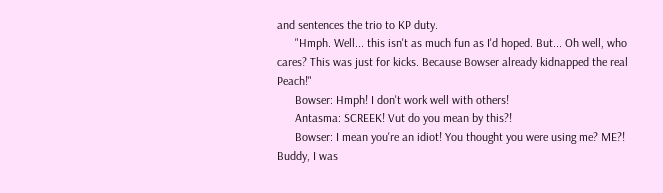and sentences the trio to KP duty.
      "Hmph. Well... this isn't as much fun as I'd hoped. But... Oh well, who cares? This was just for kicks. Because Bowser already kidnapped the real Peach!"
      Bowser: Hmph! I don't work well with others!
      Antasma: SCREEK! Vut do you mean by this?!
      Bowser: I mean you're an idiot! You thought you were using me? ME?! Buddy, I was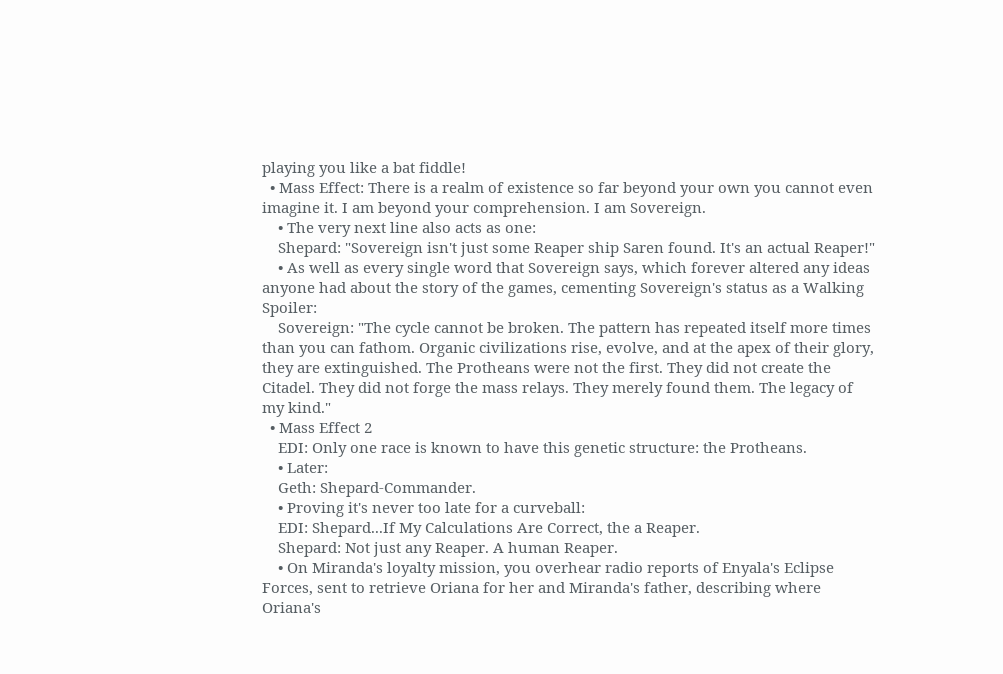playing you like a bat fiddle!
  • Mass Effect: There is a realm of existence so far beyond your own you cannot even imagine it. I am beyond your comprehension. I am Sovereign.
    • The very next line also acts as one:
    Shepard: "Sovereign isn't just some Reaper ship Saren found. It's an actual Reaper!"
    • As well as every single word that Sovereign says, which forever altered any ideas anyone had about the story of the games, cementing Sovereign's status as a Walking Spoiler:
    Sovereign: "The cycle cannot be broken. The pattern has repeated itself more times than you can fathom. Organic civilizations rise, evolve, and at the apex of their glory, they are extinguished. The Protheans were not the first. They did not create the Citadel. They did not forge the mass relays. They merely found them. The legacy of my kind."
  • Mass Effect 2
    EDI: Only one race is known to have this genetic structure: the Protheans.
    • Later:
    Geth: Shepard-Commander.
    • Proving it's never too late for a curveball:
    EDI: Shepard...If My Calculations Are Correct, the a Reaper.
    Shepard: Not just any Reaper. A human Reaper.
    • On Miranda's loyalty mission, you overhear radio reports of Enyala's Eclipse Forces, sent to retrieve Oriana for her and Miranda's father, describing where Oriana's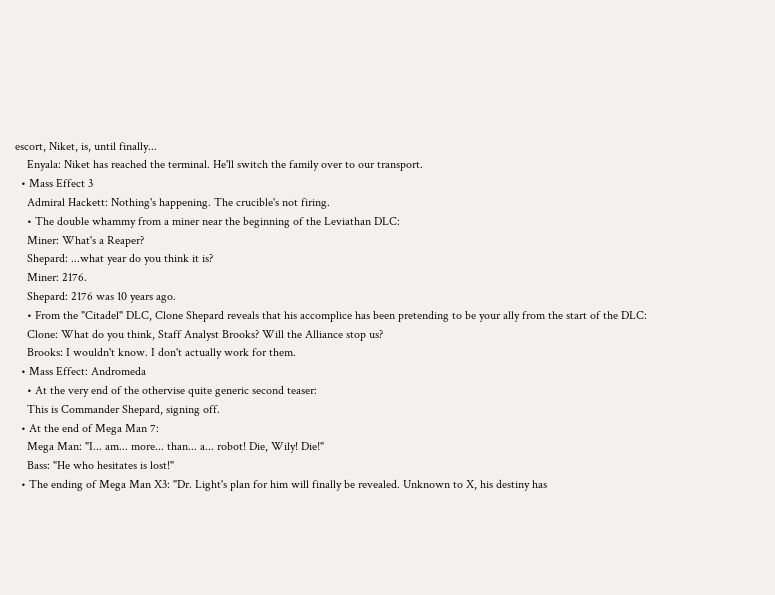escort, Niket, is, until finally...
    Enyala: Niket has reached the terminal. He'll switch the family over to our transport.
  • Mass Effect 3
    Admiral Hackett: Nothing's happening. The crucible's not firing.
    • The double whammy from a miner near the beginning of the Leviathan DLC:
    Miner: What's a Reaper?
    Shepard: ...what year do you think it is?
    Miner: 2176.
    Shepard: 2176 was 10 years ago.
    • From the "Citadel" DLC, Clone Shepard reveals that his accomplice has been pretending to be your ally from the start of the DLC:
    Clone: What do you think, Staff Analyst Brooks? Will the Alliance stop us?
    Brooks: I wouldn't know. I don't actually work for them.
  • Mass Effect: Andromeda
    • At the very end of the othervise quite generic second teaser:
    This is Commander Shepard, signing off.
  • At the end of Mega Man 7:
    Mega Man: "I... am... more... than... a... robot! Die, Wily! Die!"
    Bass: "He who hesitates is lost!"
  • The ending of Mega Man X3: "Dr. Light's plan for him will finally be revealed. Unknown to X, his destiny has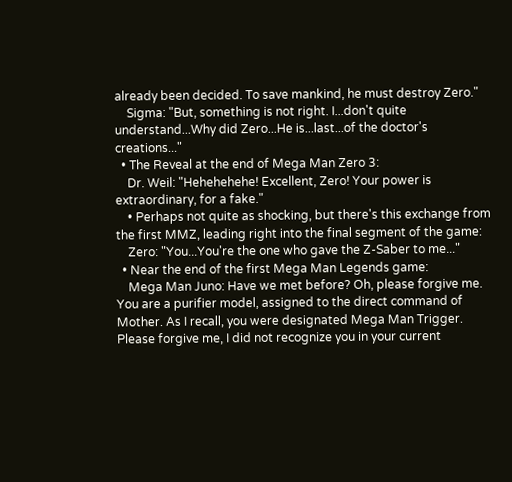already been decided. To save mankind, he must destroy Zero."
    Sigma: "But, something is not right. I...don't quite understand...Why did Zero...He is...last...of the doctor's creations..."
  • The Reveal at the end of Mega Man Zero 3:
    Dr. Weil: "Hehehehehe! Excellent, Zero! Your power is extraordinary, for a fake."
    • Perhaps not quite as shocking, but there's this exchange from the first MMZ, leading right into the final segment of the game:
    Zero: "You...You're the one who gave the Z-Saber to me..."
  • Near the end of the first Mega Man Legends game:
    Mega Man Juno: Have we met before? Oh, please forgive me. You are a purifier model, assigned to the direct command of Mother. As I recall, you were designated Mega Man Trigger. Please forgive me, I did not recognize you in your current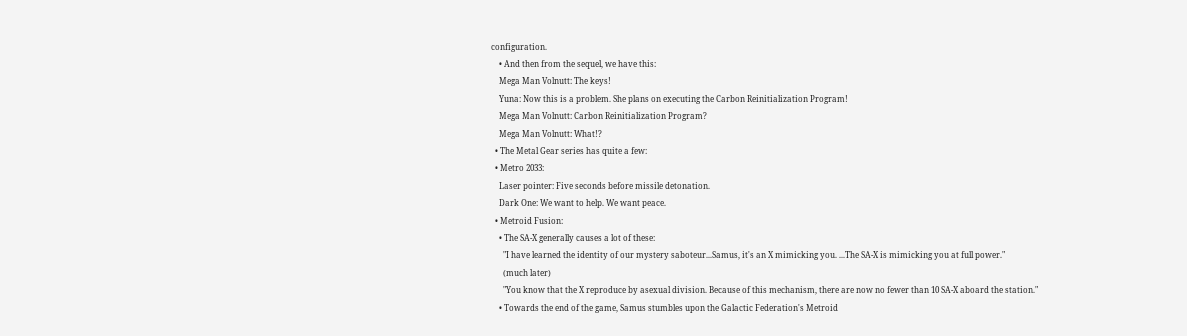configuration.
    • And then from the sequel, we have this:
    Mega Man Volnutt: The keys!
    Yuna: Now this is a problem. She plans on executing the Carbon Reinitialization Program!
    Mega Man Volnutt: Carbon Reinitialization Program?
    Mega Man Volnutt: What!?
  • The Metal Gear series has quite a few:
  • Metro 2033:
    Laser pointer: Five seconds before missile detonation.
    Dark One: We want to help. We want peace.
  • Metroid Fusion:
    • The SA-X generally causes a lot of these:
      "I have learned the identity of our mystery saboteur...Samus, it's an X mimicking you. ...The SA-X is mimicking you at full power."
      (much later)
      "You know that the X reproduce by asexual division. Because of this mechanism, there are now no fewer than 10 SA-X aboard the station."
    • Towards the end of the game, Samus stumbles upon the Galactic Federation's Metroid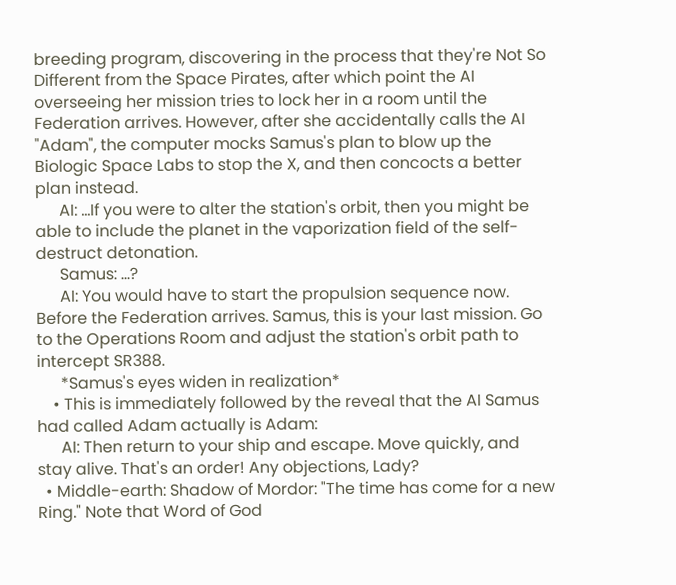breeding program, discovering in the process that they're Not So Different from the Space Pirates, after which point the AI overseeing her mission tries to lock her in a room until the Federation arrives. However, after she accidentally calls the AI "Adam", the computer mocks Samus's plan to blow up the Biologic Space Labs to stop the X, and then concocts a better plan instead.
      AI: ...If you were to alter the station's orbit, then you might be able to include the planet in the vaporization field of the self-destruct detonation.
      Samus: ...?
      AI: You would have to start the propulsion sequence now. Before the Federation arrives. Samus, this is your last mission. Go to the Operations Room and adjust the station's orbit path to intercept SR388.
      *Samus's eyes widen in realization*
    • This is immediately followed by the reveal that the AI Samus had called Adam actually is Adam:
      AI: Then return to your ship and escape. Move quickly, and stay alive. That's an order! Any objections, Lady?
  • Middle-earth: Shadow of Mordor: "The time has come for a new Ring." Note that Word of God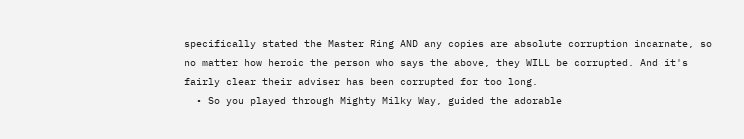specifically stated the Master Ring AND any copies are absolute corruption incarnate, so no matter how heroic the person who says the above, they WILL be corrupted. And it's fairly clear their adviser has been corrupted for too long.
  • So you played through Mighty Milky Way, guided the adorable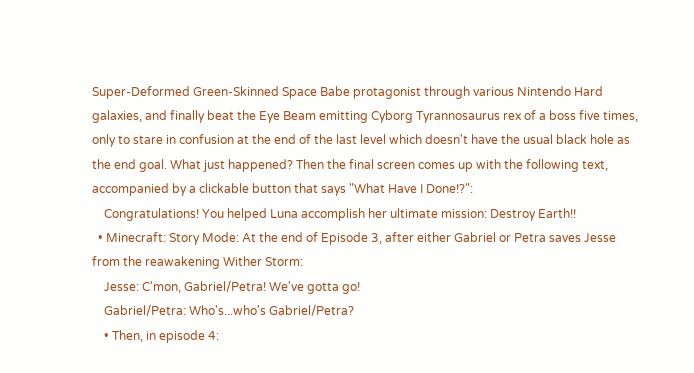Super-Deformed Green-Skinned Space Babe protagonist through various Nintendo Hard galaxies, and finally beat the Eye Beam emitting Cyborg Tyrannosaurus rex of a boss five times, only to stare in confusion at the end of the last level which doesn't have the usual black hole as the end goal. What just happened? Then the final screen comes up with the following text, accompanied by a clickable button that says "What Have I Done!?":
    Congratulations! You helped Luna accomplish her ultimate mission: Destroy Earth!!
  • Minecraft: Story Mode: At the end of Episode 3, after either Gabriel or Petra saves Jesse from the reawakening Wither Storm:
    Jesse: C'mon, Gabriel/Petra! We've gotta go!
    Gabriel/Petra: Who's...who's Gabriel/Petra?
    • Then, in episode 4: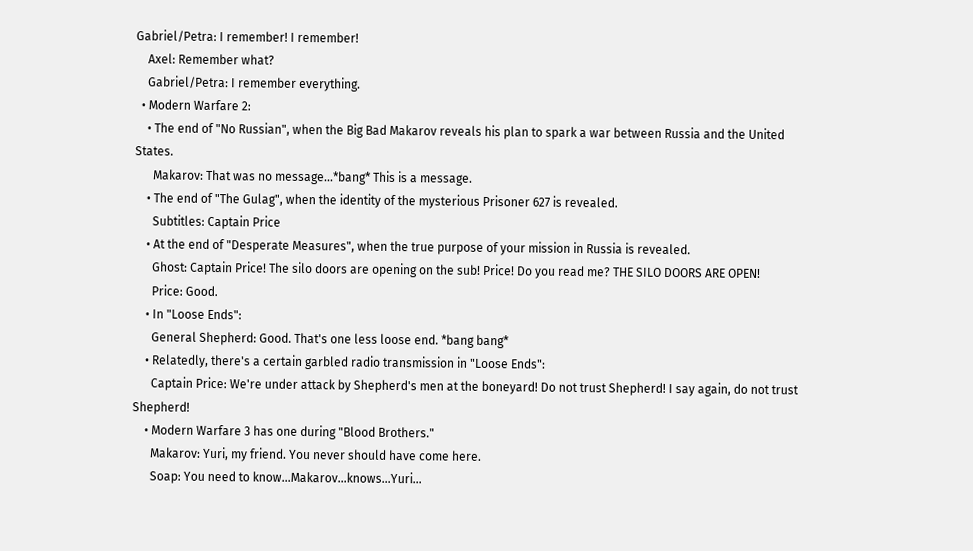Gabriel/Petra: I remember! I remember!
    Axel: Remember what?
    Gabriel/Petra: I remember everything.
  • Modern Warfare 2:
    • The end of "No Russian", when the Big Bad Makarov reveals his plan to spark a war between Russia and the United States.
      Makarov: That was no message...*bang* This is a message.
    • The end of "The Gulag", when the identity of the mysterious Prisoner 627 is revealed.
      Subtitles: Captain Price
    • At the end of "Desperate Measures", when the true purpose of your mission in Russia is revealed.
      Ghost: Captain Price! The silo doors are opening on the sub! Price! Do you read me? THE SILO DOORS ARE OPEN!
      Price: Good.
    • In "Loose Ends":
      General Shepherd: Good. That's one less loose end. *bang bang*
    • Relatedly, there's a certain garbled radio transmission in "Loose Ends":
      Captain Price: We're under attack by Shepherd's men at the boneyard! Do not trust Shepherd! I say again, do not trust Shepherd!
    • Modern Warfare 3 has one during "Blood Brothers."
      Makarov: Yuri, my friend. You never should have come here.
      Soap: You need to know...Makarov...knows...Yuri...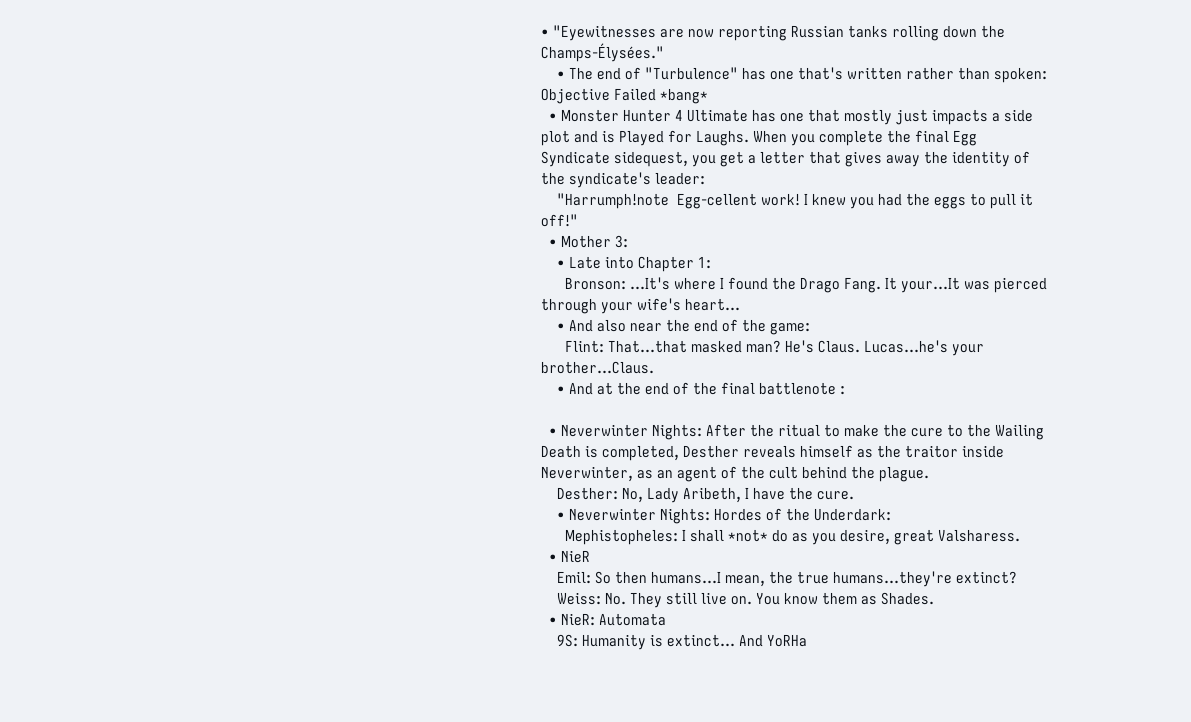• "Eyewitnesses are now reporting Russian tanks rolling down the Champs-Élysées."
    • The end of "Turbulence" has one that's written rather than spoken: Objective Failed *bang*
  • Monster Hunter 4 Ultimate has one that mostly just impacts a side plot and is Played for Laughs. When you complete the final Egg Syndicate sidequest, you get a letter that gives away the identity of the syndicate's leader:
    "Harrumph!note  Egg-cellent work! I knew you had the eggs to pull it off!"
  • Mother 3:
    • Late into Chapter 1:
      Bronson: ...It's where I found the Drago Fang. It your...It was pierced through your wife's heart...
    • And also near the end of the game:
      Flint: That...that masked man? He's Claus. Lucas...he's your brother...Claus.
    • And at the end of the final battlenote :

  • Neverwinter Nights: After the ritual to make the cure to the Wailing Death is completed, Desther reveals himself as the traitor inside Neverwinter, as an agent of the cult behind the plague.
    Desther: No, Lady Aribeth, I have the cure.
    • Neverwinter Nights: Hordes of the Underdark:
      Mephistopheles: I shall *not* do as you desire, great Valsharess.
  • NieR
    Emil: So then humans...I mean, the true humans...they're extinct?
    Weiss: No. They still live on. You know them as Shades.
  • NieR: Automata
    9S: Humanity is extinct... And YoRHa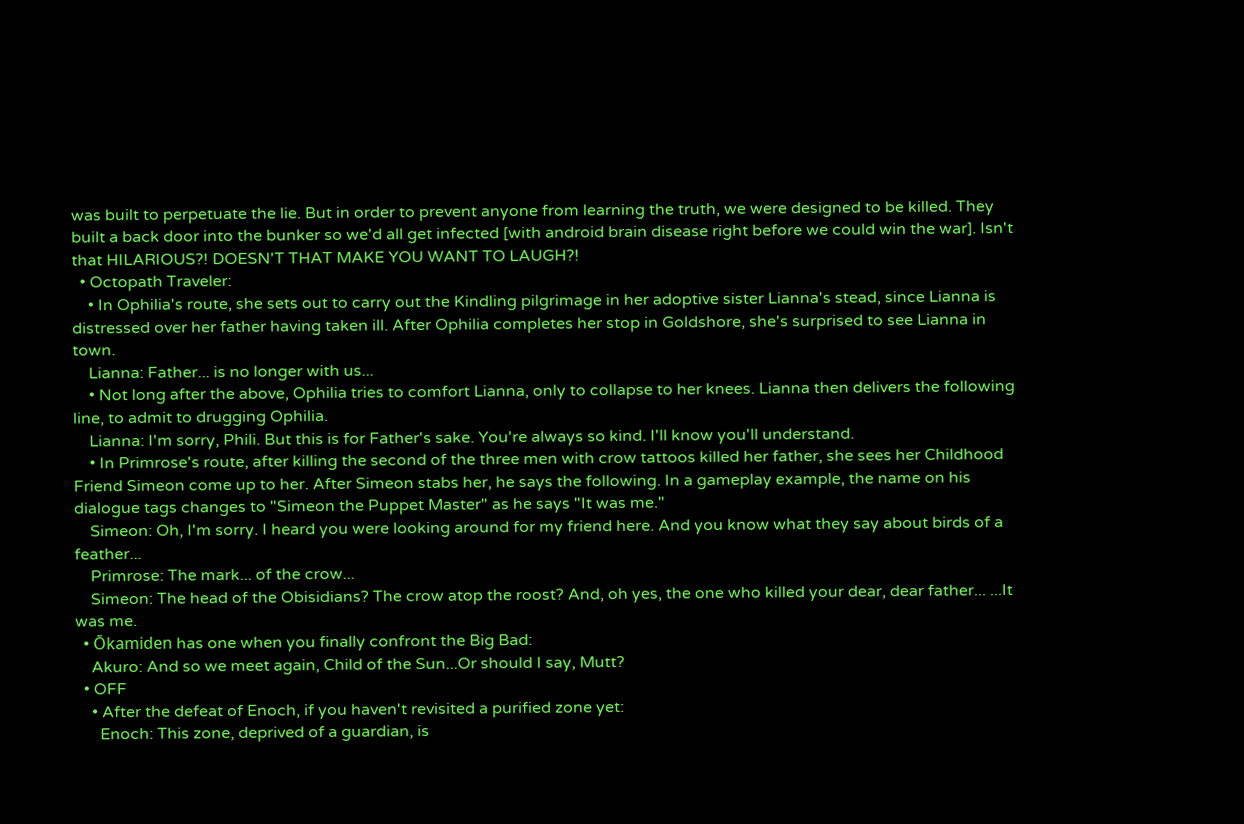was built to perpetuate the lie. But in order to prevent anyone from learning the truth, we were designed to be killed. They built a back door into the bunker so we'd all get infected [with android brain disease right before we could win the war]. Isn't that HILARIOUS?! DOESN'T THAT MAKE YOU WANT TO LAUGH?!
  • Octopath Traveler:
    • In Ophilia's route, she sets out to carry out the Kindling pilgrimage in her adoptive sister Lianna's stead, since Lianna is distressed over her father having taken ill. After Ophilia completes her stop in Goldshore, she's surprised to see Lianna in town.
    Lianna: Father... is no longer with us...
    • Not long after the above, Ophilia tries to comfort Lianna, only to collapse to her knees. Lianna then delivers the following line, to admit to drugging Ophilia.
    Lianna: I'm sorry, Phili. But this is for Father's sake. You're always so kind. I'll know you'll understand.
    • In Primrose's route, after killing the second of the three men with crow tattoos killed her father, she sees her Childhood Friend Simeon come up to her. After Simeon stabs her, he says the following. In a gameplay example, the name on his dialogue tags changes to "Simeon the Puppet Master" as he says "It was me."
    Simeon: Oh, I'm sorry. I heard you were looking around for my friend here. And you know what they say about birds of a feather...
    Primrose: The mark... of the crow...
    Simeon: The head of the Obisidians? The crow atop the roost? And, oh yes, the one who killed your dear, dear father... ...It was me.
  • Ōkamiden has one when you finally confront the Big Bad:
    Akuro: And so we meet again, Child of the Sun...Or should I say, Mutt?
  • OFF
    • After the defeat of Enoch, if you haven't revisited a purified zone yet:
      Enoch: This zone, deprived of a guardian, is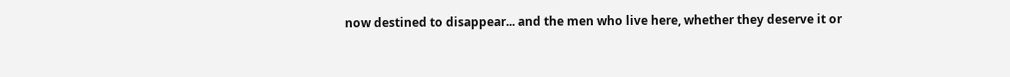now destined to disappear... and the men who live here, whether they deserve it or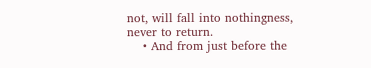not, will fall into nothingness, never to return.
    • And from just before the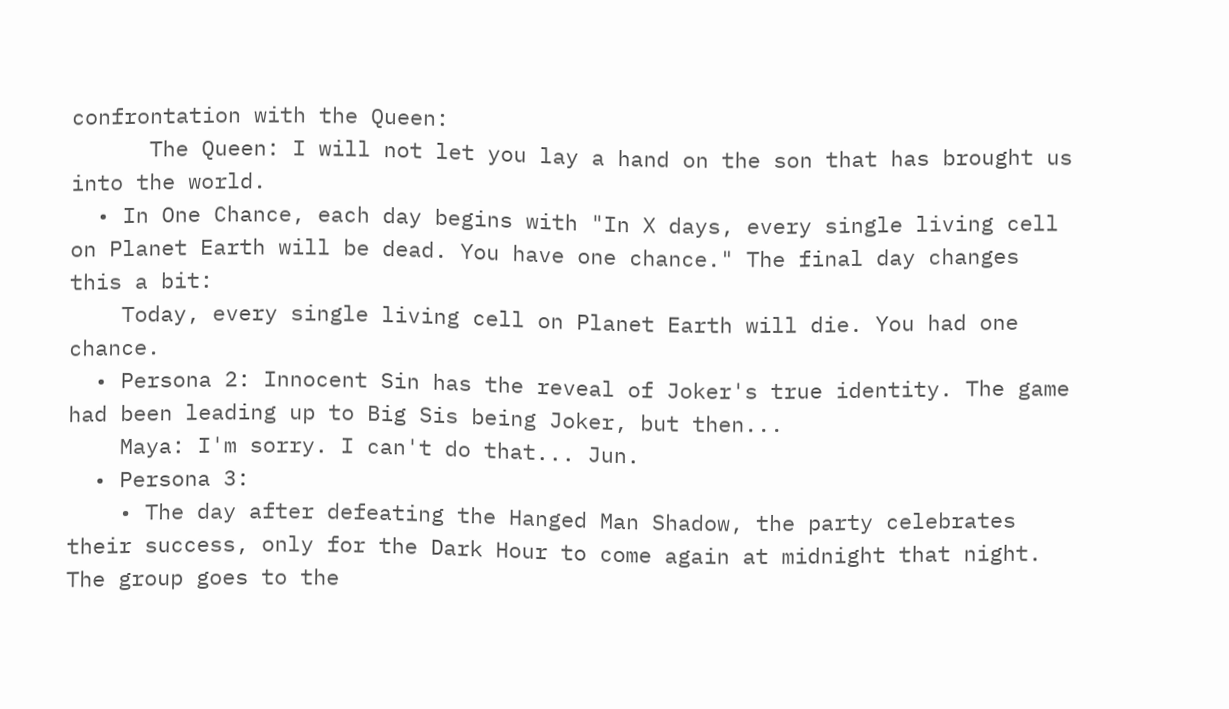confrontation with the Queen:
      The Queen: I will not let you lay a hand on the son that has brought us into the world.
  • In One Chance, each day begins with "In X days, every single living cell on Planet Earth will be dead. You have one chance." The final day changes this a bit:
    Today, every single living cell on Planet Earth will die. You had one chance.
  • Persona 2: Innocent Sin has the reveal of Joker's true identity. The game had been leading up to Big Sis being Joker, but then...
    Maya: I'm sorry. I can't do that... Jun.
  • Persona 3:
    • The day after defeating the Hanged Man Shadow, the party celebrates their success, only for the Dark Hour to come again at midnight that night. The group goes to the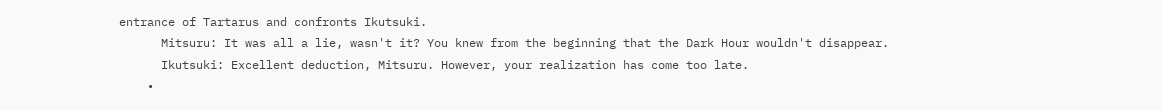entrance of Tartarus and confronts Ikutsuki.
      Mitsuru: It was all a lie, wasn't it? You knew from the beginning that the Dark Hour wouldn't disappear.
      Ikutsuki: Excellent deduction, Mitsuru. However, your realization has come too late.
    •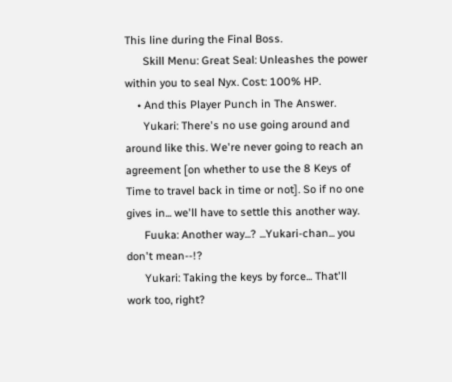This line during the Final Boss.
      Skill Menu: Great Seal: Unleashes the power within you to seal Nyx. Cost: 100% HP.
    • And this Player Punch in The Answer.
      Yukari: There's no use going around and around like this. We're never going to reach an agreement [on whether to use the 8 Keys of Time to travel back in time or not]. So if no one gives in... we'll have to settle this another way.
      Fuuka: Another way...? ...Yukari-chan... you don't mean--!?
      Yukari: Taking the keys by force... That'll work too, right?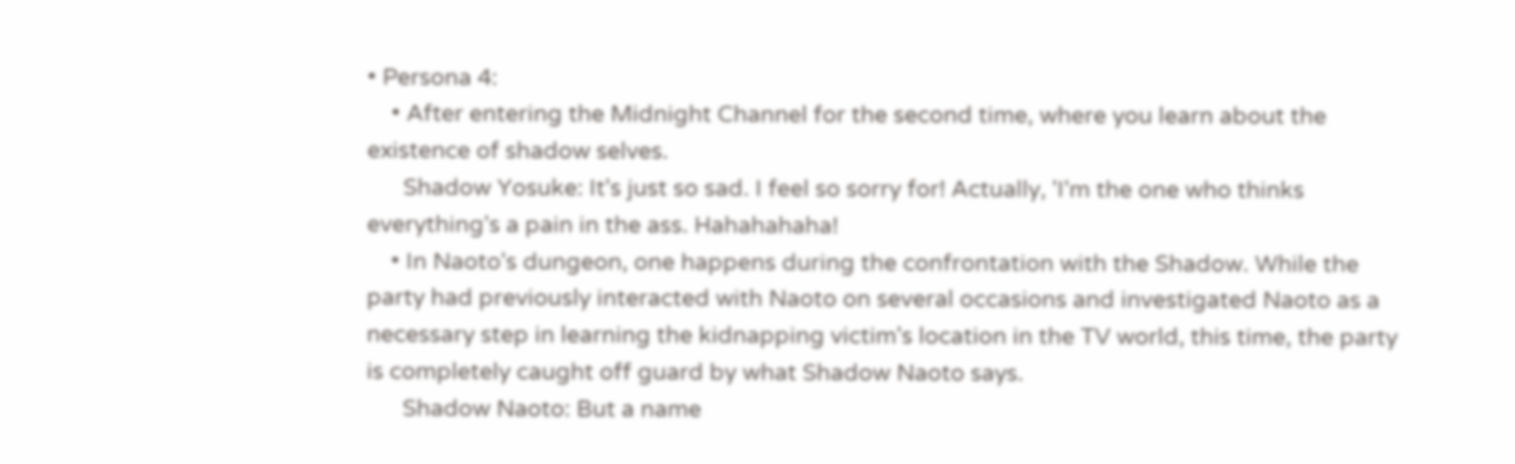• Persona 4:
    • After entering the Midnight Channel for the second time, where you learn about the existence of shadow selves.
      Shadow Yosuke: It's just so sad. I feel so sorry for! Actually, 'I'm the one who thinks everything's a pain in the ass. Hahahahaha!
    • In Naoto's dungeon, one happens during the confrontation with the Shadow. While the party had previously interacted with Naoto on several occasions and investigated Naoto as a necessary step in learning the kidnapping victim's location in the TV world, this time, the party is completely caught off guard by what Shadow Naoto says.
      Shadow Naoto: But a name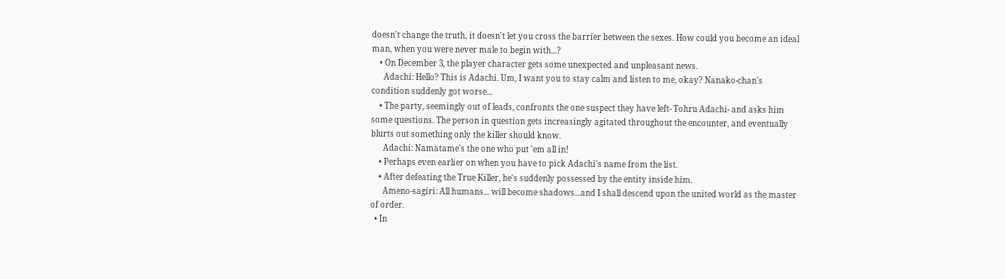doesn't change the truth, it doesn't let you cross the barrier between the sexes. How could you become an ideal man, when you were never male to begin with...?
    • On December 3, the player character gets some unexpected and unpleasant news.
      Adachi: Hello? This is Adachi. Um, I want you to stay calm and listen to me, okay? Nanako-chan's condition suddenly got worse...
    • The party, seemingly out of leads, confronts the one suspect they have left- Tohru Adachi- and asks him some questions. The person in question gets increasingly agitated throughout the encounter, and eventually blurts out something only the killer should know.
      Adachi: Namatame's the one who put 'em all in!
    • Perhaps even earlier on when you have to pick Adachi's name from the list.
    • After defeating the True Killer, he's suddenly possessed by the entity inside him.
      Ameno-sagiri: All humans... will become shadows...and I shall descend upon the united world as the master of order.
  • In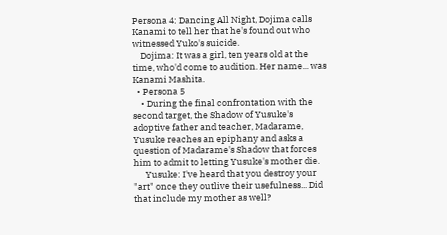Persona 4: Dancing All Night, Dojima calls Kanami to tell her that he's found out who witnessed Yuko's suicide.
    Dojima: It was a girl, ten years old at the time, who'd come to audition. Her name... was Kanami Mashita.
  • Persona 5
    • During the final confrontation with the second target, the Shadow of Yusuke's adoptive father and teacher, Madarame, Yusuke reaches an epiphany and asks a question of Madarame's Shadow that forces him to admit to letting Yusuke's mother die.
      Yusuke: I've heard that you destroy your "art" once they outlive their usefulness... Did that include my mother as well?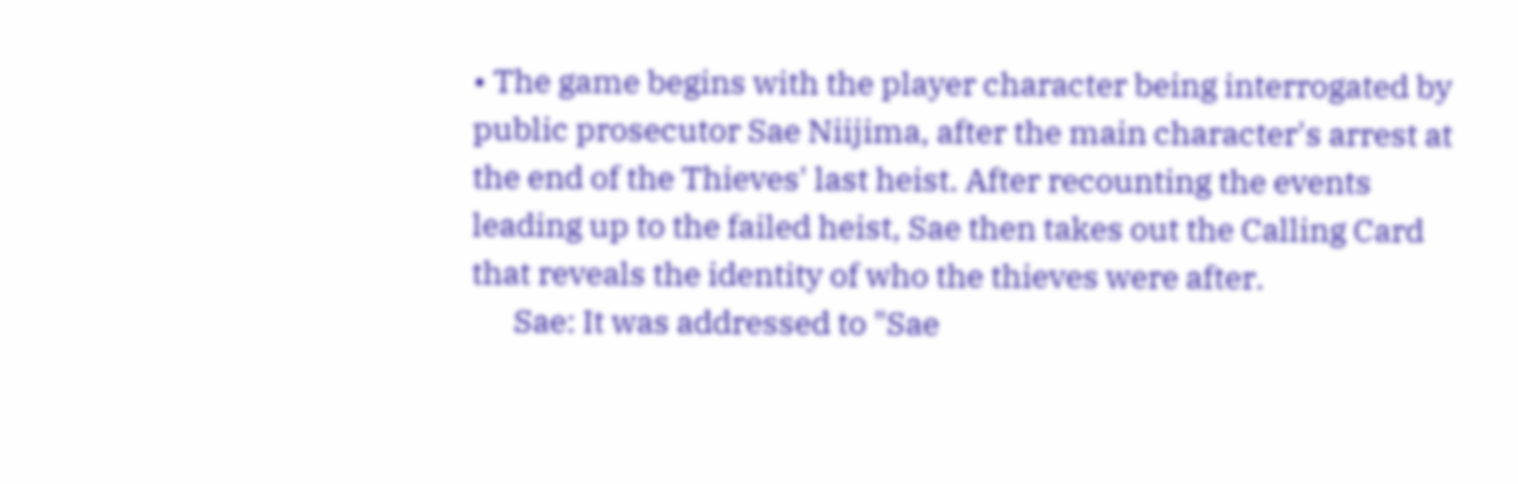• The game begins with the player character being interrogated by public prosecutor Sae Niijima, after the main character's arrest at the end of the Thieves' last heist. After recounting the events leading up to the failed heist, Sae then takes out the Calling Card that reveals the identity of who the thieves were after.
      Sae: It was addressed to "Sae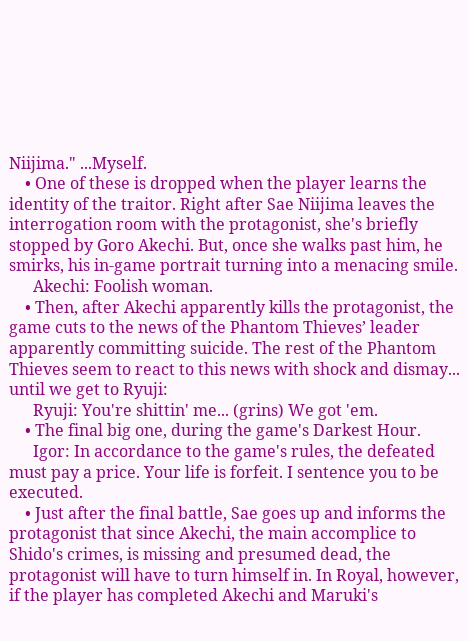Niijima." ...Myself.
    • One of these is dropped when the player learns the identity of the traitor. Right after Sae Niijima leaves the interrogation room with the protagonist, she's briefly stopped by Goro Akechi. But, once she walks past him, he smirks, his in-game portrait turning into a menacing smile.
      Akechi: Foolish woman.
    • Then, after Akechi apparently kills the protagonist, the game cuts to the news of the Phantom Thieves’ leader apparently committing suicide. The rest of the Phantom Thieves seem to react to this news with shock and dismay... until we get to Ryuji:
      Ryuji: You're shittin' me... (grins) We got 'em.
    • The final big one, during the game's Darkest Hour.
      Igor: In accordance to the game's rules, the defeated must pay a price. Your life is forfeit. I sentence you to be executed.
    • Just after the final battle, Sae goes up and informs the protagonist that since Akechi, the main accomplice to Shido's crimes, is missing and presumed dead, the protagonist will have to turn himself in. In Royal, however, if the player has completed Akechi and Maruki's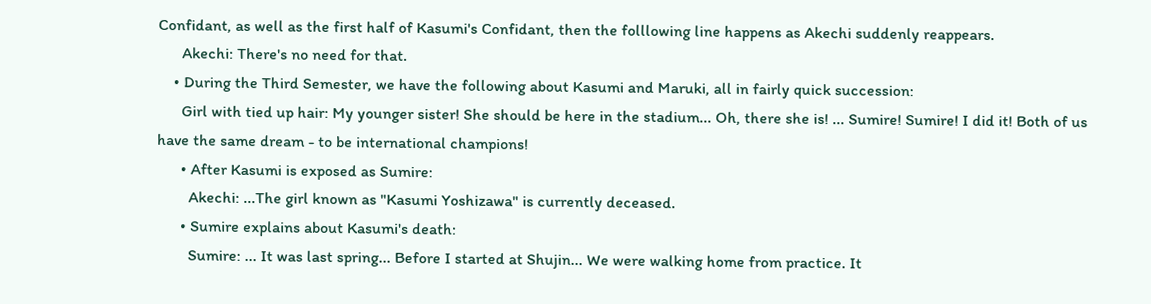Confidant, as well as the first half of Kasumi's Confidant, then the folllowing line happens as Akechi suddenly reappears.
      Akechi: There's no need for that.
    • During the Third Semester, we have the following about Kasumi and Maruki, all in fairly quick succession:
      Girl with tied up hair: My younger sister! She should be here in the stadium... Oh, there she is! ... Sumire! Sumire! I did it! Both of us have the same dream - to be international champions!
      • After Kasumi is exposed as Sumire:
        Akechi: ...The girl known as "Kasumi Yoshizawa" is currently deceased.
      • Sumire explains about Kasumi's death:
        Sumire: ... It was last spring... Before I started at Shujin... We were walking home from practice. It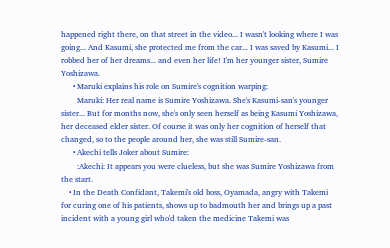happened right there, on that street in the video... I wasn't looking where I was going... And Kasumi, she protected me from the car... I was saved by Kasumi... I robbed her of her dreams... and even her life! I'm her younger sister, Sumire Yoshizawa.
      • Maruki explains his role on Sumire's cognition warping:
        Maruki: Her real name is Sumire Yoshizawa. She's Kasumi-san's younger sister... But for months now, she's only seen herself as being Kasumi Yoshizawa, her deceased elder sister. Of course it was only her cognition of herself that changed, so to the people around her, she was still Sumire-san.
      • Akechi tells Joker about Sumire:
        :Akechi: It appears you were clueless, but she was Sumire Yoshizawa from the start.
    • In the Death Confidant, Takemi's old boss, Oyamada, angry with Takemi for curing one of his patients, shows up to badmouth her and brings up a past incident with a young girl who'd taken the medicine Takemi was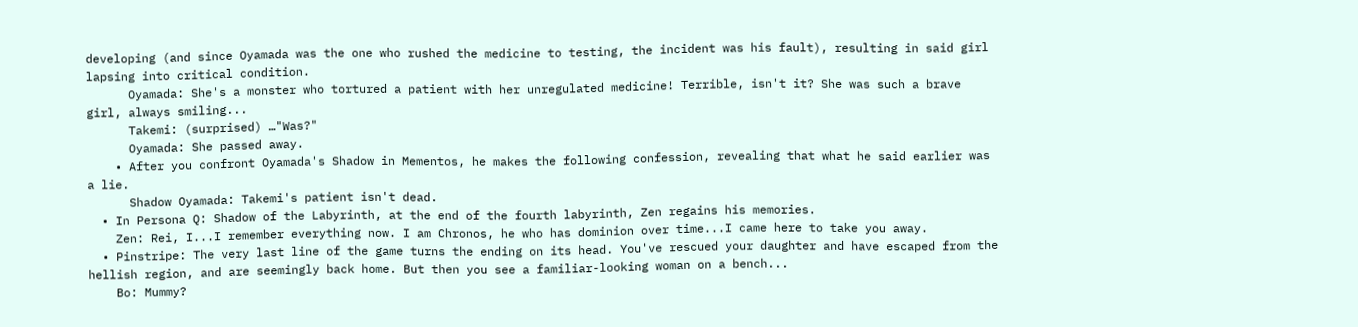developing (and since Oyamada was the one who rushed the medicine to testing, the incident was his fault), resulting in said girl lapsing into critical condition.
      Oyamada: She's a monster who tortured a patient with her unregulated medicine! Terrible, isn't it? She was such a brave girl, always smiling...
      Takemi: (surprised) …"Was?"
      Oyamada: She passed away.
    • After you confront Oyamada's Shadow in Mementos, he makes the following confession, revealing that what he said earlier was a lie.
      Shadow Oyamada: Takemi's patient isn't dead.
  • In Persona Q: Shadow of the Labyrinth, at the end of the fourth labyrinth, Zen regains his memories.
    Zen: Rei, I...I remember everything now. I am Chronos, he who has dominion over time...I came here to take you away.
  • Pinstripe: The very last line of the game turns the ending on its head. You've rescued your daughter and have escaped from the hellish region, and are seemingly back home. But then you see a familiar-looking woman on a bench...
    Bo: Mummy?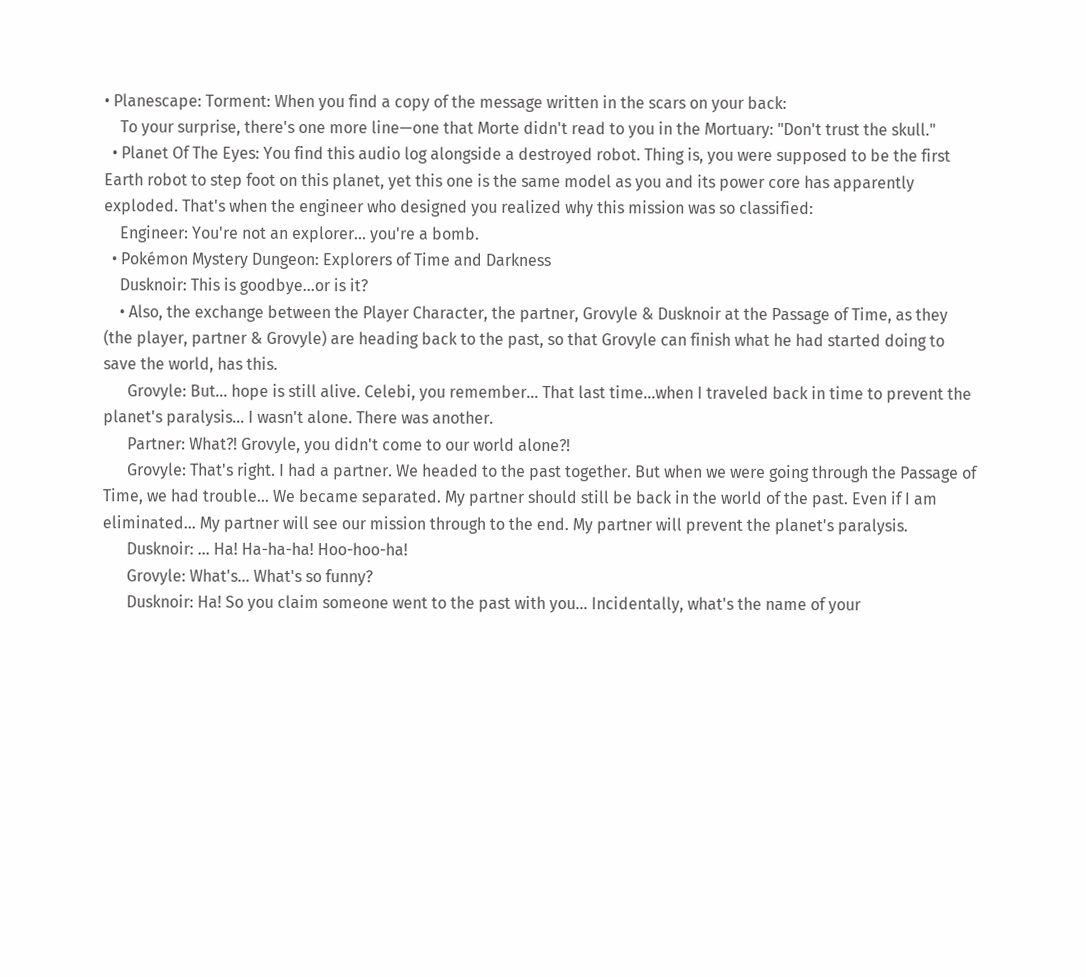• Planescape: Torment: When you find a copy of the message written in the scars on your back:
    To your surprise, there's one more line—one that Morte didn't read to you in the Mortuary: "Don't trust the skull."
  • Planet Of The Eyes: You find this audio log alongside a destroyed robot. Thing is, you were supposed to be the first Earth robot to step foot on this planet, yet this one is the same model as you and its power core has apparently exploded. That's when the engineer who designed you realized why this mission was so classified:
    Engineer: You're not an explorer... you're a bomb.
  • Pokémon Mystery Dungeon: Explorers of Time and Darkness
    Dusknoir: This is goodbye...or is it?
    • Also, the exchange between the Player Character, the partner, Grovyle & Dusknoir at the Passage of Time, as they (the player, partner & Grovyle) are heading back to the past, so that Grovyle can finish what he had started doing to save the world, has this.
      Grovyle: But... hope is still alive. Celebi, you remember... That last time...when I traveled back in time to prevent the planet's paralysis... I wasn't alone. There was another.
      Partner: What?! Grovyle, you didn't come to our world alone?!
      Grovyle: That's right. I had a partner. We headed to the past together. But when we were going through the Passage of Time, we had trouble... We became separated. My partner should still be back in the world of the past. Even if I am eliminated... My partner will see our mission through to the end. My partner will prevent the planet's paralysis.
      Dusknoir: ... Ha! Ha-ha-ha! Hoo-hoo-ha!
      Grovyle: What's... What's so funny?
      Dusknoir: Ha! So you claim someone went to the past with you... Incidentally, what's the name of your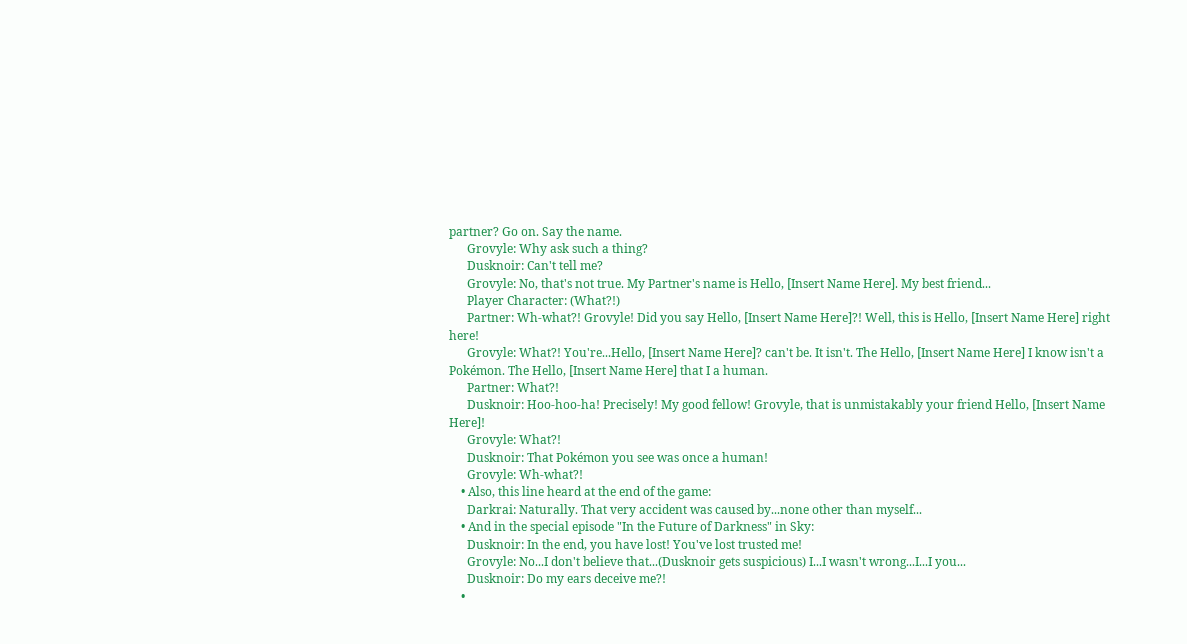partner? Go on. Say the name.
      Grovyle: Why ask such a thing?
      Dusknoir: Can't tell me?
      Grovyle: No, that's not true. My Partner's name is Hello, [Insert Name Here]. My best friend...
      Player Character: (What?!)
      Partner: Wh-what?! Grovyle! Did you say Hello, [Insert Name Here]?! Well, this is Hello, [Insert Name Here] right here!
      Grovyle: What?! You're...Hello, [Insert Name Here]? can't be. It isn't. The Hello, [Insert Name Here] I know isn't a Pokémon. The Hello, [Insert Name Here] that I a human.
      Partner: What?!
      Dusknoir: Hoo-hoo-ha! Precisely! My good fellow! Grovyle, that is unmistakably your friend Hello, [Insert Name Here]!
      Grovyle: What?!
      Dusknoir: That Pokémon you see was once a human!
      Grovyle: Wh-what?!
    • Also, this line heard at the end of the game:
      Darkrai: Naturally. That very accident was caused by...none other than myself...
    • And in the special episode "In the Future of Darkness" in Sky:
      Dusknoir: In the end, you have lost! You've lost trusted me!
      Grovyle: No...I don't believe that...(Dusknoir gets suspicious) I...I wasn't wrong...I...I you...
      Dusknoir: Do my ears deceive me?!
    •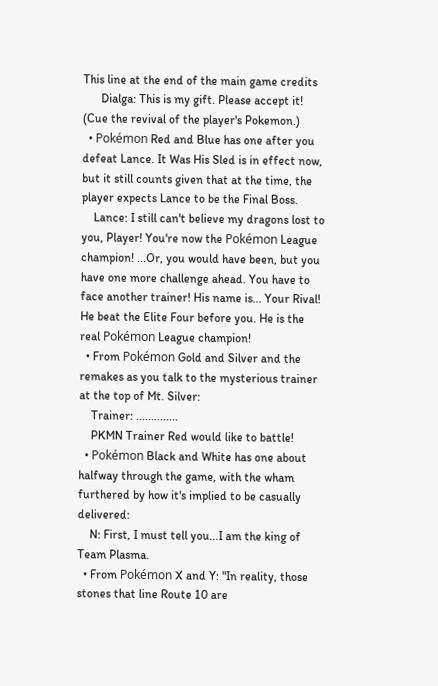This line at the end of the main game credits
      Dialga: This is my gift. Please accept it! (Cue the revival of the player's Pokemon.)
  • Pokémon Red and Blue has one after you defeat Lance. It Was His Sled is in effect now, but it still counts given that at the time, the player expects Lance to be the Final Boss.
    Lance: I still can't believe my dragons lost to you, Player! You're now the Pokémon League champion! ...Or, you would have been, but you have one more challenge ahead. You have to face another trainer! His name is... Your Rival! He beat the Elite Four before you. He is the real Pokémon League champion!
  • From Pokémon Gold and Silver and the remakes as you talk to the mysterious trainer at the top of Mt. Silver:
    Trainer: ..............
    PKMN Trainer Red would like to battle!
  • Pokémon Black and White has one about halfway through the game, with the wham furthered by how it's implied to be casually delivered:
    N: First, I must tell you...I am the king of Team Plasma.
  • From Pokémon X and Y: "In reality, those stones that line Route 10 are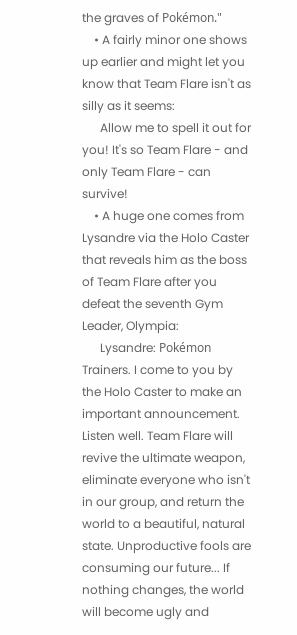the graves of Pokémon."
    • A fairly minor one shows up earlier and might let you know that Team Flare isn't as silly as it seems:
      Allow me to spell it out for you! It's so Team Flare - and only Team Flare - can survive!
    • A huge one comes from Lysandre via the Holo Caster that reveals him as the boss of Team Flare after you defeat the seventh Gym Leader, Olympia:
      Lysandre: Pokémon Trainers. I come to you by the Holo Caster to make an important announcement. Listen well. Team Flare will revive the ultimate weapon, eliminate everyone who isn't in our group, and return the world to a beautiful, natural state. Unproductive fools are consuming our future... If nothing changes, the world will become ugly and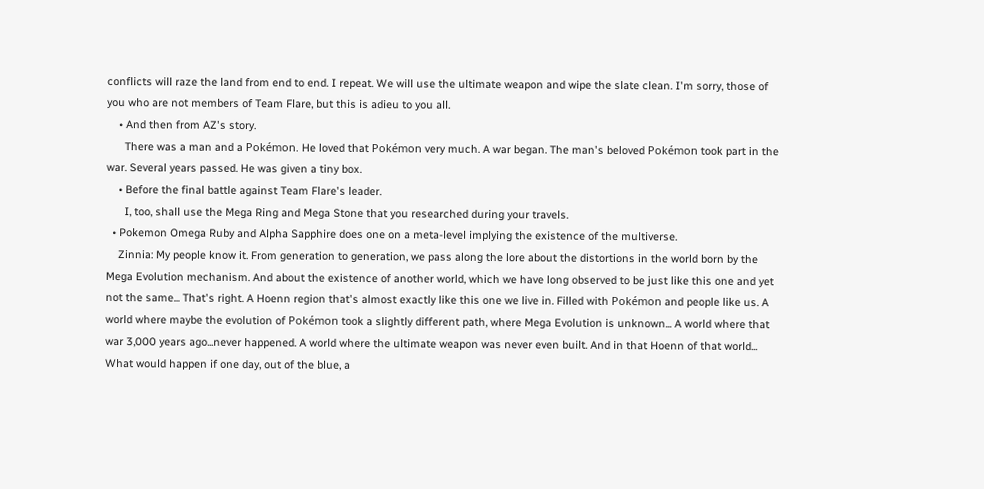conflicts will raze the land from end to end. I repeat. We will use the ultimate weapon and wipe the slate clean. I'm sorry, those of you who are not members of Team Flare, but this is adieu to you all.
    • And then from AZ's story.
      There was a man and a Pokémon. He loved that Pokémon very much. A war began. The man's beloved Pokémon took part in the war. Several years passed. He was given a tiny box.
    • Before the final battle against Team Flare's leader.
      I, too, shall use the Mega Ring and Mega Stone that you researched during your travels.
  • Pokemon Omega Ruby and Alpha Sapphire does one on a meta-level implying the existence of the multiverse.
    Zinnia: My people know it. From generation to generation, we pass along the lore about the distortions in the world born by the Mega Evolution mechanism. And about the existence of another world, which we have long observed to be just like this one and yet not the same... That's right. A Hoenn region that's almost exactly like this one we live in. Filled with Pokémon and people like us. A world where maybe the evolution of Pokémon took a slightly different path, where Mega Evolution is unknown... A world where that war 3,000 years ago...never happened. A world where the ultimate weapon was never even built. And in that Hoenn of that world... What would happen if one day, out of the blue, a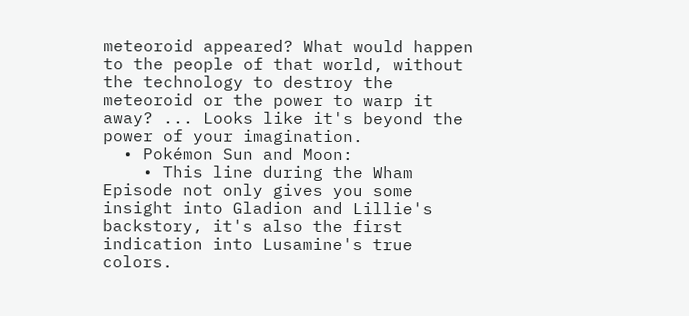meteoroid appeared? What would happen to the people of that world, without the technology to destroy the meteoroid or the power to warp it away? ... Looks like it's beyond the power of your imagination.
  • Pokémon Sun and Moon:
    • This line during the Wham Episode not only gives you some insight into Gladion and Lillie's backstory, it's also the first indication into Lusamine's true colors.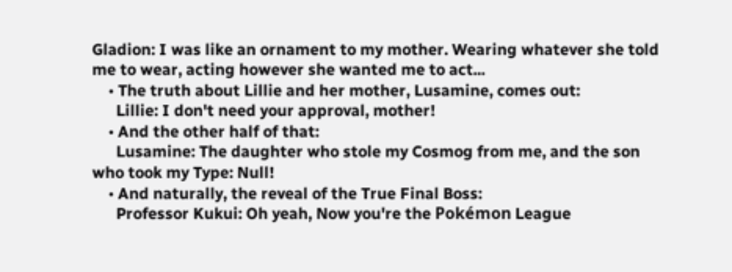Gladion: I was like an ornament to my mother. Wearing whatever she told me to wear, acting however she wanted me to act...
    • The truth about Lillie and her mother, Lusamine, comes out:
      Lillie: I don't need your approval, mother!
    • And the other half of that:
      Lusamine: The daughter who stole my Cosmog from me, and the son who took my Type: Null!
    • And naturally, the reveal of the True Final Boss:
      Professor Kukui: Oh yeah, Now you're the Pokémon League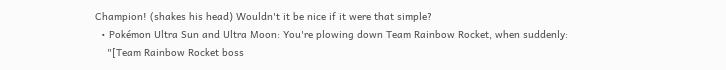Champion! (shakes his head) Wouldn't it be nice if it were that simple?
  • Pokémon Ultra Sun and Ultra Moon: You're plowing down Team Rainbow Rocket, when suddenly:
    "[Team Rainbow Rocket boss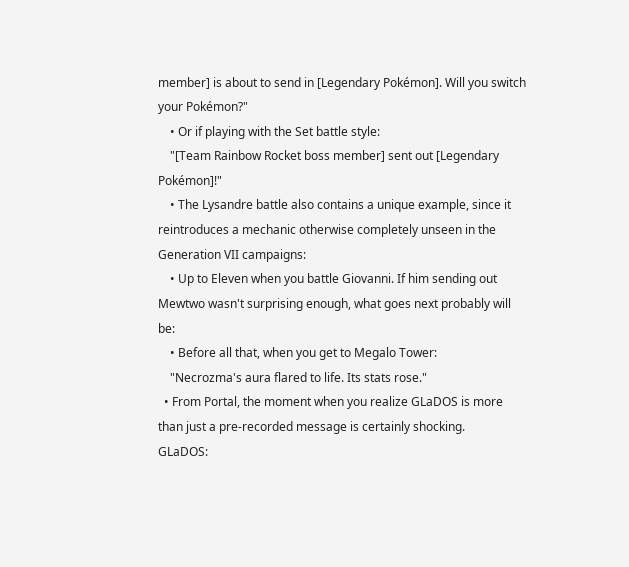member] is about to send in [Legendary Pokémon]. Will you switch your Pokémon?"
    • Or if playing with the Set battle style:
    "[Team Rainbow Rocket boss member] sent out [Legendary Pokémon]!"
    • The Lysandre battle also contains a unique example, since it reintroduces a mechanic otherwise completely unseen in the Generation VII campaigns:
    • Up to Eleven when you battle Giovanni. If him sending out Mewtwo wasn't surprising enough, what goes next probably will be:
    • Before all that, when you get to Megalo Tower:
    "Necrozma's aura flared to life. Its stats rose."
  • From Portal, the moment when you realize GLaDOS is more than just a pre-recorded message is certainly shocking.
GLaDOS: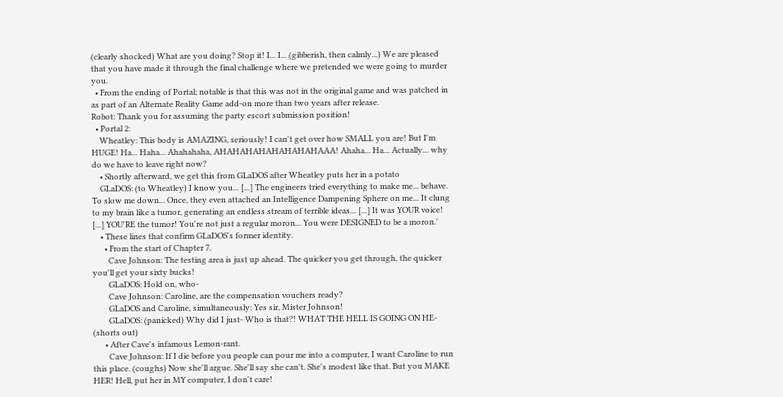(clearly shocked) What are you doing? Stop it! I... I... (gibberish, then calmly...) We are pleased that you have made it through the final challenge where we pretended we were going to murder you.
  • From the ending of Portal; notable is that this was not in the original game and was patched in as part of an Alternate Reality Game add-on more than two years after release.
Robot: Thank you for assuming the party escort submission position!
  • Portal 2:
    Wheatley: This body is AMAZING, seriously! I can't get over how SMALL you are! But I'm HUGE! Ha... Haha... Ahahahaha, AHAHAHAHAHAHAHAHAAA! Ahaha... Ha... Actually... why do we have to leave right now?
    • Shortly afterward, we get this from GLaDOS after Wheatley puts her in a potato
    GLaDOS: (to Wheatley) I know you... [...] The engineers tried everything to make me... behave. To slow me down... Once, they even attached an Intelligence Dampening Sphere on me... It clung to my brain like a tumor, generating an endless stream of terrible ideas... [...] It was YOUR voice! [...] YOU'RE the tumor! You're not just a regular moron... You were DESIGNED to be a moron.'
    • These lines that confirm GLaDOS's former identity.
      • From the start of Chapter 7.
        Cave Johnson: The testing area is just up ahead. The quicker you get through, the quicker you'll get your sixty bucks!
        GLaDOS: Hold on, who-
        Cave Johnson: Caroline, are the compensation vouchers ready?
        GLaDOS and Caroline, simultaneously: Yes sir, Mister Johnson!
        GLaDOS: (panicked) Why did I just- Who is that?! WHAT THE HELL IS GOING ON HE- (shorts out)
      • After Cave's infamous Lemon-rant.
        Cave Johnson: If I die before you people can pour me into a computer, I want Caroline to run this place. (coughs) Now she'll argue. She'll say she can't. She's modest like that. But you MAKE HER! Hell, put her in MY computer, I don't care!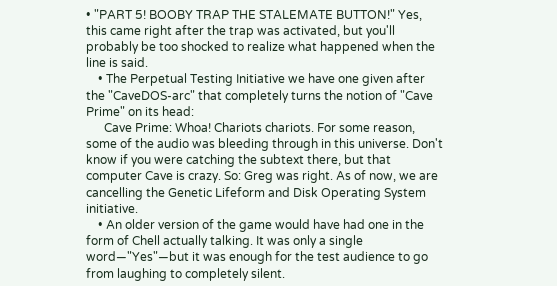• "PART 5! BOOBY TRAP THE STALEMATE BUTTON!" Yes, this came right after the trap was activated, but you'll probably be too shocked to realize what happened when the line is said.
    • The Perpetual Testing Initiative we have one given after the "CaveDOS-arc" that completely turns the notion of "Cave Prime" on its head:
      Cave Prime: Whoa! Chariots chariots. For some reason, some of the audio was bleeding through in this universe. Don't know if you were catching the subtext there, but that computer Cave is crazy. So: Greg was right. As of now, we are cancelling the Genetic Lifeform and Disk Operating System initiative.
    • An older version of the game would have had one in the form of Chell actually talking. It was only a single word—"Yes"—but it was enough for the test audience to go from laughing to completely silent.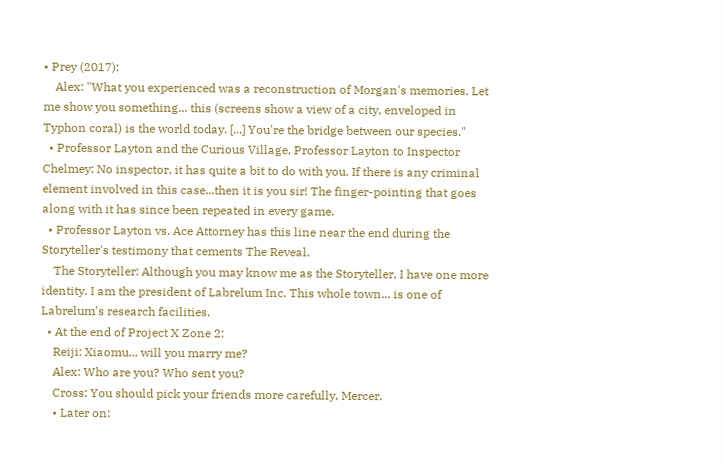• Prey (2017):
    Alex: "What you experienced was a reconstruction of Morgan's memories. Let me show you something... this (screens show a view of a city, enveloped in Typhon coral) is the world today. [...] You're the bridge between our species."
  • Professor Layton and the Curious Village, Professor Layton to Inspector Chelmey: No inspector, it has quite a bit to do with you. If there is any criminal element involved in this case...then it is you sir! The finger-pointing that goes along with it has since been repeated in every game.
  • Professor Layton vs. Ace Attorney has this line near the end during the Storyteller's testimony that cements The Reveal.
    The Storyteller: Although you may know me as the Storyteller, I have one more identity. I am the president of Labrelum Inc. This whole town... is one of Labrelum's research facilities.
  • At the end of Project X Zone 2:
    Reiji: Xiaomu... will you marry me?
    Alex: Who are you? Who sent you?
    Cross: You should pick your friends more carefully, Mercer.
    • Later on: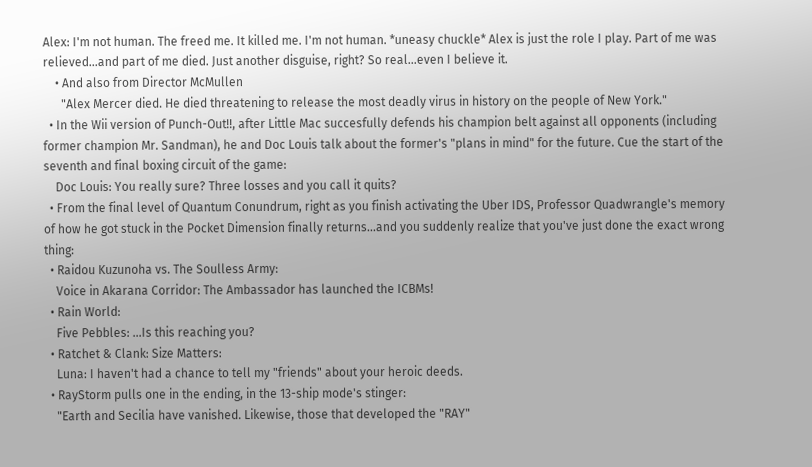Alex: I'm not human. The freed me. It killed me. I'm not human. *uneasy chuckle* Alex is just the role I play. Part of me was relieved...and part of me died. Just another disguise, right? So real...even I believe it.
    • And also from Director McMullen
      "Alex Mercer died. He died threatening to release the most deadly virus in history on the people of New York."
  • In the Wii version of Punch-Out!!, after Little Mac succesfully defends his champion belt against all opponents (including former champion Mr. Sandman), he and Doc Louis talk about the former's "plans in mind" for the future. Cue the start of the seventh and final boxing circuit of the game:
    Doc Louis: You really sure? Three losses and you call it quits?
  • From the final level of Quantum Conundrum, right as you finish activating the Uber IDS, Professor Quadwrangle's memory of how he got stuck in the Pocket Dimension finally returns...and you suddenly realize that you've just done the exact wrong thing:
  • Raidou Kuzunoha vs. The Soulless Army:
    Voice in Akarana Corridor: The Ambassador has launched the ICBMs!
  • Rain World:
    Five Pebbles: ...Is this reaching you?
  • Ratchet & Clank: Size Matters:
    Luna: I haven't had a chance to tell my "friends" about your heroic deeds.
  • RayStorm pulls one in the ending, in the 13-ship mode's stinger:
    "Earth and Secilia have vanished. Likewise, those that developed the "RAY"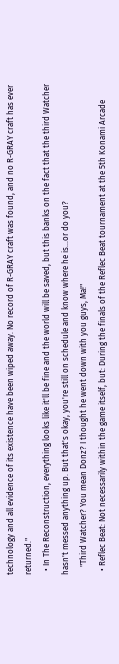technology and all evidence of its existence have been wiped away. No record of R-GRAY craft was found, and no R-GRAY craft has ever returned."
  • In The Reconstruction, everything looks like it'll be fine and the world will be saved, but this banks on the fact that the third Watcher hasn't messed anything up. But that's okay, you're still on schedule and know where he is...or do you?
    "Third Watcher? You mean Donz? I thought he went down with you guys, Ma!"
  • Reflec Beat: Not necessarily within the game itself, but: During the finals of the Reflec Beat tournament at the 5th Konami Arcade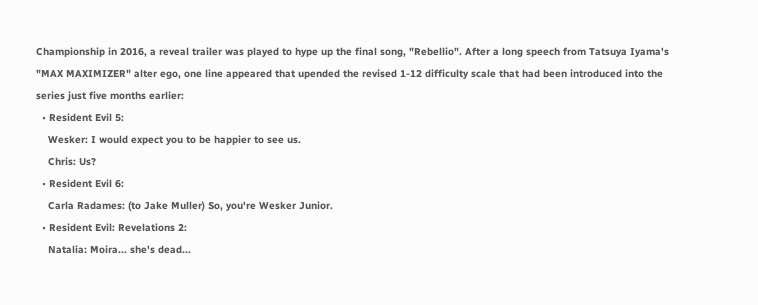Championship in 2016, a reveal trailer was played to hype up the final song, "Rebellio". After a long speech from Tatsuya Iyama's "MAX MAXIMIZER" alter ego, one line appeared that upended the revised 1-12 difficulty scale that had been introduced into the series just five months earlier:
  • Resident Evil 5:
    Wesker: I would expect you to be happier to see us.
    Chris: Us?
  • Resident Evil 6:
    Carla Radames: (to Jake Muller) So, you're Wesker Junior.
  • Resident Evil: Revelations 2:
    Natalia: Moira... she's dead...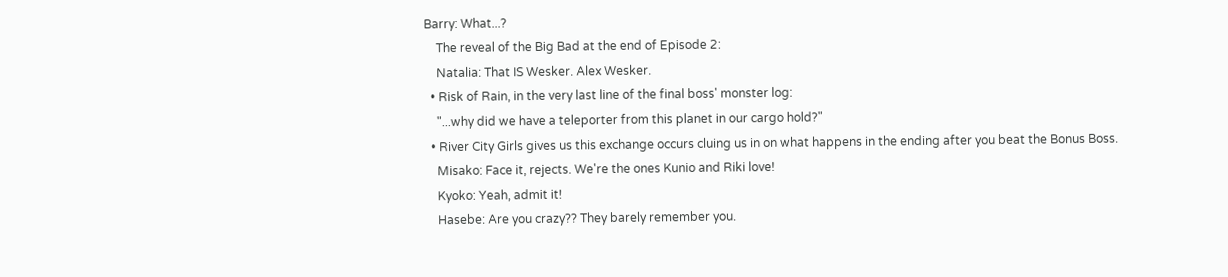Barry: What...?
    The reveal of the Big Bad at the end of Episode 2:
    Natalia: That IS Wesker. Alex Wesker.
  • Risk of Rain, in the very last line of the final boss' monster log:
    "...why did we have a teleporter from this planet in our cargo hold?"
  • River City Girls gives us this exchange occurs cluing us in on what happens in the ending after you beat the Bonus Boss.
    Misako: Face it, rejects. We're the ones Kunio and Riki love!
    Kyoko: Yeah, admit it!
    Hasebe: Are you crazy?? They barely remember you.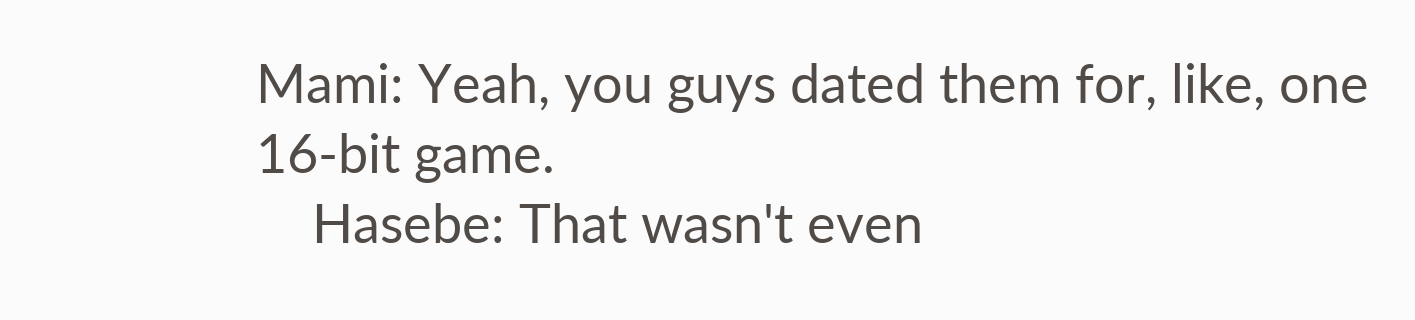Mami: Yeah, you guys dated them for, like, one 16-bit game.
    Hasebe: That wasn't even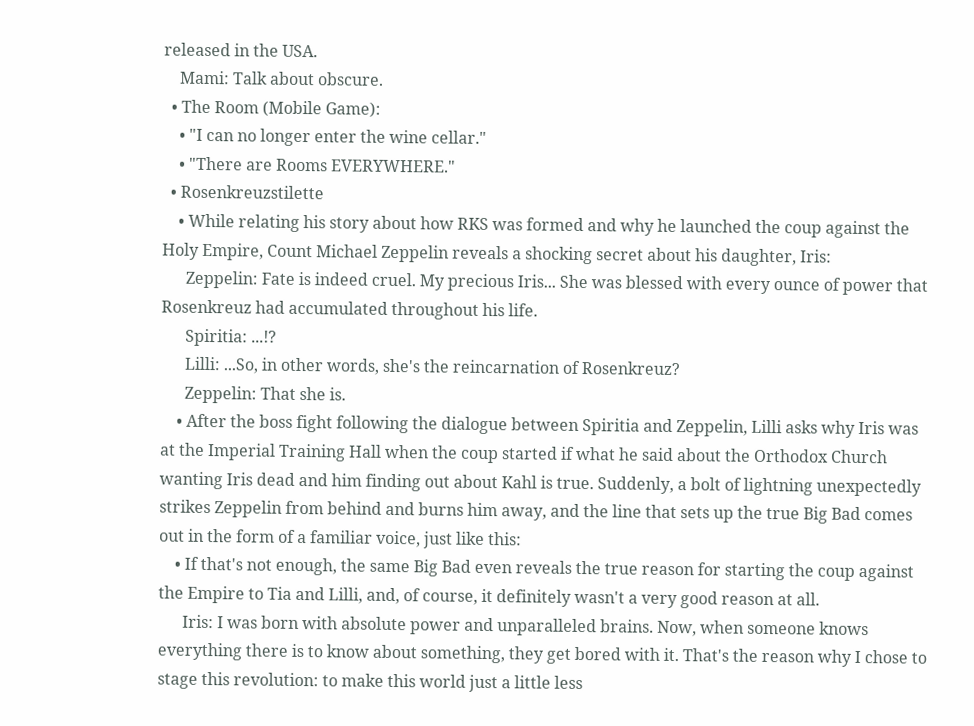released in the USA.
    Mami: Talk about obscure.
  • The Room (Mobile Game):
    • "I can no longer enter the wine cellar."
    • "There are Rooms EVERYWHERE."
  • Rosenkreuzstilette
    • While relating his story about how RKS was formed and why he launched the coup against the Holy Empire, Count Michael Zeppelin reveals a shocking secret about his daughter, Iris:
      Zeppelin: Fate is indeed cruel. My precious Iris... She was blessed with every ounce of power that Rosenkreuz had accumulated throughout his life.
      Spiritia: ...!?
      Lilli: ...So, in other words, she's the reincarnation of Rosenkreuz?
      Zeppelin: That she is.
    • After the boss fight following the dialogue between Spiritia and Zeppelin, Lilli asks why Iris was at the Imperial Training Hall when the coup started if what he said about the Orthodox Church wanting Iris dead and him finding out about Kahl is true. Suddenly, a bolt of lightning unexpectedly strikes Zeppelin from behind and burns him away, and the line that sets up the true Big Bad comes out in the form of a familiar voice, just like this:
    • If that's not enough, the same Big Bad even reveals the true reason for starting the coup against the Empire to Tia and Lilli, and, of course, it definitely wasn't a very good reason at all.
      Iris: I was born with absolute power and unparalleled brains. Now, when someone knows everything there is to know about something, they get bored with it. That's the reason why I chose to stage this revolution: to make this world just a little less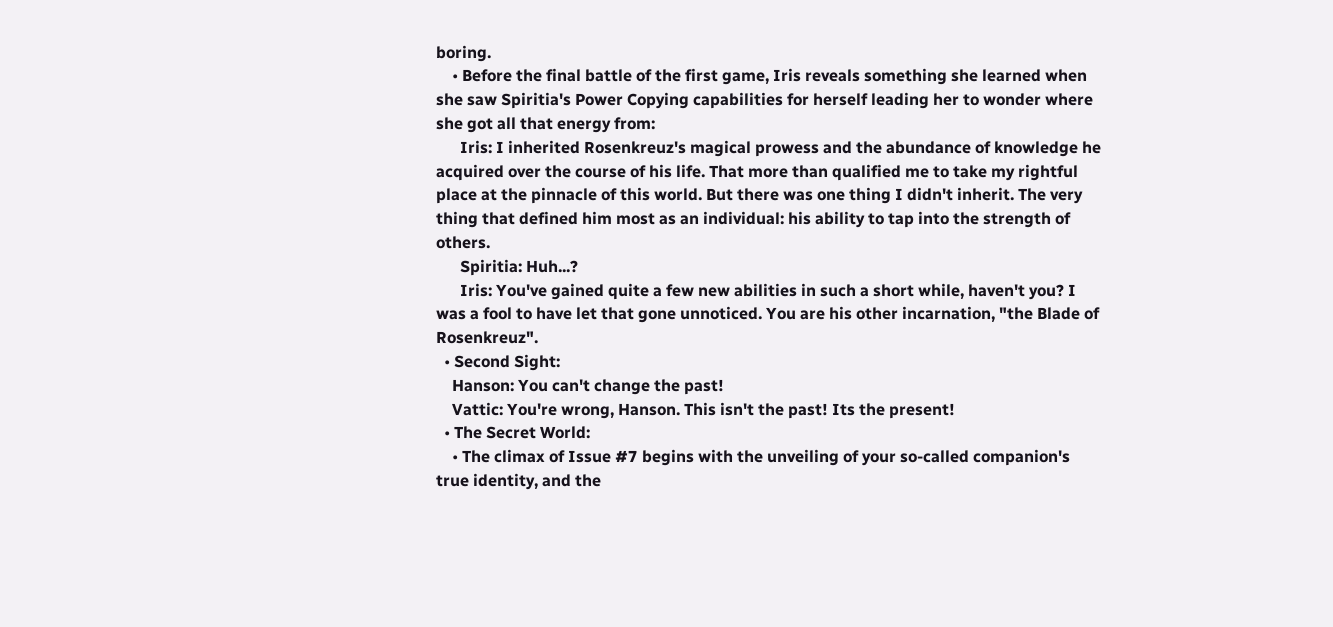boring.
    • Before the final battle of the first game, Iris reveals something she learned when she saw Spiritia's Power Copying capabilities for herself leading her to wonder where she got all that energy from:
      Iris: I inherited Rosenkreuz's magical prowess and the abundance of knowledge he acquired over the course of his life. That more than qualified me to take my rightful place at the pinnacle of this world. But there was one thing I didn't inherit. The very thing that defined him most as an individual: his ability to tap into the strength of others.
      Spiritia: Huh...?
      Iris: You've gained quite a few new abilities in such a short while, haven't you? I was a fool to have let that gone unnoticed. You are his other incarnation, "the Blade of Rosenkreuz".
  • Second Sight:
    Hanson: You can't change the past!
    Vattic: You're wrong, Hanson. This isn't the past! Its the present!
  • The Secret World:
    • The climax of Issue #7 begins with the unveiling of your so-called companion's true identity, and the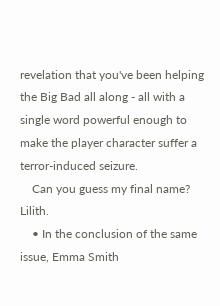revelation that you've been helping the Big Bad all along - all with a single word powerful enough to make the player character suffer a terror-induced seizure.
    Can you guess my final name? Lilith.
    • In the conclusion of the same issue, Emma Smith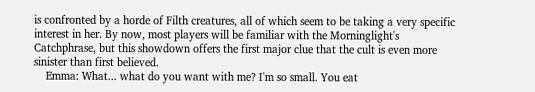is confronted by a horde of Filth creatures, all of which seem to be taking a very specific interest in her. By now, most players will be familiar with the Morninglight's Catchphrase, but this showdown offers the first major clue that the cult is even more sinister than first believed.
    Emma: What... what do you want with me? I'm so small. You eat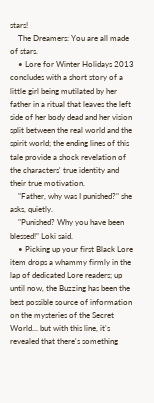stars!
    The Dreamers: You are all made of stars.
    • Lore for Winter Holidays 2013 concludes with a short story of a little girl being mutilated by her father in a ritual that leaves the left side of her body dead and her vision split between the real world and the spirit world; the ending lines of this tale provide a shock revelation of the characters' true identity and their true motivation.
    "Father, why was I punished?" she asks, quietly.
    "Punished? Why you have been blessed!" Loki said.
    • Picking up your first Black Lore item drops a whammy firmly in the lap of dedicated Lore readers; up until now, the Buzzing has been the best possible source of information on the mysteries of the Secret World... but with this line, it's revealed that there's something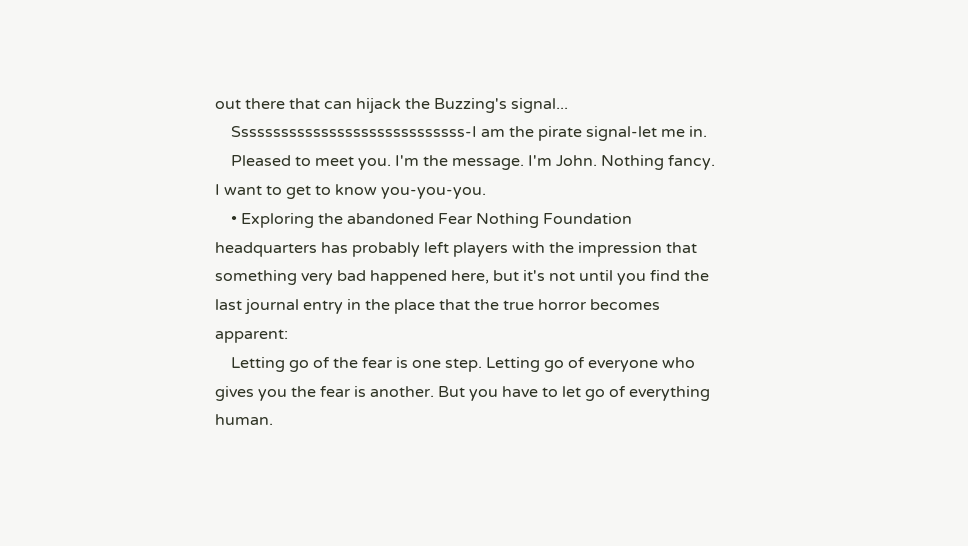out there that can hijack the Buzzing's signal...
    Sssssssssssssssssssssssssssss-I am the pirate signal-let me in.
    Pleased to meet you. I'm the message. I'm John. Nothing fancy. I want to get to know you-you-you.
    • Exploring the abandoned Fear Nothing Foundation headquarters has probably left players with the impression that something very bad happened here, but it's not until you find the last journal entry in the place that the true horror becomes apparent:
    Letting go of the fear is one step. Letting go of everyone who gives you the fear is another. But you have to let go of everything human.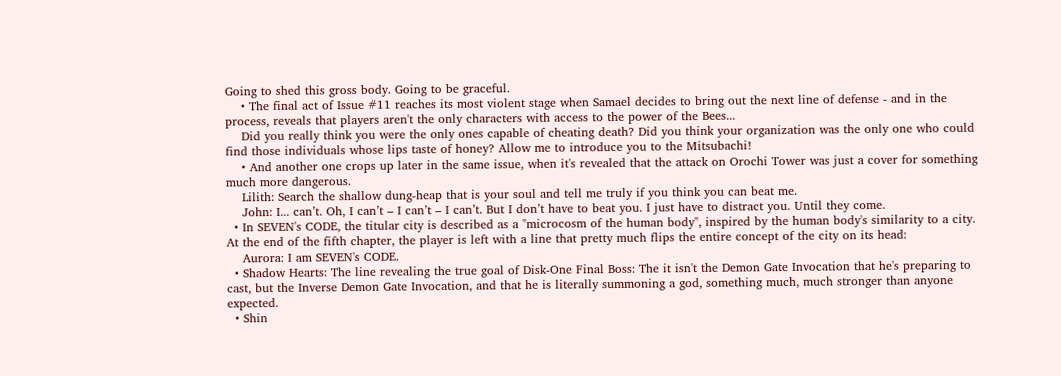Going to shed this gross body. Going to be graceful.
    • The final act of Issue #11 reaches its most violent stage when Samael decides to bring out the next line of defense - and in the process, reveals that players aren't the only characters with access to the power of the Bees...
    Did you really think you were the only ones capable of cheating death? Did you think your organization was the only one who could find those individuals whose lips taste of honey? Allow me to introduce you to the Mitsubachi!
    • And another one crops up later in the same issue, when it's revealed that the attack on Orochi Tower was just a cover for something much more dangerous.
    Lilith: Search the shallow dung-heap that is your soul and tell me truly if you think you can beat me.
    John: I... can’t. Oh, I can’t – I can’t – I can’t. But I don’t have to beat you. I just have to distract you. Until they come.
  • In SEVEN's CODE, the titular city is described as a "microcosm of the human body", inspired by the human body's similarity to a city. At the end of the fifth chapter, the player is left with a line that pretty much flips the entire concept of the city on its head:
    Aurora: I am SEVEN's CODE.
  • Shadow Hearts: The line revealing the true goal of Disk-One Final Boss: The it isn't the Demon Gate Invocation that he's preparing to cast, but the Inverse Demon Gate Invocation, and that he is literally summoning a god, something much, much stronger than anyone expected.
  • Shin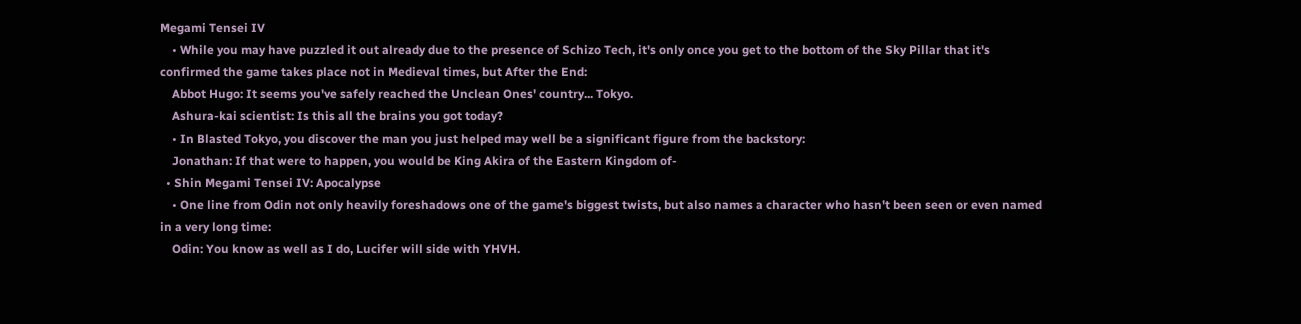Megami Tensei IV
    • While you may have puzzled it out already due to the presence of Schizo Tech, it's only once you get to the bottom of the Sky Pillar that it's confirmed the game takes place not in Medieval times, but After the End:
    Abbot Hugo: It seems you've safely reached the Unclean Ones' country... Tokyo.
    Ashura-kai scientist: Is this all the brains you got today?
    • In Blasted Tokyo, you discover the man you just helped may well be a significant figure from the backstory:
    Jonathan: If that were to happen, you would be King Akira of the Eastern Kingdom of-
  • Shin Megami Tensei IV: Apocalypse
    • One line from Odin not only heavily foreshadows one of the game's biggest twists, but also names a character who hasn't been seen or even named in a very long time:
    Odin: You know as well as I do, Lucifer will side with YHVH.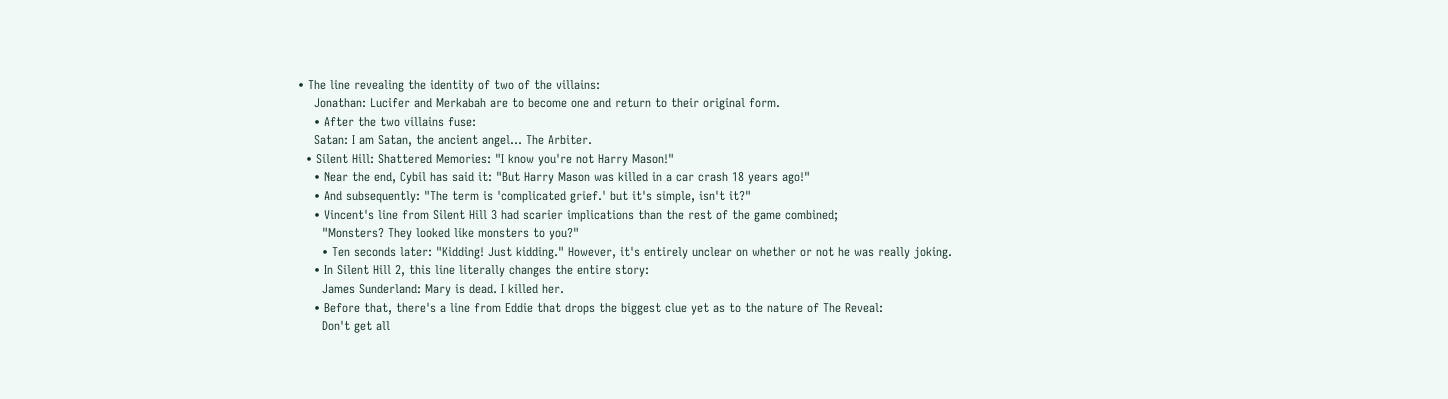• The line revealing the identity of two of the villains:
    Jonathan: Lucifer and Merkabah are to become one and return to their original form.
    • After the two villains fuse:
    Satan: I am Satan, the ancient angel... The Arbiter.
  • Silent Hill: Shattered Memories: "I know you're not Harry Mason!"
    • Near the end, Cybil has said it: "But Harry Mason was killed in a car crash 18 years ago!"
    • And subsequently: "The term is 'complicated grief.' but it's simple, isn't it?"
    • Vincent's line from Silent Hill 3 had scarier implications than the rest of the game combined;
      "Monsters? They looked like monsters to you?"
      • Ten seconds later: "Kidding! Just kidding." However, it's entirely unclear on whether or not he was really joking.
    • In Silent Hill 2, this line literally changes the entire story:
      James Sunderland: Mary is dead. I killed her.
    • Before that, there's a line from Eddie that drops the biggest clue yet as to the nature of The Reveal:
      Don't get all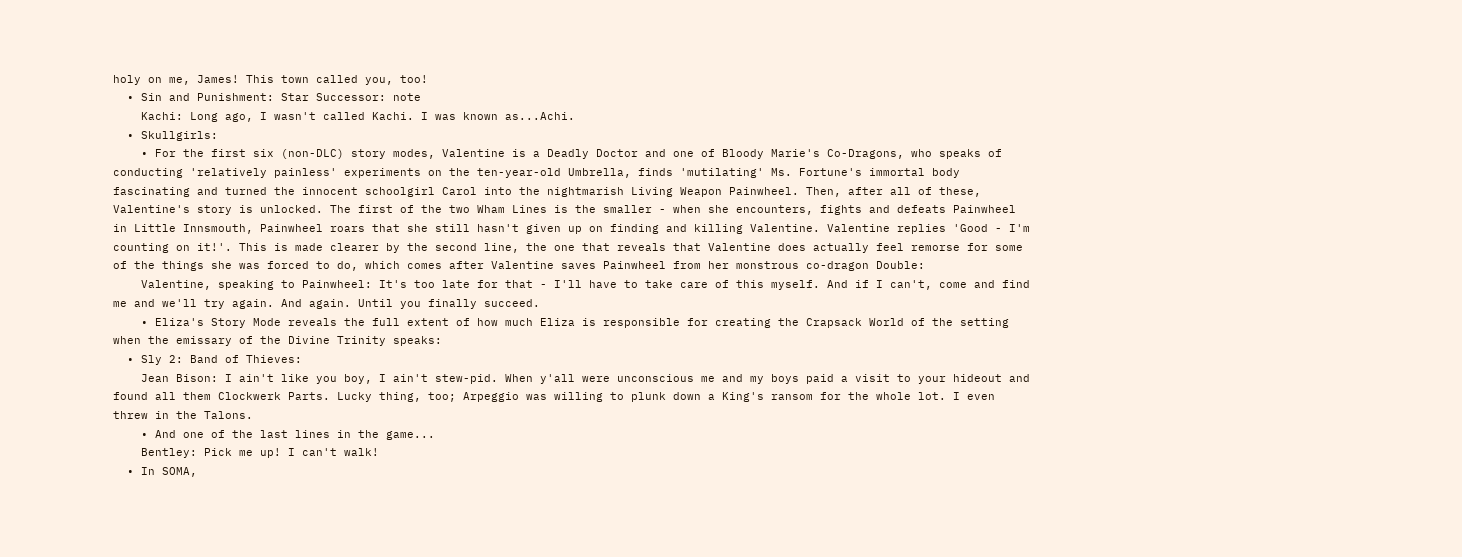holy on me, James! This town called you, too!
  • Sin and Punishment: Star Successor: note
    Kachi: Long ago, I wasn't called Kachi. I was known as...Achi.
  • Skullgirls:
    • For the first six (non-DLC) story modes, Valentine is a Deadly Doctor and one of Bloody Marie's Co-Dragons, who speaks of conducting 'relatively painless' experiments on the ten-year-old Umbrella, finds 'mutilating' Ms. Fortune's immortal body fascinating and turned the innocent schoolgirl Carol into the nightmarish Living Weapon Painwheel. Then, after all of these, Valentine's story is unlocked. The first of the two Wham Lines is the smaller - when she encounters, fights and defeats Painwheel in Little Innsmouth, Painwheel roars that she still hasn't given up on finding and killing Valentine. Valentine replies 'Good - I'm counting on it!'. This is made clearer by the second line, the one that reveals that Valentine does actually feel remorse for some of the things she was forced to do, which comes after Valentine saves Painwheel from her monstrous co-dragon Double:
    Valentine, speaking to Painwheel: It's too late for that - I'll have to take care of this myself. And if I can't, come and find me and we'll try again. And again. Until you finally succeed.
    • Eliza's Story Mode reveals the full extent of how much Eliza is responsible for creating the Crapsack World of the setting when the emissary of the Divine Trinity speaks:
  • Sly 2: Band of Thieves:
    Jean Bison: I ain't like you boy, I ain't stew-pid. When y'all were unconscious me and my boys paid a visit to your hideout and found all them Clockwerk Parts. Lucky thing, too; Arpeggio was willing to plunk down a King's ransom for the whole lot. I even threw in the Talons.
    • And one of the last lines in the game...
    Bentley: Pick me up! I can't walk!
  • In SOMA,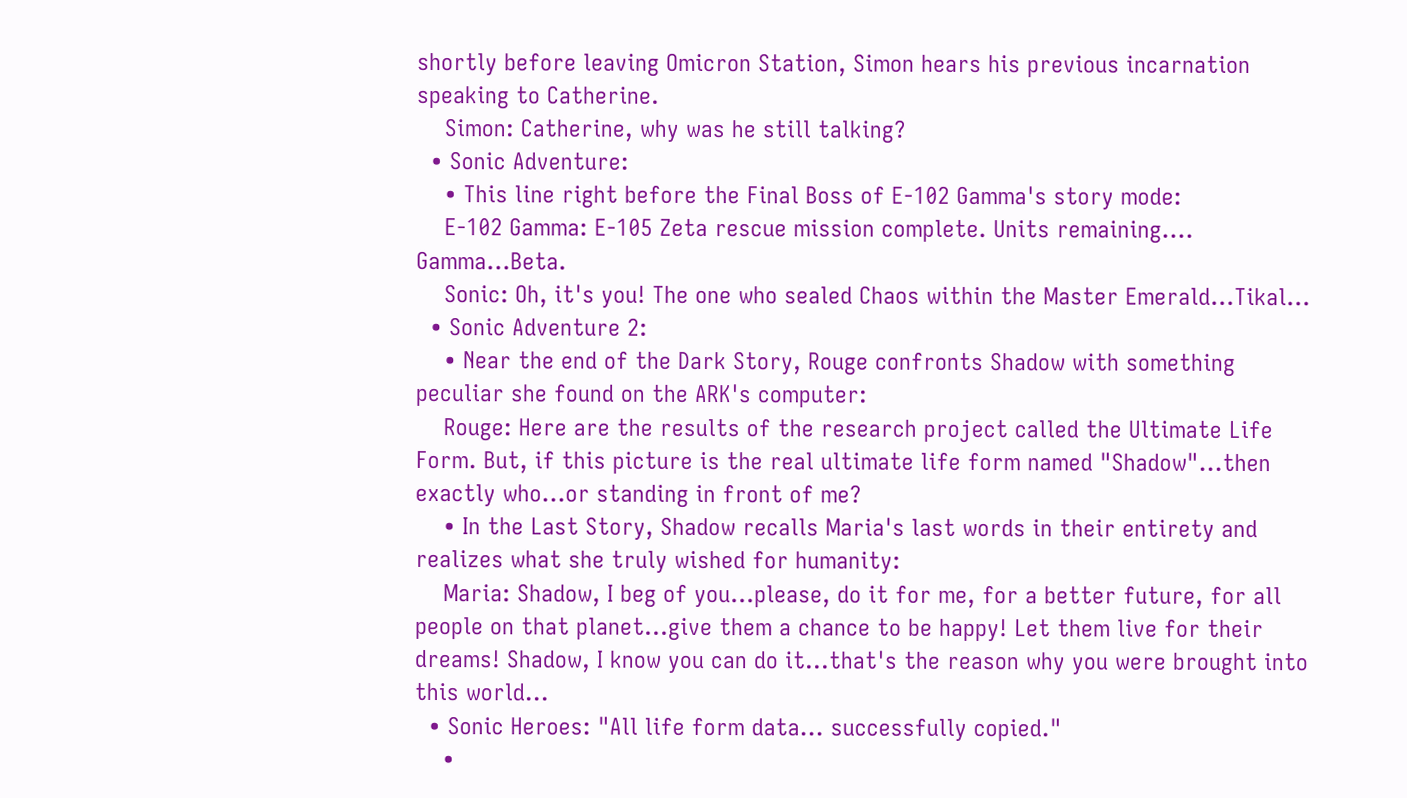shortly before leaving Omicron Station, Simon hears his previous incarnation speaking to Catherine.
    Simon: Catherine, why was he still talking?
  • Sonic Adventure:
    • This line right before the Final Boss of E-102 Gamma's story mode:
    E-102 Gamma: E-105 Zeta rescue mission complete. Units remaining.... Gamma...Beta.
    Sonic: Oh, it's you! The one who sealed Chaos within the Master Emerald...Tikal...
  • Sonic Adventure 2:
    • Near the end of the Dark Story, Rouge confronts Shadow with something peculiar she found on the ARK's computer:
    Rouge: Here are the results of the research project called the Ultimate Life Form. But, if this picture is the real ultimate life form named "Shadow"...then exactly who...or standing in front of me?
    • In the Last Story, Shadow recalls Maria's last words in their entirety and realizes what she truly wished for humanity:
    Maria: Shadow, I beg of you...please, do it for me, for a better future, for all people on that planet...give them a chance to be happy! Let them live for their dreams! Shadow, I know you can do it...that's the reason why you were brought into this world...
  • Sonic Heroes: "All life form data... successfully copied."
    •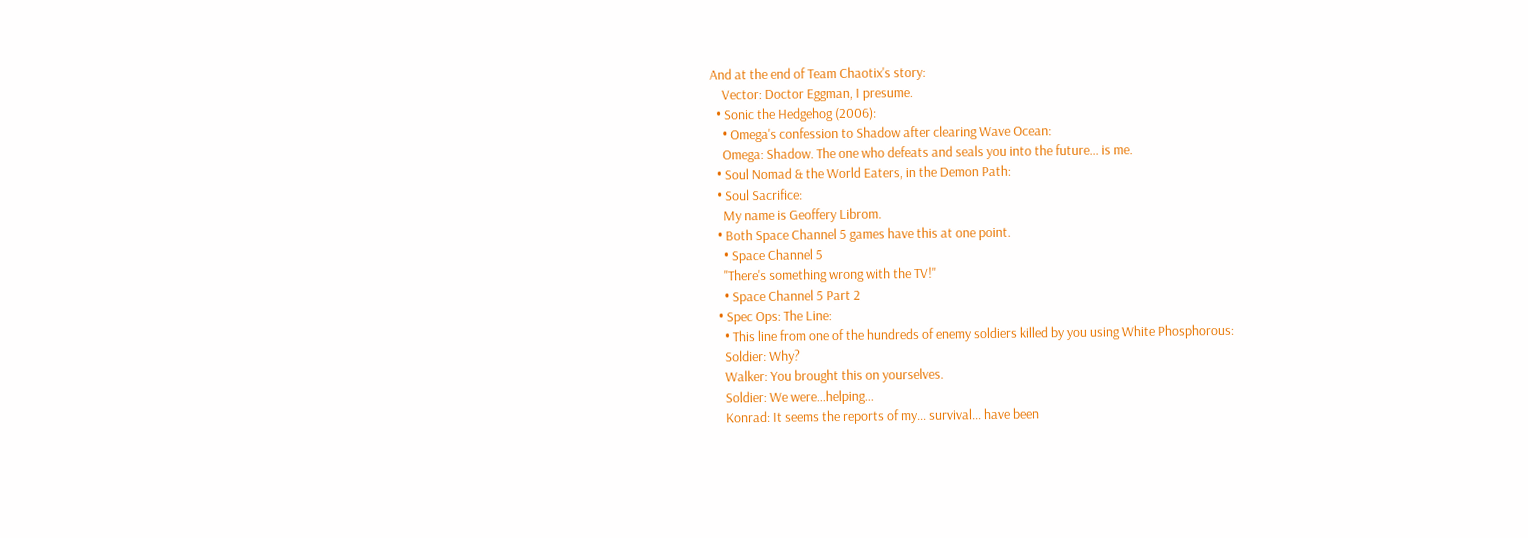And at the end of Team Chaotix's story:
    Vector: Doctor Eggman, I presume.
  • Sonic the Hedgehog (2006):
    • Omega's confession to Shadow after clearing Wave Ocean:
    Omega: Shadow. The one who defeats and seals you into the future... is me.
  • Soul Nomad & the World Eaters, in the Demon Path:
  • Soul Sacrifice:
    My name is Geoffery Librom.
  • Both Space Channel 5 games have this at one point.
    • Space Channel 5
    "There's something wrong with the TV!"
    • Space Channel 5 Part 2
  • Spec Ops: The Line:
    • This line from one of the hundreds of enemy soldiers killed by you using White Phosphorous:
    Soldier: Why?
    Walker: You brought this on yourselves.
    Soldier: We were...helping...
    Konrad: It seems the reports of my... survival... have been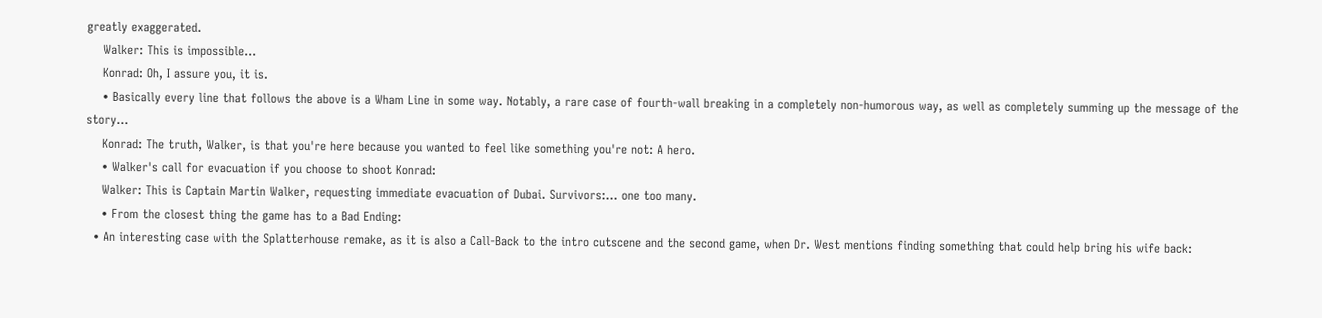greatly exaggerated.
    Walker: This is impossible...
    Konrad: Oh, I assure you, it is.
    • Basically every line that follows the above is a Wham Line in some way. Notably, a rare case of fourth-wall breaking in a completely non-humorous way, as well as completely summing up the message of the story...
    Konrad: The truth, Walker, is that you're here because you wanted to feel like something you're not: A hero.
    • Walker's call for evacuation if you choose to shoot Konrad:
    Walker: This is Captain Martin Walker, requesting immediate evacuation of Dubai. Survivors:... one too many.
    • From the closest thing the game has to a Bad Ending:
  • An interesting case with the Splatterhouse remake, as it is also a Call-Back to the intro cutscene and the second game, when Dr. West mentions finding something that could help bring his wife back: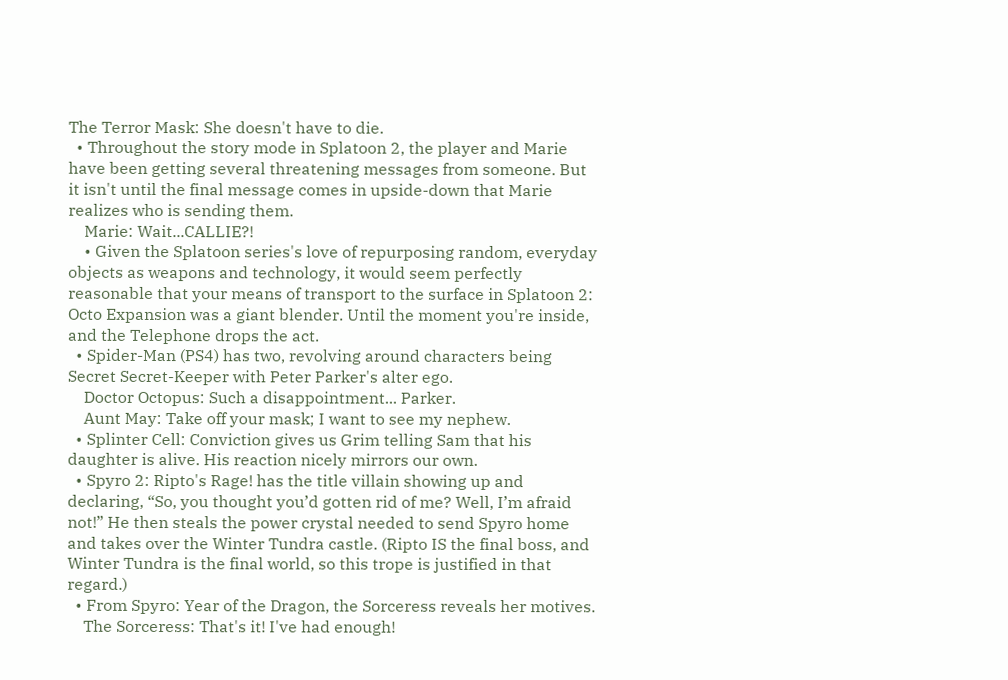The Terror Mask: She doesn't have to die.
  • Throughout the story mode in Splatoon 2, the player and Marie have been getting several threatening messages from someone. But it isn't until the final message comes in upside-down that Marie realizes who is sending them.
    Marie: Wait...CALLIE?!
    • Given the Splatoon series's love of repurposing random, everyday objects as weapons and technology, it would seem perfectly reasonable that your means of transport to the surface in Splatoon 2: Octo Expansion was a giant blender. Until the moment you're inside, and the Telephone drops the act.
  • Spider-Man (PS4) has two, revolving around characters being Secret Secret-Keeper with Peter Parker's alter ego.
    Doctor Octopus: Such a disappointment... Parker.
    Aunt May: Take off your mask; I want to see my nephew.
  • Splinter Cell: Conviction gives us Grim telling Sam that his daughter is alive. His reaction nicely mirrors our own.
  • Spyro 2: Ripto's Rage! has the title villain showing up and declaring, “So, you thought you’d gotten rid of me? Well, I’m afraid not!” He then steals the power crystal needed to send Spyro home and takes over the Winter Tundra castle. (Ripto IS the final boss, and Winter Tundra is the final world, so this trope is justified in that regard.)
  • From Spyro: Year of the Dragon, the Sorceress reveals her motives.
    The Sorceress: That's it! I've had enough!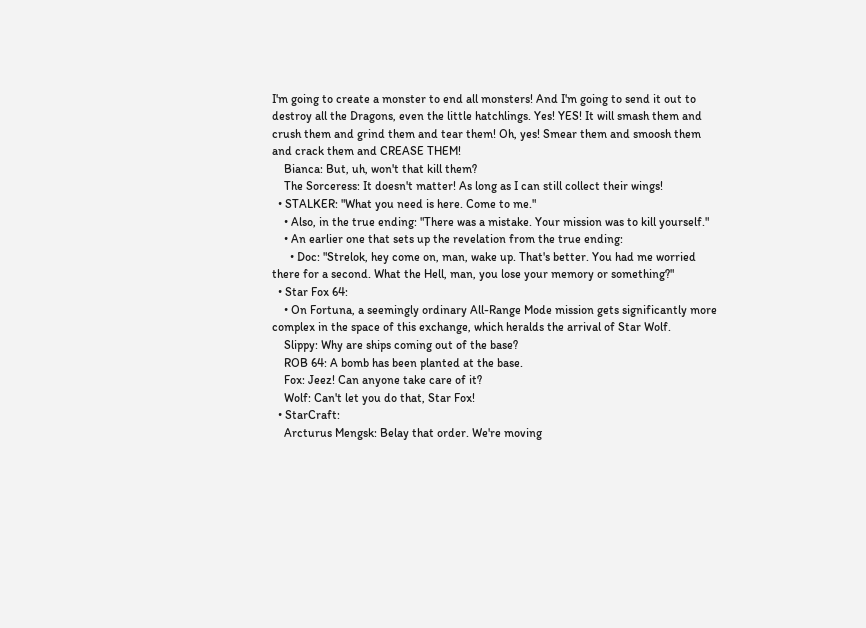I'm going to create a monster to end all monsters! And I'm going to send it out to destroy all the Dragons, even the little hatchlings. Yes! YES! It will smash them and crush them and grind them and tear them! Oh, yes! Smear them and smoosh them and crack them and CREASE THEM!
    Bianca: But, uh, won't that kill them?
    The Sorceress: It doesn't matter! As long as I can still collect their wings!
  • STALKER: "What you need is here. Come to me."
    • Also, in the true ending: "There was a mistake. Your mission was to kill yourself."
    • An earlier one that sets up the revelation from the true ending:
      • Doc: "Strelok, hey come on, man, wake up. That's better. You had me worried there for a second. What the Hell, man, you lose your memory or something?"
  • Star Fox 64:
    • On Fortuna, a seemingly ordinary All-Range Mode mission gets significantly more complex in the space of this exchange, which heralds the arrival of Star Wolf.
    Slippy: Why are ships coming out of the base?
    ROB 64: A bomb has been planted at the base.
    Fox: Jeez! Can anyone take care of it?
    Wolf: Can't let you do that, Star Fox!
  • StarCraft:
    Arcturus Mengsk: Belay that order. We're moving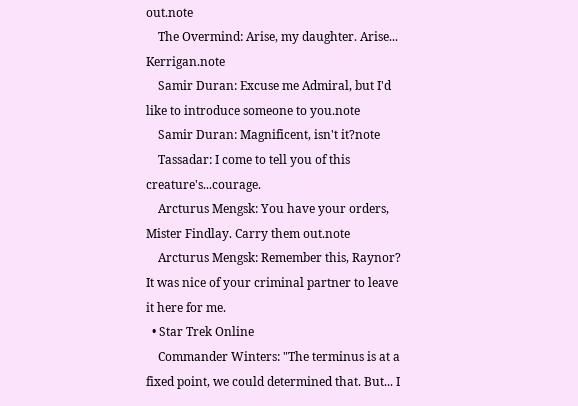out.note
    The Overmind: Arise, my daughter. Arise... Kerrigan.note
    Samir Duran: Excuse me Admiral, but I'd like to introduce someone to you.note
    Samir Duran: Magnificent, isn't it?note
    Tassadar: I come to tell you of this creature's...courage.
    Arcturus Mengsk: You have your orders, Mister Findlay. Carry them out.note
    Arcturus Mengsk: Remember this, Raynor? It was nice of your criminal partner to leave it here for me.
  • Star Trek Online
    Commander Winters: "The terminus is at a fixed point, we could determined that. But... I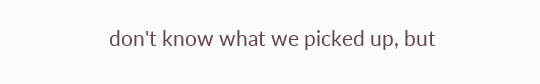don't know what we picked up, but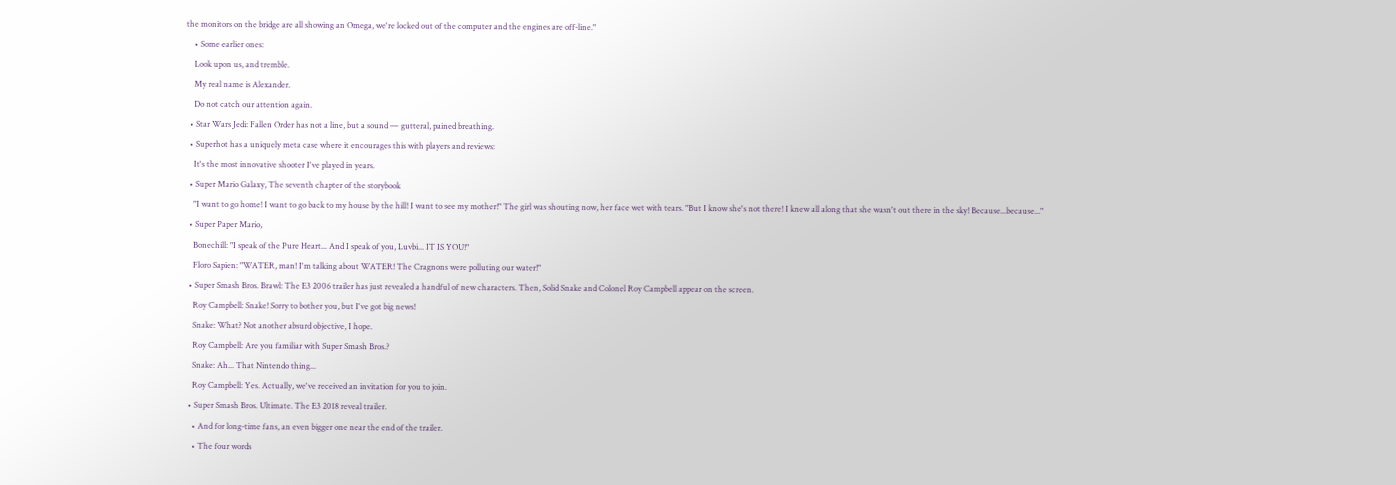the monitors on the bridge are all showing an Omega, we're locked out of the computer and the engines are off-line."
    • Some earlier ones:
    Look upon us, and tremble.
    My real name is Alexander.
    Do not catch our attention again.
  • Star Wars Jedi: Fallen Order has not a line, but a sound — gutteral, pained breathing.
  • Superhot has a uniquely meta case where it encourages this with players and reviews:
    It's the most innovative shooter I've played in years.
  • Super Mario Galaxy, The seventh chapter of the storybook
    "I want to go home! I want to go back to my house by the hill! I want to see my mother!" The girl was shouting now, her face wet with tears. "But I know she's not there! I knew all along that she wasn't out there in the sky! Because...because..."
  • Super Paper Mario,
    Bonechill: "I speak of the Pure Heart... And I speak of you, Luvbi... IT IS YOU!"
    Floro Sapien: "WATER, man! I'm talking about WATER! The Cragnons were polluting our water!"
  • Super Smash Bros. Brawl: The E3 2006 trailer has just revealed a handful of new characters. Then, Solid Snake and Colonel Roy Campbell appear on the screen.
    Roy Campbell: Snake! Sorry to bother you, but I've got big news!
    Snake: What? Not another absurd objective, I hope.
    Roy Campbell: Are you familiar with Super Smash Bros.?
    Snake: Ah... That Nintendo thing...
    Roy Campbell: Yes. Actually, we've received an invitation for you to join.
  • Super Smash Bros. Ultimate. The E3 2018 reveal trailer.
    • And for long-time fans, an even bigger one near the end of the trailer.
    • The four words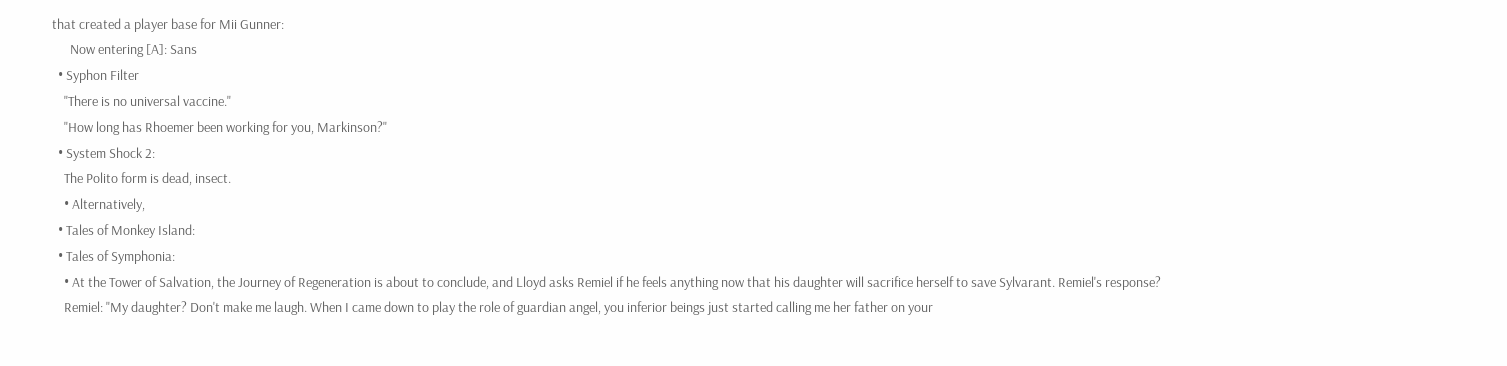that created a player base for Mii Gunner:
      Now entering [A]: Sans
  • Syphon Filter
    "There is no universal vaccine."
    "How long has Rhoemer been working for you, Markinson?"
  • System Shock 2:
    The Polito form is dead, insect.
    • Alternatively,
  • Tales of Monkey Island:
  • Tales of Symphonia:
    • At the Tower of Salvation, the Journey of Regeneration is about to conclude, and Lloyd asks Remiel if he feels anything now that his daughter will sacrifice herself to save Sylvarant. Remiel's response?
    Remiel: "My daughter? Don't make me laugh. When I came down to play the role of guardian angel, you inferior beings just started calling me her father on your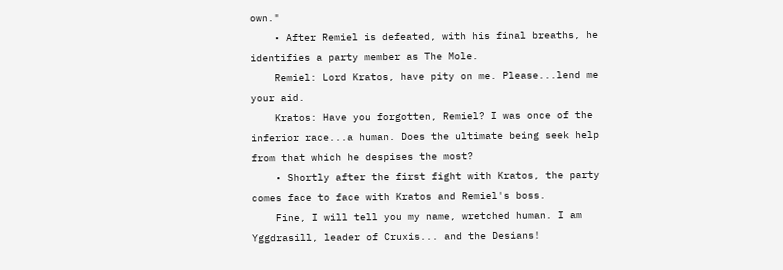own."
    • After Remiel is defeated, with his final breaths, he identifies a party member as The Mole.
    Remiel: Lord Kratos, have pity on me. Please...lend me your aid.
    Kratos: Have you forgotten, Remiel? I was once of the inferior race...a human. Does the ultimate being seek help from that which he despises the most?
    • Shortly after the first fight with Kratos, the party comes face to face with Kratos and Remiel's boss.
    Fine, I will tell you my name, wretched human. I am Yggdrasill, leader of Cruxis... and the Desians!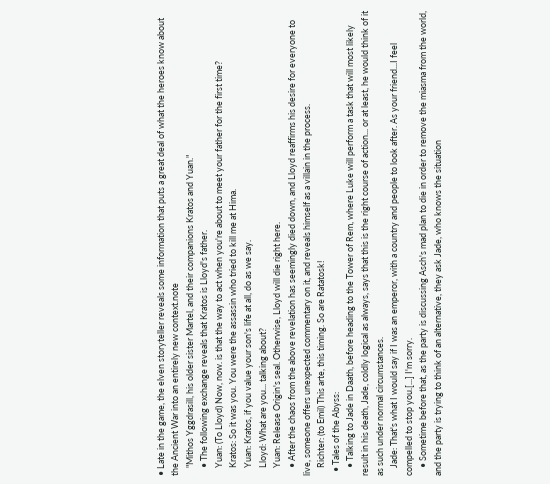• Late in the game, the elven storyteller reveals some information that puts a great deal of what the heroes know about the Ancient War into an entirely new context.note
    "Mithos Yggdrasill, his older sister Martel, and their companions Kratos and Yuan."
    • The following exchange reveals that Kratos is Lloyd's father.
    Yuan: (To Lloyd) Now, now. is that the way to act when you're about to meet your father for the first time?
    Kratos: So it was you. You were the assassin who tried to kill me at Hima.
    Yuan: Kratos, if you value your son's life at all, do as we say.
    Lloyd: What are you... talking about?
    Yuan: Release Origin's seal. Otherwise, Lloyd will die right here.
    • After the chaos from the above revelation has seemingly died down, and Lloyd reaffirms his desire for everyone to live, someone offers unexpected commentary on it, and reveals himself as a villain in the process.
    Richter: (to Emil) This arte, this timing. So are Ratatosk!
  • Tales of the Abyss:
    • Talking to Jade in Daath, before heading to the Tower of Rem, where Luke will perform a task that will most likely result in his death, Jade, coldly logical as always, says that this is the right course of action... or at least, he would think of it as such under normal circumstances.
    Jade: That's what I would say if I was an emperor, with a country and people to look after. As your friend...I feel compelled to stop you.[...] I'm sorry.
    • Sometime before that, as the party is discussing Asch's mad plan to die in order to remove the miasma from the world, and the party is trying to think of an alternative, they ask Jade, who knows the situation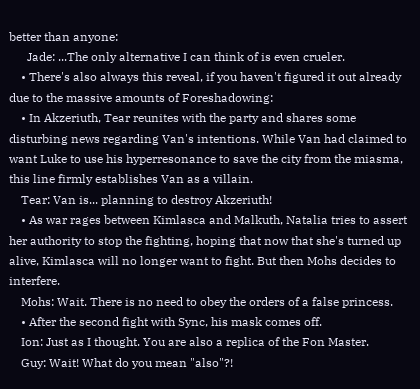better than anyone:
      Jade: ...The only alternative I can think of is even crueler.
    • There's also always this reveal, if you haven't figured it out already due to the massive amounts of Foreshadowing:
    • In Akzeriuth, Tear reunites with the party and shares some disturbing news regarding Van's intentions. While Van had claimed to want Luke to use his hyperresonance to save the city from the miasma, this line firmly establishes Van as a villain.
    Tear: Van is... planning to destroy Akzeriuth!
    • As war rages between Kimlasca and Malkuth, Natalia tries to assert her authority to stop the fighting, hoping that now that she's turned up alive, Kimlasca will no longer want to fight. But then Mohs decides to interfere.
    Mohs: Wait. There is no need to obey the orders of a false princess.
    • After the second fight with Sync, his mask comes off.
    Ion: Just as I thought. You are also a replica of the Fon Master.
    Guy: Wait! What do you mean "also"?!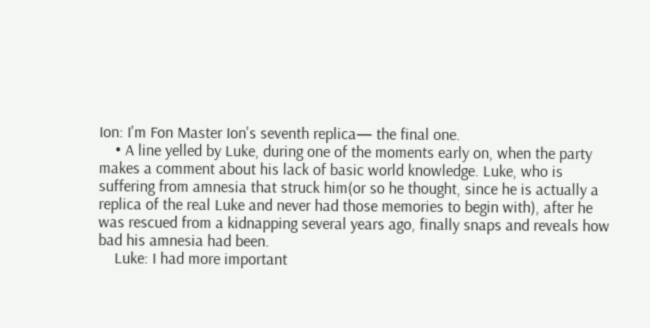Ion: I'm Fon Master Ion's seventh replica— the final one.
    • A line yelled by Luke, during one of the moments early on, when the party makes a comment about his lack of basic world knowledge. Luke, who is suffering from amnesia that struck him(or so he thought, since he is actually a replica of the real Luke and never had those memories to begin with), after he was rescued from a kidnapping several years ago, finally snaps and reveals how bad his amnesia had been.
    Luke: I had more important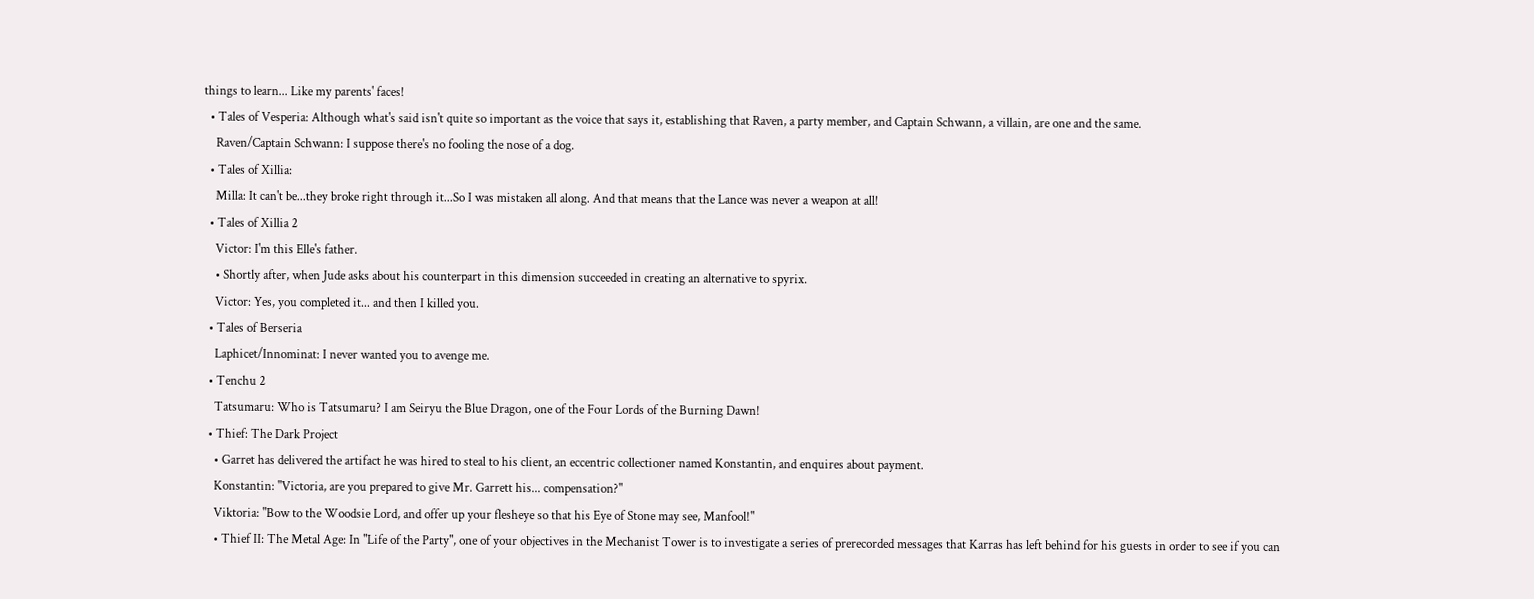things to learn... Like my parents' faces!
  • Tales of Vesperia: Although what's said isn't quite so important as the voice that says it, establishing that Raven, a party member, and Captain Schwann, a villain, are one and the same.
    Raven/Captain Schwann: I suppose there's no fooling the nose of a dog.
  • Tales of Xillia:
    Milla: It can't be...they broke right through it...So I was mistaken all along. And that means that the Lance was never a weapon at all!
  • Tales of Xillia 2
    Victor: I'm this Elle's father.
    • Shortly after, when Jude asks about his counterpart in this dimension succeeded in creating an alternative to spyrix.
    Victor: Yes, you completed it... and then I killed you.
  • Tales of Berseria
    Laphicet/Innominat: I never wanted you to avenge me.
  • Tenchu 2
    Tatsumaru: Who is Tatsumaru? I am Seiryu the Blue Dragon, one of the Four Lords of the Burning Dawn!
  • Thief: The Dark Project
    • Garret has delivered the artifact he was hired to steal to his client, an eccentric collectioner named Konstantin, and enquires about payment.
    Konstantin: "Victoria, are you prepared to give Mr. Garrett his... compensation?"
    Viktoria: "Bow to the Woodsie Lord, and offer up your flesheye so that his Eye of Stone may see, Manfool!"
    • Thief II: The Metal Age: In "Life of the Party", one of your objectives in the Mechanist Tower is to investigate a series of prerecorded messages that Karras has left behind for his guests in order to see if you can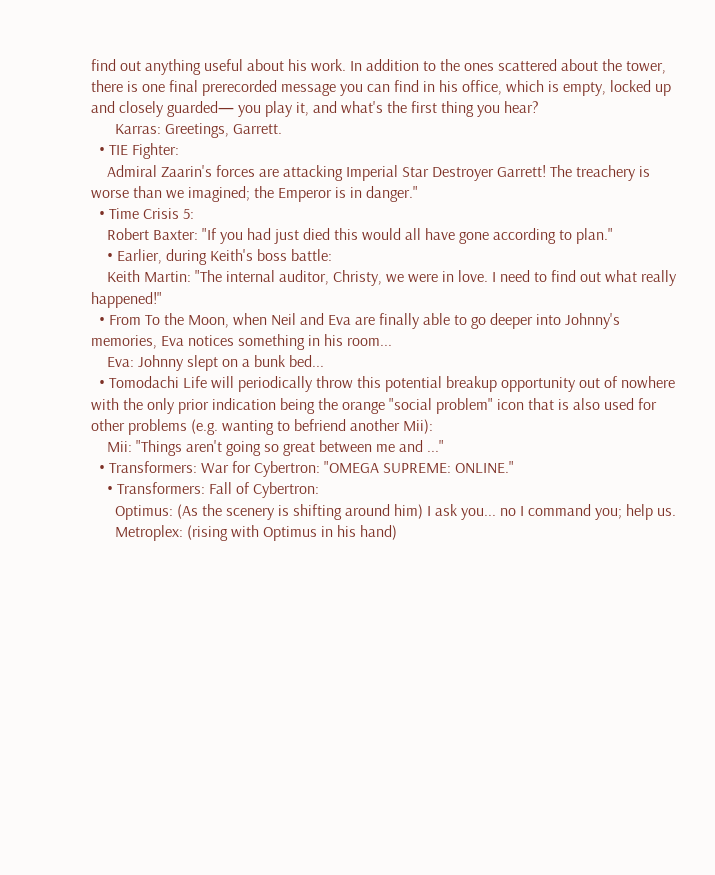find out anything useful about his work. In addition to the ones scattered about the tower, there is one final prerecorded message you can find in his office, which is empty, locked up and closely guarded— you play it, and what's the first thing you hear?
      Karras: Greetings, Garrett.
  • TIE Fighter:
    Admiral Zaarin's forces are attacking Imperial Star Destroyer Garrett! The treachery is worse than we imagined; the Emperor is in danger."
  • Time Crisis 5:
    Robert Baxter: "If you had just died this would all have gone according to plan."
    • Earlier, during Keith's boss battle:
    Keith Martin: "The internal auditor, Christy, we were in love. I need to find out what really happened!"
  • From To the Moon, when Neil and Eva are finally able to go deeper into Johnny's memories, Eva notices something in his room...
    Eva: Johnny slept on a bunk bed...
  • Tomodachi Life will periodically throw this potential breakup opportunity out of nowhere with the only prior indication being the orange "social problem" icon that is also used for other problems (e.g. wanting to befriend another Mii):
    Mii: "Things aren't going so great between me and ..."
  • Transformers: War for Cybertron: "OMEGA SUPREME: ONLINE."
    • Transformers: Fall of Cybertron:
      Optimus: (As the scenery is shifting around him) I ask you... no I command you; help us.
      Metroplex: (rising with Optimus in his hand)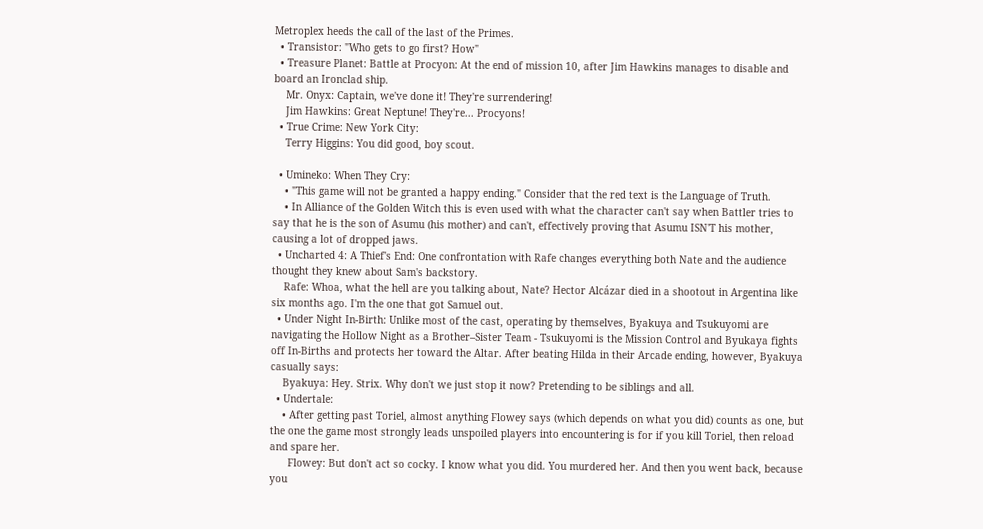Metroplex heeds the call of the last of the Primes.
  • Transistor: "Who gets to go first? How"
  • Treasure Planet: Battle at Procyon: At the end of mission 10, after Jim Hawkins manages to disable and board an Ironclad ship.
    Mr. Onyx: Captain, we've done it! They're surrendering!
    Jim Hawkins: Great Neptune! They're... Procyons!
  • True Crime: New York City:
    Terry Higgins: You did good, boy scout.

  • Umineko: When They Cry:
    • "This game will not be granted a happy ending." Consider that the red text is the Language of Truth.
    • In Alliance of the Golden Witch this is even used with what the character can't say when Battler tries to say that he is the son of Asumu (his mother) and can't, effectively proving that Asumu ISN'T his mother, causing a lot of dropped jaws.
  • Uncharted 4: A Thief's End: One confrontation with Rafe changes everything both Nate and the audience thought they knew about Sam's backstory.
    Rafe: Whoa, what the hell are you talking about, Nate? Hector Alcázar died in a shootout in Argentina like six months ago. I'm the one that got Samuel out.
  • Under Night In-Birth: Unlike most of the cast, operating by themselves, Byakuya and Tsukuyomi are navigating the Hollow Night as a Brother–Sister Team - Tsukuyomi is the Mission Control and Byukaya fights off In-Births and protects her toward the Altar. After beating Hilda in their Arcade ending, however, Byakuya casually says:
    Byakuya: Hey. Strix. Why don't we just stop it now? Pretending to be siblings and all.
  • Undertale:
    • After getting past Toriel, almost anything Flowey says (which depends on what you did) counts as one, but the one the game most strongly leads unspoiled players into encountering is for if you kill Toriel, then reload and spare her.
      Flowey: But don't act so cocky. I know what you did. You murdered her. And then you went back, because you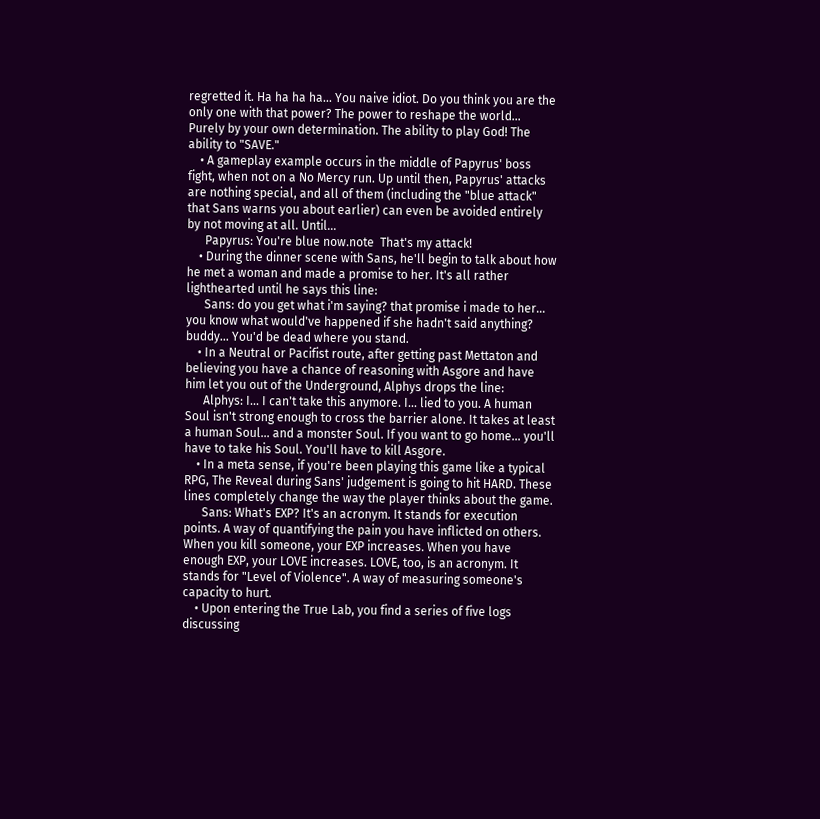regretted it. Ha ha ha ha... You naive idiot. Do you think you are the only one with that power? The power to reshape the world... Purely by your own determination. The ability to play God! The ability to "SAVE."
    • A gameplay example occurs in the middle of Papyrus' boss fight, when not on a No Mercy run. Up until then, Papyrus' attacks are nothing special, and all of them (including the "blue attack" that Sans warns you about earlier) can even be avoided entirely by not moving at all. Until...
      Papyrus: You're blue now.note  That's my attack!
    • During the dinner scene with Sans, he'll begin to talk about how he met a woman and made a promise to her. It's all rather lighthearted until he says this line:
      Sans: do you get what i'm saying? that promise i made to her... you know what would've happened if she hadn't said anything? buddy... You'd be dead where you stand.
    • In a Neutral or Pacifist route, after getting past Mettaton and believing you have a chance of reasoning with Asgore and have him let you out of the Underground, Alphys drops the line:
      Alphys: I... I can't take this anymore. I... lied to you. A human Soul isn't strong enough to cross the barrier alone. It takes at least a human Soul... and a monster Soul. If you want to go home... you'll have to take his Soul. You'll have to kill Asgore.
    • In a meta sense, if you're been playing this game like a typical RPG, The Reveal during Sans' judgement is going to hit HARD. These lines completely change the way the player thinks about the game.
      Sans: What's EXP? It's an acronym. It stands for execution points. A way of quantifying the pain you have inflicted on others. When you kill someone, your EXP increases. When you have enough EXP, your LOVE increases. LOVE, too, is an acronym. It stands for "Level of Violence". A way of measuring someone's capacity to hurt.
    • Upon entering the True Lab, you find a series of five logs discussing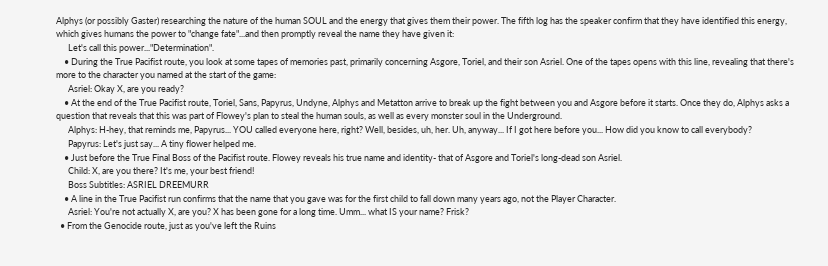Alphys (or possibly Gaster) researching the nature of the human SOUL and the energy that gives them their power. The fifth log has the speaker confirm that they have identified this energy, which gives humans the power to "change fate"...and then promptly reveal the name they have given it:
      Let's call this power..."Determination".
    • During the True Pacifist route, you look at some tapes of memories past, primarily concerning Asgore, Toriel, and their son Asriel. One of the tapes opens with this line, revealing that there's more to the character you named at the start of the game:
      Asriel: Okay X, are you ready?
    • At the end of the True Pacifist route, Toriel, Sans, Papyrus, Undyne, Alphys and Metatton arrive to break up the fight between you and Asgore before it starts. Once they do, Alphys asks a question that reveals that this was part of Flowey's plan to steal the human souls, as well as every monster soul in the Underground.
      Alphys: H-hey, that reminds me, Papyrus... YOU called everyone here, right? Well, besides, uh, her. Uh, anyway... If I got here before you... How did you know to call everybody?
      Papyrus: Let's just say... A tiny flower helped me.
    • Just before the True Final Boss of the Pacifist route. Flowey reveals his true name and identity- that of Asgore and Toriel's long-dead son Asriel.
      Child: X, are you there? It's me, your best friend!
      Boss Subtitles: ASRIEL DREEMURR
    • A line in the True Pacifist run confirms that the name that you gave was for the first child to fall down many years ago, not the Player Character.
      Asriel: You're not actually X, are you? X has been gone for a long time. Umm... what IS your name? Frisk?
  • From the Genocide route, just as you've left the Ruins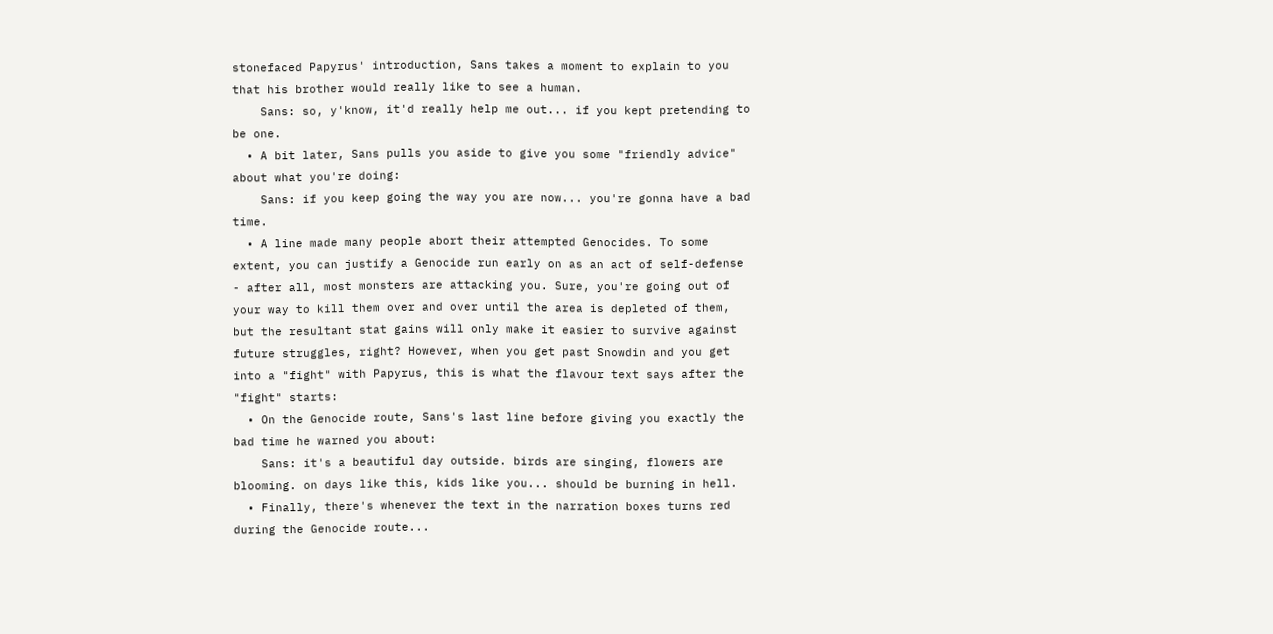stonefaced Papyrus' introduction, Sans takes a moment to explain to you that his brother would really like to see a human.
    Sans: so, y'know, it'd really help me out... if you kept pretending to be one.
  • A bit later, Sans pulls you aside to give you some "friendly advice" about what you're doing:
    Sans: if you keep going the way you are now... you're gonna have a bad time.
  • A line made many people abort their attempted Genocides. To some extent, you can justify a Genocide run early on as an act of self-defense - after all, most monsters are attacking you. Sure, you're going out of your way to kill them over and over until the area is depleted of them, but the resultant stat gains will only make it easier to survive against future struggles, right? However, when you get past Snowdin and you get into a "fight" with Papyrus, this is what the flavour text says after the "fight" starts:
  • On the Genocide route, Sans's last line before giving you exactly the bad time he warned you about:
    Sans: it's a beautiful day outside. birds are singing, flowers are blooming. on days like this, kids like you... should be burning in hell.
  • Finally, there's whenever the text in the narration boxes turns red during the Genocide route...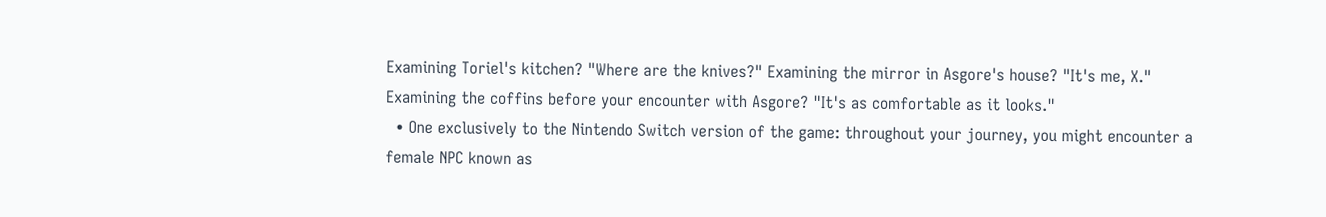Examining Toriel's kitchen? "Where are the knives?" Examining the mirror in Asgore's house? "It's me, X." Examining the coffins before your encounter with Asgore? "It's as comfortable as it looks."
  • One exclusively to the Nintendo Switch version of the game: throughout your journey, you might encounter a female NPC known as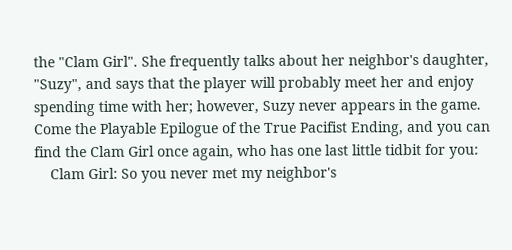the "Clam Girl". She frequently talks about her neighbor's daughter, "Suzy", and says that the player will probably meet her and enjoy spending time with her; however, Suzy never appears in the game. Come the Playable Epilogue of the True Pacifist Ending, and you can find the Clam Girl once again, who has one last little tidbit for you:
    Clam Girl: So you never met my neighbor's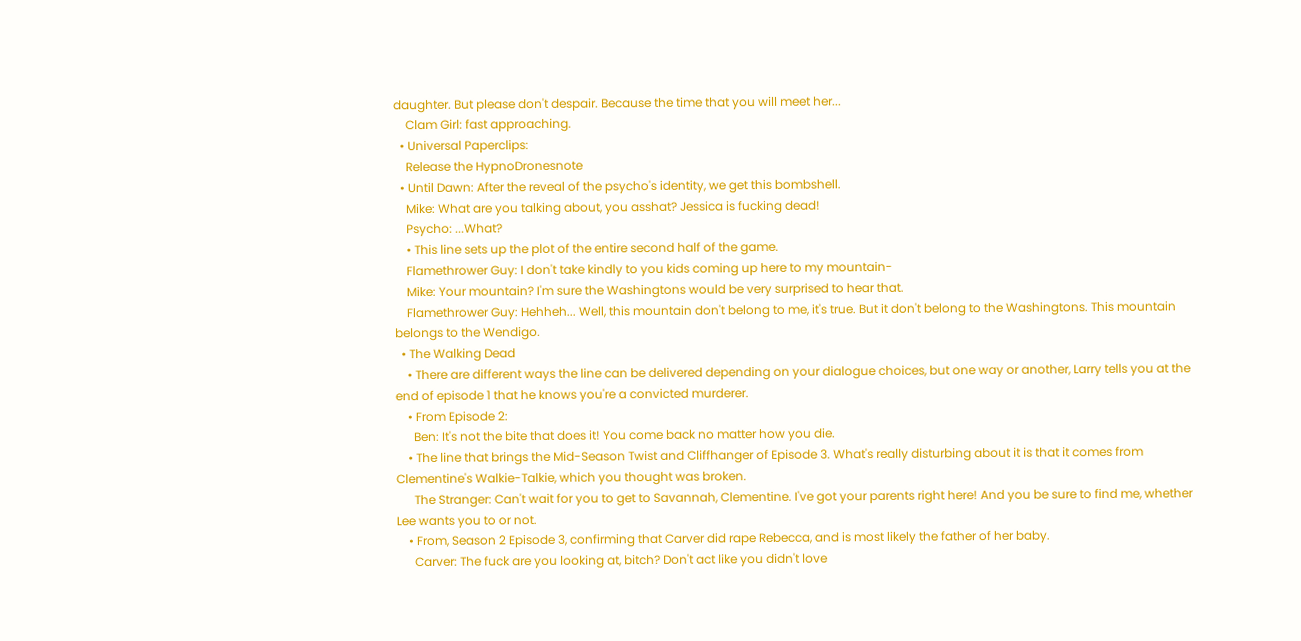daughter. But please don't despair. Because the time that you will meet her...
    Clam Girl: fast approaching.
  • Universal Paperclips:
    Release the HypnoDronesnote
  • Until Dawn: After the reveal of the psycho's identity, we get this bombshell.
    Mike: What are you talking about, you asshat? Jessica is fucking dead!
    Psycho: ...What?
    • This line sets up the plot of the entire second half of the game.
    Flamethrower Guy: I don't take kindly to you kids coming up here to my mountain-
    Mike: Your mountain? I'm sure the Washingtons would be very surprised to hear that.
    Flamethrower Guy: Hehheh... Well, this mountain don't belong to me, it's true. But it don't belong to the Washingtons. This mountain belongs to the Wendigo.
  • The Walking Dead
    • There are different ways the line can be delivered depending on your dialogue choices, but one way or another, Larry tells you at the end of episode 1 that he knows you're a convicted murderer.
    • From Episode 2:
      Ben: It's not the bite that does it! You come back no matter how you die.
    • The line that brings the Mid-Season Twist and Cliffhanger of Episode 3. What's really disturbing about it is that it comes from Clementine's Walkie-Talkie, which you thought was broken.
      The Stranger: Can't wait for you to get to Savannah, Clementine. I've got your parents right here! And you be sure to find me, whether Lee wants you to or not.
    • From, Season 2 Episode 3, confirming that Carver did rape Rebecca, and is most likely the father of her baby.
      Carver: The fuck are you looking at, bitch? Don't act like you didn't love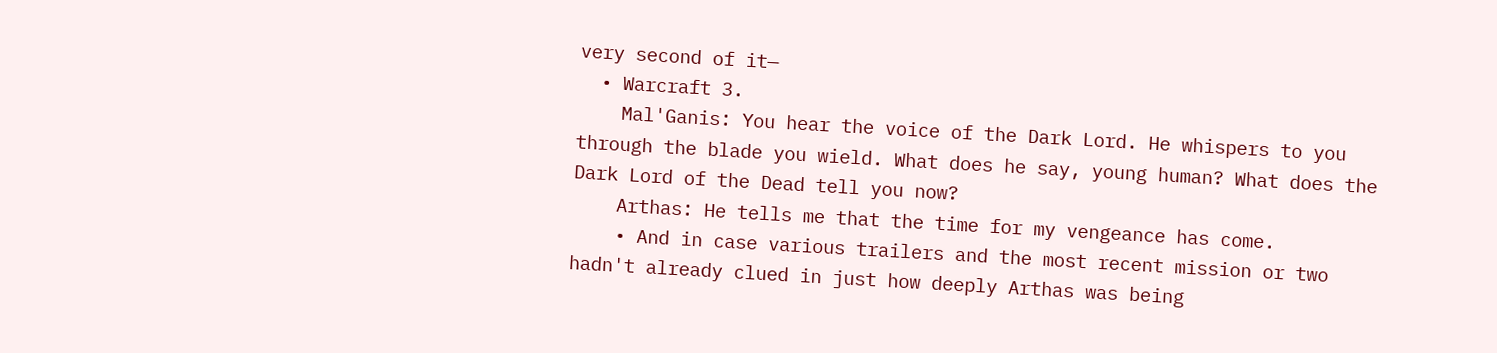very second of it—
  • Warcraft 3.
    Mal'Ganis: You hear the voice of the Dark Lord. He whispers to you through the blade you wield. What does he say, young human? What does the Dark Lord of the Dead tell you now?
    Arthas: He tells me that the time for my vengeance has come.
    • And in case various trailers and the most recent mission or two hadn't already clued in just how deeply Arthas was being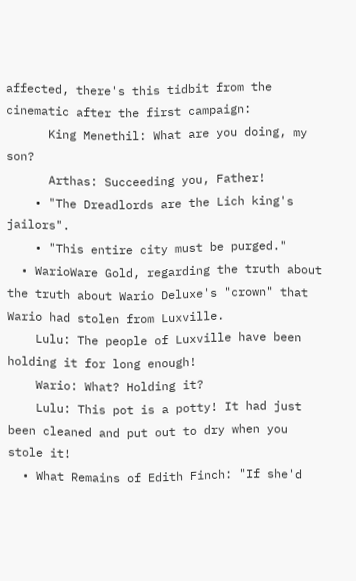affected, there's this tidbit from the cinematic after the first campaign:
      King Menethil: What are you doing, my son?
      Arthas: Succeeding you, Father!
    • "The Dreadlords are the Lich king's jailors".
    • "This entire city must be purged."
  • WarioWare Gold, regarding the truth about the truth about Wario Deluxe's "crown" that Wario had stolen from Luxville.
    Lulu: The people of Luxville have been holding it for long enough!
    Wario: What? Holding it?
    Lulu: This pot is a potty! It had just been cleaned and put out to dry when you stole it!
  • What Remains of Edith Finch: "If she'd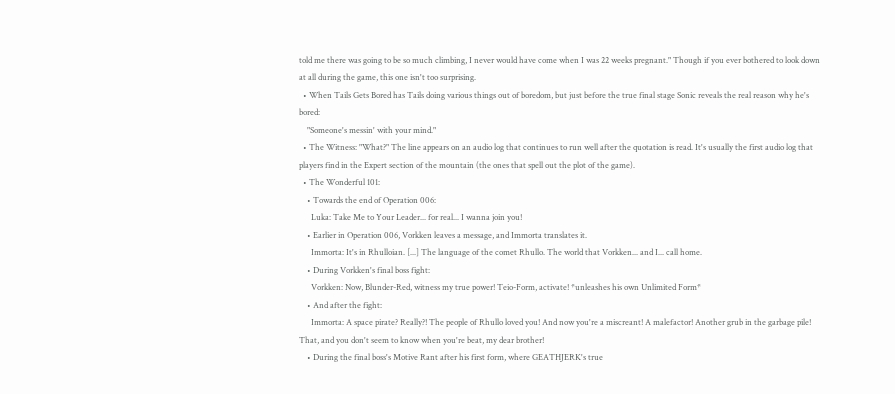told me there was going to be so much climbing, I never would have come when I was 22 weeks pregnant." Though if you ever bothered to look down at all during the game, this one isn't too surprising.
  • When Tails Gets Bored has Tails doing various things out of boredom, but just before the true final stage Sonic reveals the real reason why he's bored:
    "Someone's messin' with your mind."
  • The Witness: "What?" The line appears on an audio log that continues to run well after the quotation is read. It's usually the first audio log that players find in the Expert section of the mountain (the ones that spell out the plot of the game).
  • The Wonderful 101:
    • Towards the end of Operation 006:
      Luka: Take Me to Your Leader... for real... I wanna join you!
    • Earlier in Operation 006, Vorkken leaves a message, and Immorta translates it.
      Immorta: It's in Rhulloian. [...] The language of the comet Rhullo. The world that Vorkken... and I... call home.
    • During Vorkken's final boss fight:
      Vorkken: Now, Blunder-Red, witness my true power! Teio-Form, activate! *unleashes his own Unlimited Form*
    • And after the fight:
      Immorta: A space pirate? Really?! The people of Rhullo loved you! And now you're a miscreant! A malefactor! Another grub in the garbage pile! That, and you don't seem to know when you're beat, my dear brother!
    • During the final boss's Motive Rant after his first form, where GEATHJERK's true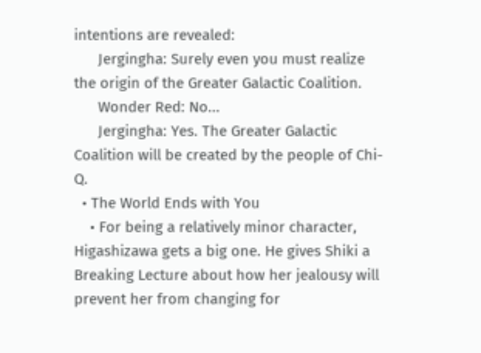intentions are revealed:
      Jergingha: Surely even you must realize the origin of the Greater Galactic Coalition.
      Wonder Red: No...
      Jergingha: Yes. The Greater Galactic Coalition will be created by the people of Chi-Q.
  • The World Ends with You
    • For being a relatively minor character, Higashizawa gets a big one. He gives Shiki a Breaking Lecture about how her jealousy will prevent her from changing for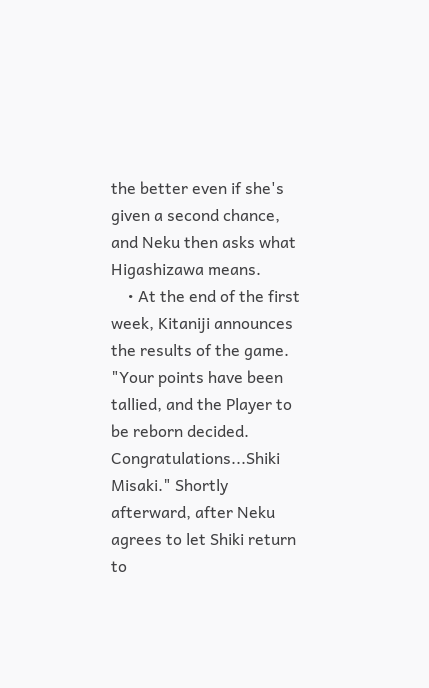the better even if she's given a second chance, and Neku then asks what Higashizawa means.
    • At the end of the first week, Kitaniji announces the results of the game. "Your points have been tallied, and the Player to be reborn decided. Congratulations...Shiki Misaki." Shortly afterward, after Neku agrees to let Shiki return to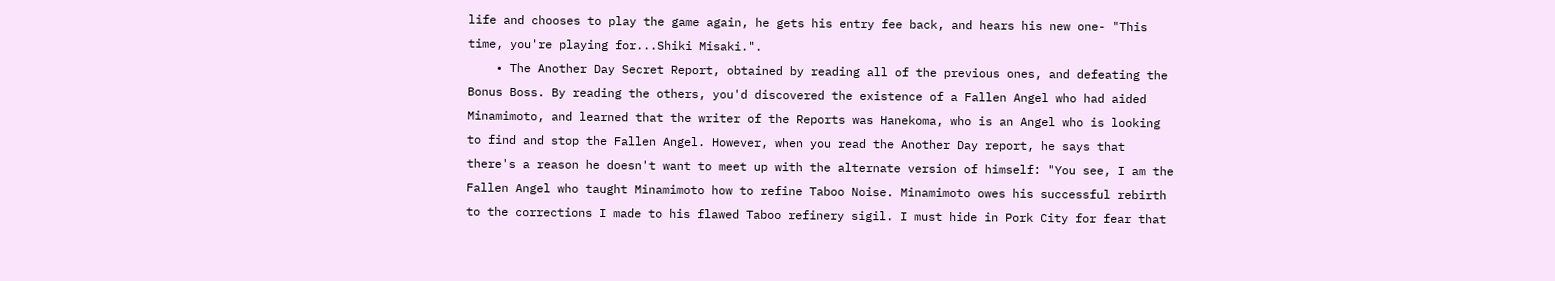life and chooses to play the game again, he gets his entry fee back, and hears his new one- "This time, you're playing for...Shiki Misaki.".
    • The Another Day Secret Report, obtained by reading all of the previous ones, and defeating the Bonus Boss. By reading the others, you'd discovered the existence of a Fallen Angel who had aided Minamimoto, and learned that the writer of the Reports was Hanekoma, who is an Angel who is looking to find and stop the Fallen Angel. However, when you read the Another Day report, he says that there's a reason he doesn't want to meet up with the alternate version of himself: "You see, I am the Fallen Angel who taught Minamimoto how to refine Taboo Noise. Minamimoto owes his successful rebirth to the corrections I made to his flawed Taboo refinery sigil. I must hide in Pork City for fear that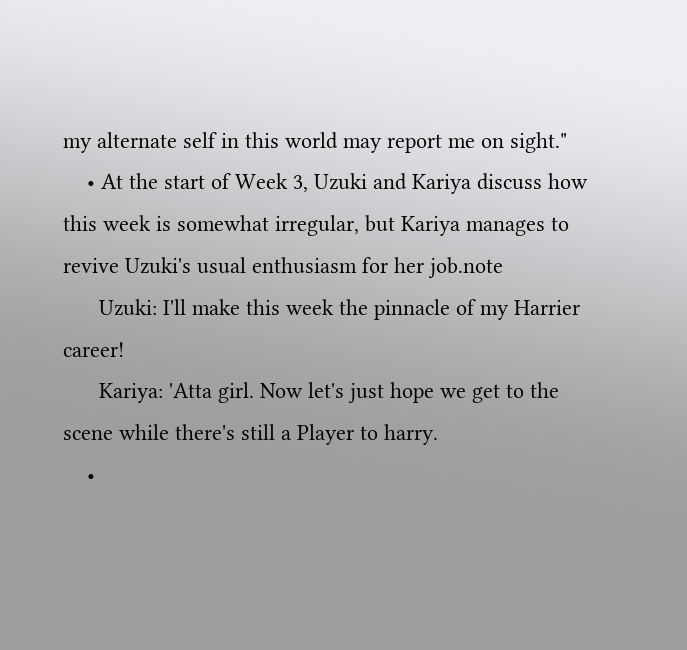my alternate self in this world may report me on sight."
    • At the start of Week 3, Uzuki and Kariya discuss how this week is somewhat irregular, but Kariya manages to revive Uzuki's usual enthusiasm for her job.note
      Uzuki: I'll make this week the pinnacle of my Harrier career!
      Kariya: 'Atta girl. Now let's just hope we get to the scene while there's still a Player to harry.
    •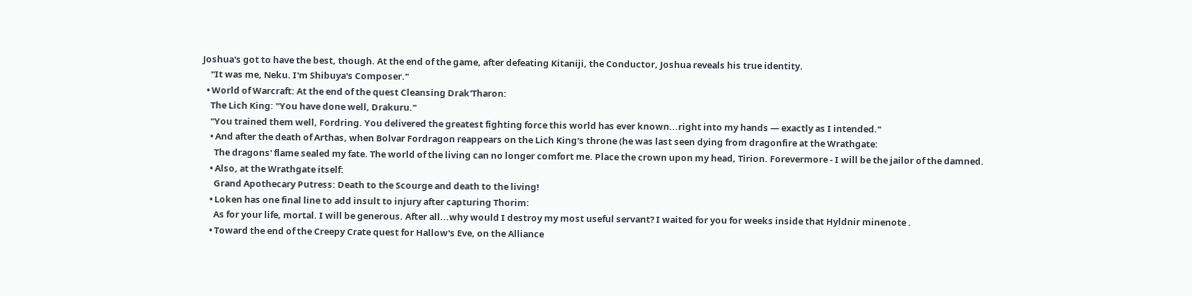Joshua's got to have the best, though. At the end of the game, after defeating Kitaniji, the Conductor, Joshua reveals his true identity.
    "It was me, Neku. I'm Shibuya's Composer."
  • World of Warcraft: At the end of the quest Cleansing Drak'Tharon:
    The Lich King: "You have done well, Drakuru."
    "You trained them well, Fordring. You delivered the greatest fighting force this world has ever known...right into my hands — exactly as I intended."
    • And after the death of Arthas, when Bolvar Fordragon reappears on the Lich King's throne (he was last seen dying from dragonfire at the Wrathgate:
      The dragons' flame sealed my fate. The world of the living can no longer comfort me. Place the crown upon my head, Tirion. Forevermore - I will be the jailor of the damned.
    • Also, at the Wrathgate itself:
      Grand Apothecary Putress: Death to the Scourge and death to the living!
    • Loken has one final line to add insult to injury after capturing Thorim:
      As for your life, mortal. I will be generous. After all...why would I destroy my most useful servant? I waited for you for weeks inside that Hyldnir minenote .
    • Toward the end of the Creepy Crate quest for Hallow's Eve, on the Alliance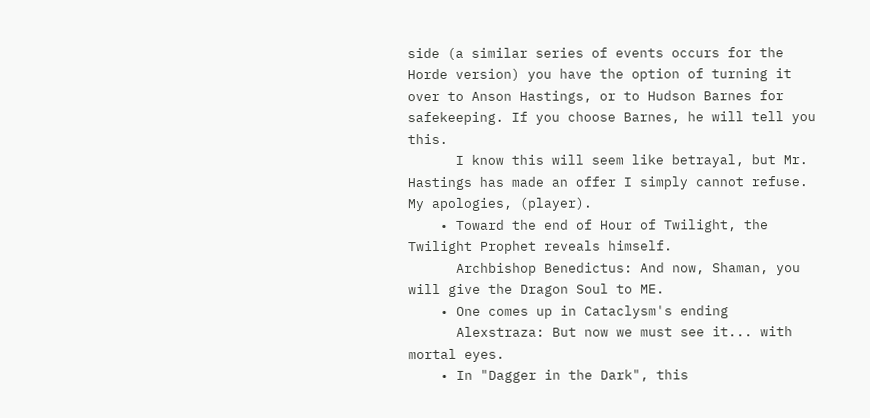side (a similar series of events occurs for the Horde version) you have the option of turning it over to Anson Hastings, or to Hudson Barnes for safekeeping. If you choose Barnes, he will tell you this.
      I know this will seem like betrayal, but Mr. Hastings has made an offer I simply cannot refuse. My apologies, (player).
    • Toward the end of Hour of Twilight, the Twilight Prophet reveals himself.
      Archbishop Benedictus: And now, Shaman, you will give the Dragon Soul to ME.
    • One comes up in Cataclysm's ending
      Alexstraza: But now we must see it... with mortal eyes.
    • In "Dagger in the Dark", this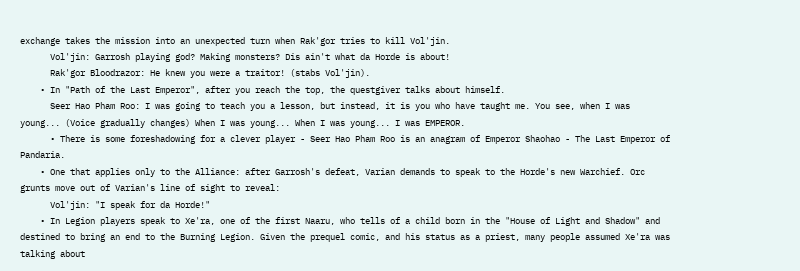exchange takes the mission into an unexpected turn when Rak'gor tries to kill Vol'jin.
      Vol'jin: Garrosh playing god? Making monsters? Dis ain't what da Horde is about!
      Rak'gor Bloodrazor: He knew you were a traitor! (stabs Vol'jin).
    • In "Path of the Last Emperor", after you reach the top, the questgiver talks about himself.
      Seer Hao Pham Roo: I was going to teach you a lesson, but instead, it is you who have taught me. You see, when I was young... (Voice gradually changes) When I was young... When I was young... I was EMPEROR.
      • There is some foreshadowing for a clever player - Seer Hao Pham Roo is an anagram of Emperor Shaohao - The Last Emperor of Pandaria.
    • One that applies only to the Alliance: after Garrosh's defeat, Varian demands to speak to the Horde's new Warchief. Orc grunts move out of Varian's line of sight to reveal:
      Vol'jin: "I speak for da Horde!"
    • In Legion players speak to Xe'ra, one of the first Naaru, who tells of a child born in the "House of Light and Shadow" and destined to bring an end to the Burning Legion. Given the prequel comic, and his status as a priest, many people assumed Xe'ra was talking about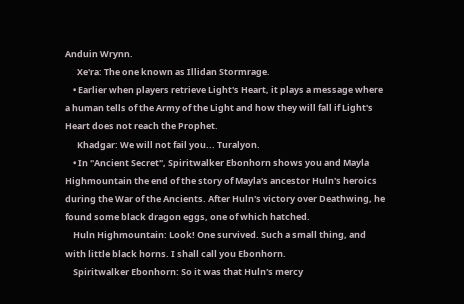Anduin Wrynn.
      Xe'ra: The one known as Illidan Stormrage.
    • Earlier when players retrieve Light's Heart, it plays a message where a human tells of the Army of the Light and how they will fall if Light's Heart does not reach the Prophet.
      Khadgar: We will not fail you... Turalyon.
    • In "Ancient Secret", Spiritwalker Ebonhorn shows you and Mayla Highmountain the end of the story of Mayla's ancestor Huln's heroics during the War of the Ancients. After Huln's victory over Deathwing, he found some black dragon eggs, one of which hatched.
    Huln Highmountain: Look! One survived. Such a small thing, and with little black horns. I shall call you Ebonhorn.
    Spiritwalker Ebonhorn: So it was that Huln's mercy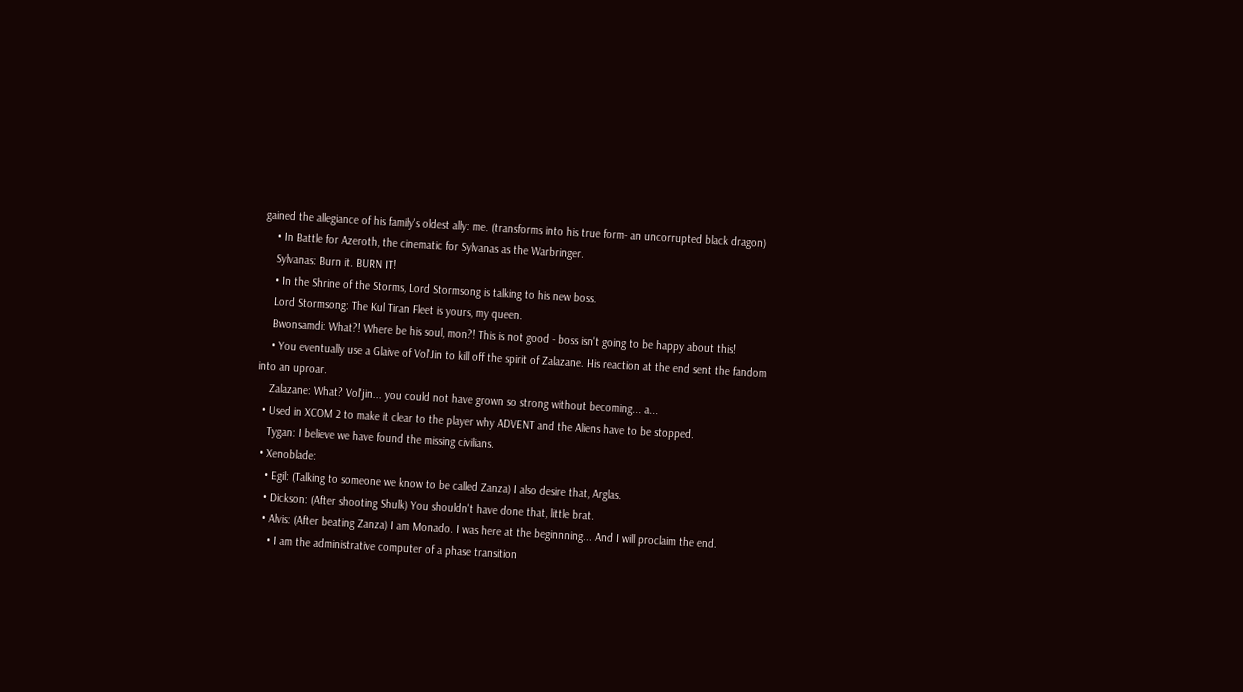gained the allegiance of his family's oldest ally: me. (transforms into his true form- an uncorrupted black dragon)
    • In Battle for Azeroth, the cinematic for Sylvanas as the Warbringer.
    Sylvanas: Burn it. BURN IT!
    • In the Shrine of the Storms, Lord Stormsong is talking to his new boss.
    Lord Stormsong: The Kul Tiran Fleet is yours, my queen.
    Bwonsamdi: What?! Where be his soul, mon?! This is not good - boss isn't going to be happy about this!
    • You eventually use a Glaive of Vol'Jin to kill off the spirit of Zalazane. His reaction at the end sent the fandom into an uproar.
    Zalazane: What? Vol'jin... you could not have grown so strong without becoming... a...
  • Used in XCOM 2 to make it clear to the player why ADVENT and the Aliens have to be stopped.
    Tygan: I believe we have found the missing civilians.
  • Xenoblade:
    • Egil: (Talking to someone we know to be called Zanza) I also desire that, Arglas.
    • Dickson: (After shooting Shulk) You shouldn't have done that, little brat.
    • Alvis: (After beating Zanza) I am Monado. I was here at the beginnning... And I will proclaim the end.
      • I am the administrative computer of a phase transition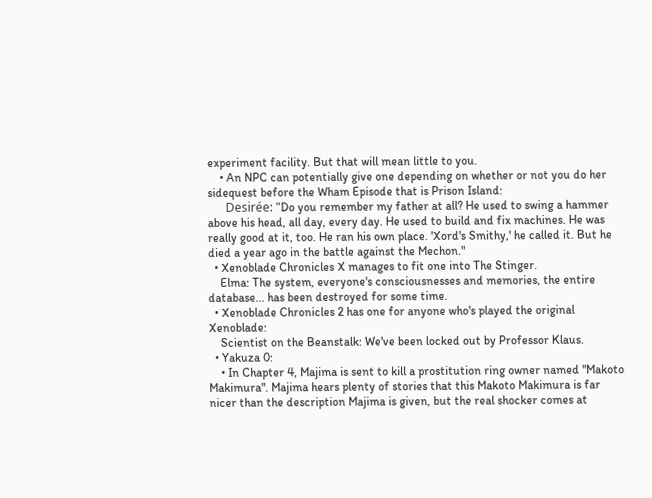experiment facility. But that will mean little to you.
    • An NPC can potentially give one depending on whether or not you do her sidequest before the Wham Episode that is Prison Island:
      Desirée: "Do you remember my father at all? He used to swing a hammer above his head, all day, every day. He used to build and fix machines. He was really good at it, too. He ran his own place. 'Xord's Smithy,' he called it. But he died a year ago in the battle against the Mechon."
  • Xenoblade Chronicles X manages to fit one into The Stinger.
    Elma: The system, everyone's consciousnesses and memories, the entire database... has been destroyed for some time.
  • Xenoblade Chronicles 2 has one for anyone who's played the original Xenoblade:
    Scientist on the Beanstalk: We've been locked out by Professor Klaus.
  • Yakuza 0:
    • In Chapter 4, Majima is sent to kill a prostitution ring owner named "Makoto Makimura". Majima hears plenty of stories that this Makoto Makimura is far nicer than the description Majima is given, but the real shocker comes at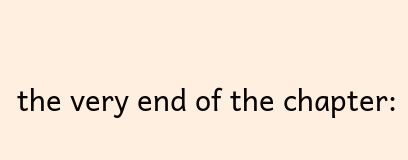the very end of the chapter: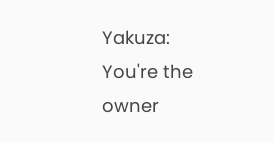Yakuza: You're the owner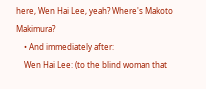here, Wen Hai Lee, yeah? Where's Makoto Makimura?
    • And immediately after:
    Wen Hai Lee: (to the blind woman that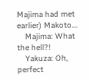Majima had met earlier) Makoto...
    Majima: What the hell?!
    Yakuza: Oh, perfect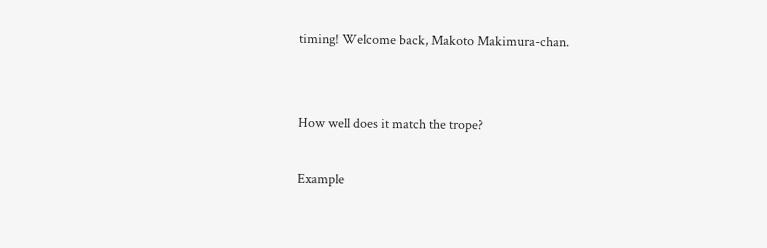timing! Welcome back, Makoto Makimura-chan.


How well does it match the trope?

Example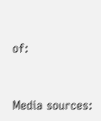of:


Media sources: